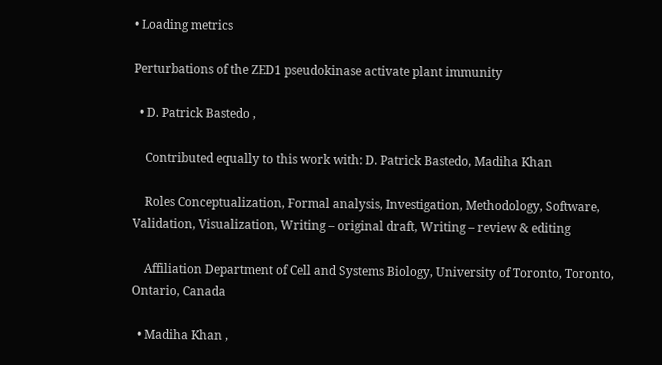• Loading metrics

Perturbations of the ZED1 pseudokinase activate plant immunity

  • D. Patrick Bastedo ,

    Contributed equally to this work with: D. Patrick Bastedo, Madiha Khan

    Roles Conceptualization, Formal analysis, Investigation, Methodology, Software, Validation, Visualization, Writing – original draft, Writing – review & editing

    Affiliation Department of Cell and Systems Biology, University of Toronto, Toronto, Ontario, Canada

  • Madiha Khan ,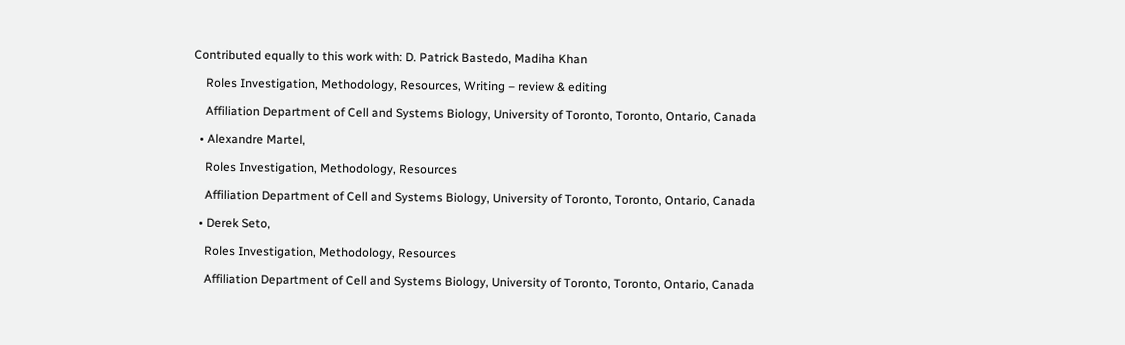Contributed equally to this work with: D. Patrick Bastedo, Madiha Khan

    Roles Investigation, Methodology, Resources, Writing – review & editing

    Affiliation Department of Cell and Systems Biology, University of Toronto, Toronto, Ontario, Canada

  • Alexandre Martel,

    Roles Investigation, Methodology, Resources

    Affiliation Department of Cell and Systems Biology, University of Toronto, Toronto, Ontario, Canada

  • Derek Seto,

    Roles Investigation, Methodology, Resources

    Affiliation Department of Cell and Systems Biology, University of Toronto, Toronto, Ontario, Canada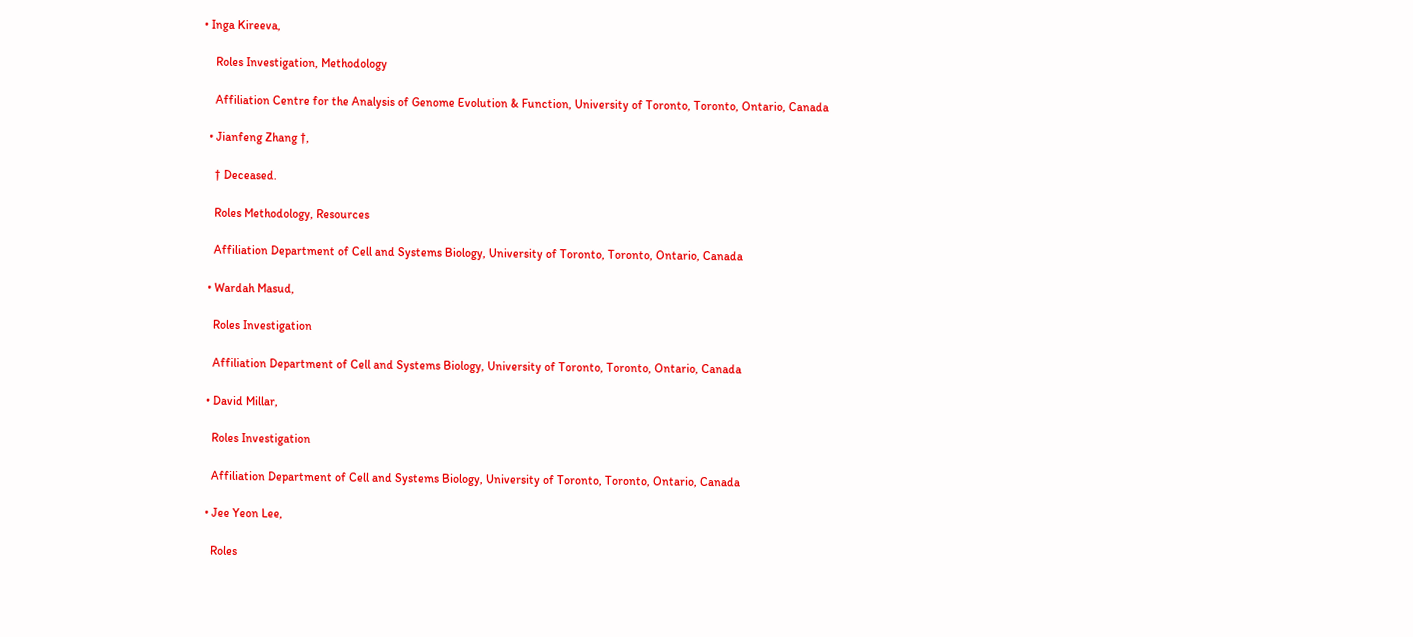• Inga Kireeva,

    Roles Investigation, Methodology

    Affiliation Centre for the Analysis of Genome Evolution & Function, University of Toronto, Toronto, Ontario, Canada

  • Jianfeng Zhang †,

    † Deceased.

    Roles Methodology, Resources

    Affiliation Department of Cell and Systems Biology, University of Toronto, Toronto, Ontario, Canada

  • Wardah Masud,

    Roles Investigation

    Affiliation Department of Cell and Systems Biology, University of Toronto, Toronto, Ontario, Canada

  • David Millar,

    Roles Investigation

    Affiliation Department of Cell and Systems Biology, University of Toronto, Toronto, Ontario, Canada

  • Jee Yeon Lee,

    Roles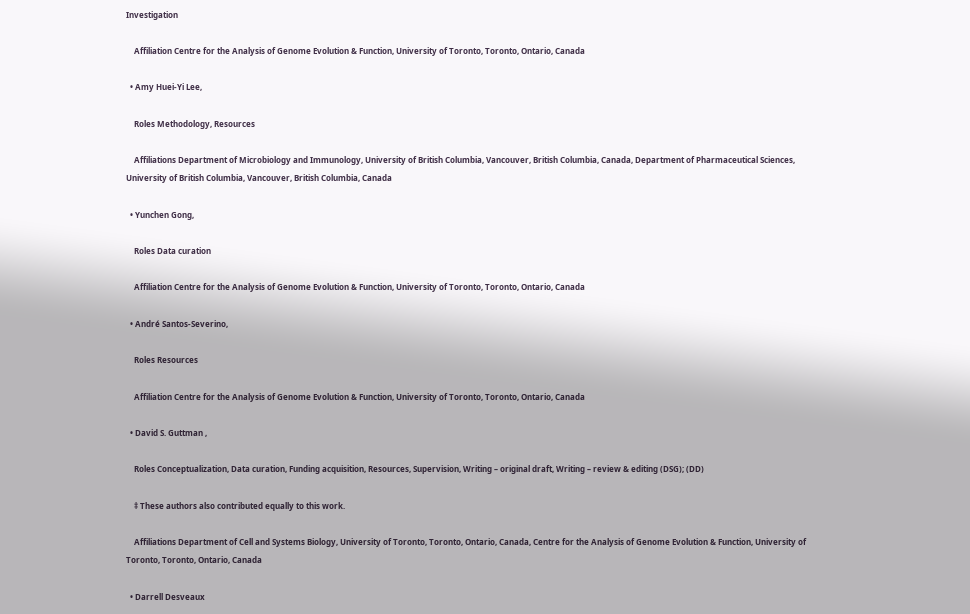Investigation

    Affiliation Centre for the Analysis of Genome Evolution & Function, University of Toronto, Toronto, Ontario, Canada

  • Amy Huei-Yi Lee,

    Roles Methodology, Resources

    Affiliations Department of Microbiology and Immunology, University of British Columbia, Vancouver, British Columbia, Canada, Department of Pharmaceutical Sciences, University of British Columbia, Vancouver, British Columbia, Canada

  • Yunchen Gong,

    Roles Data curation

    Affiliation Centre for the Analysis of Genome Evolution & Function, University of Toronto, Toronto, Ontario, Canada

  • André Santos-Severino,

    Roles Resources

    Affiliation Centre for the Analysis of Genome Evolution & Function, University of Toronto, Toronto, Ontario, Canada

  • David S. Guttman ,

    Roles Conceptualization, Data curation, Funding acquisition, Resources, Supervision, Writing – original draft, Writing – review & editing (DSG); (DD)

    ‡ These authors also contributed equally to this work.

    Affiliations Department of Cell and Systems Biology, University of Toronto, Toronto, Ontario, Canada, Centre for the Analysis of Genome Evolution & Function, University of Toronto, Toronto, Ontario, Canada

  • Darrell Desveaux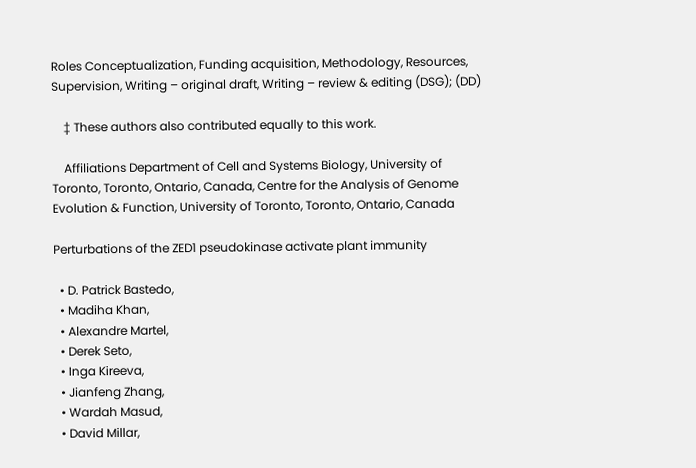Roles Conceptualization, Funding acquisition, Methodology, Resources, Supervision, Writing – original draft, Writing – review & editing (DSG); (DD)

    ‡ These authors also contributed equally to this work.

    Affiliations Department of Cell and Systems Biology, University of Toronto, Toronto, Ontario, Canada, Centre for the Analysis of Genome Evolution & Function, University of Toronto, Toronto, Ontario, Canada

Perturbations of the ZED1 pseudokinase activate plant immunity

  • D. Patrick Bastedo,
  • Madiha Khan,
  • Alexandre Martel,
  • Derek Seto,
  • Inga Kireeva,
  • Jianfeng Zhang,
  • Wardah Masud,
  • David Millar,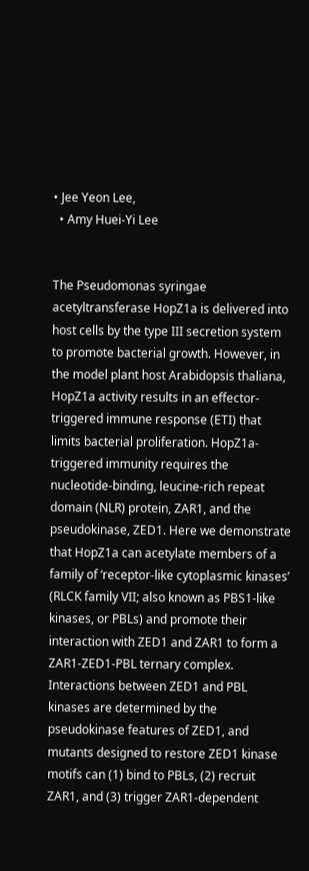• Jee Yeon Lee,
  • Amy Huei-Yi Lee


The Pseudomonas syringae acetyltransferase HopZ1a is delivered into host cells by the type III secretion system to promote bacterial growth. However, in the model plant host Arabidopsis thaliana, HopZ1a activity results in an effector-triggered immune response (ETI) that limits bacterial proliferation. HopZ1a-triggered immunity requires the nucleotide-binding, leucine-rich repeat domain (NLR) protein, ZAR1, and the pseudokinase, ZED1. Here we demonstrate that HopZ1a can acetylate members of a family of ‘receptor-like cytoplasmic kinases’ (RLCK family VII; also known as PBS1-like kinases, or PBLs) and promote their interaction with ZED1 and ZAR1 to form a ZAR1-ZED1-PBL ternary complex. Interactions between ZED1 and PBL kinases are determined by the pseudokinase features of ZED1, and mutants designed to restore ZED1 kinase motifs can (1) bind to PBLs, (2) recruit ZAR1, and (3) trigger ZAR1-dependent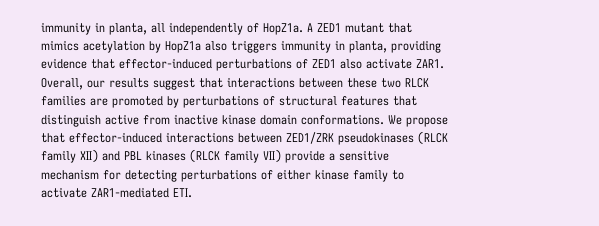immunity in planta, all independently of HopZ1a. A ZED1 mutant that mimics acetylation by HopZ1a also triggers immunity in planta, providing evidence that effector-induced perturbations of ZED1 also activate ZAR1. Overall, our results suggest that interactions between these two RLCK families are promoted by perturbations of structural features that distinguish active from inactive kinase domain conformations. We propose that effector-induced interactions between ZED1/ZRK pseudokinases (RLCK family XII) and PBL kinases (RLCK family VII) provide a sensitive mechanism for detecting perturbations of either kinase family to activate ZAR1-mediated ETI.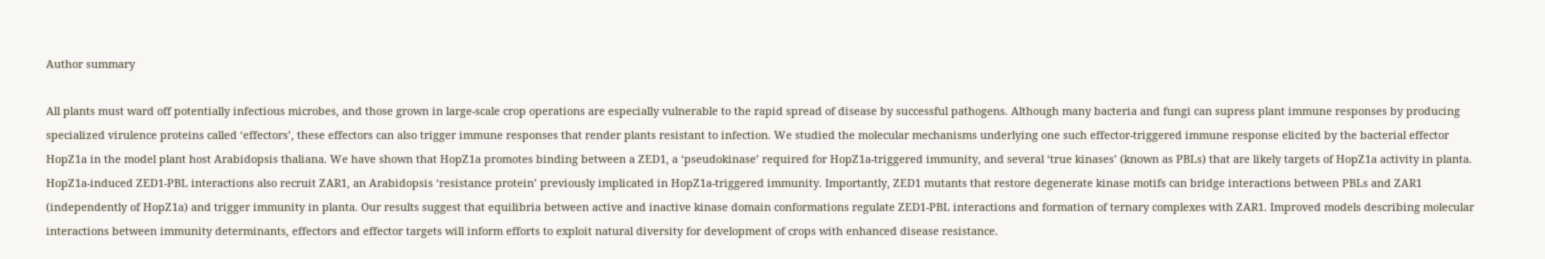Author summary

All plants must ward off potentially infectious microbes, and those grown in large-scale crop operations are especially vulnerable to the rapid spread of disease by successful pathogens. Although many bacteria and fungi can supress plant immune responses by producing specialized virulence proteins called ‘effectors’, these effectors can also trigger immune responses that render plants resistant to infection. We studied the molecular mechanisms underlying one such effector-triggered immune response elicited by the bacterial effector HopZ1a in the model plant host Arabidopsis thaliana. We have shown that HopZ1a promotes binding between a ZED1, a ‘pseudokinase’ required for HopZ1a-triggered immunity, and several ‘true kinases’ (known as PBLs) that are likely targets of HopZ1a activity in planta. HopZ1a-induced ZED1-PBL interactions also recruit ZAR1, an Arabidopsis ‘resistance protein’ previously implicated in HopZ1a-triggered immunity. Importantly, ZED1 mutants that restore degenerate kinase motifs can bridge interactions between PBLs and ZAR1 (independently of HopZ1a) and trigger immunity in planta. Our results suggest that equilibria between active and inactive kinase domain conformations regulate ZED1-PBL interactions and formation of ternary complexes with ZAR1. Improved models describing molecular interactions between immunity determinants, effectors and effector targets will inform efforts to exploit natural diversity for development of crops with enhanced disease resistance.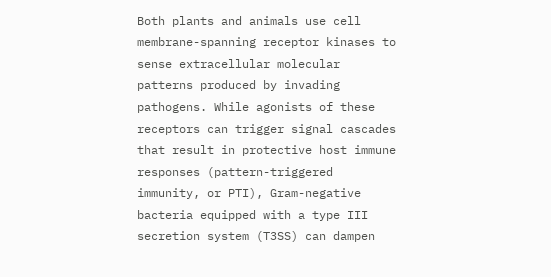Both plants and animals use cell membrane-spanning receptor kinases to sense extracellular molecular patterns produced by invading pathogens. While agonists of these receptors can trigger signal cascades that result in protective host immune responses (pattern-triggered immunity, or PTI), Gram-negative bacteria equipped with a type III secretion system (T3SS) can dampen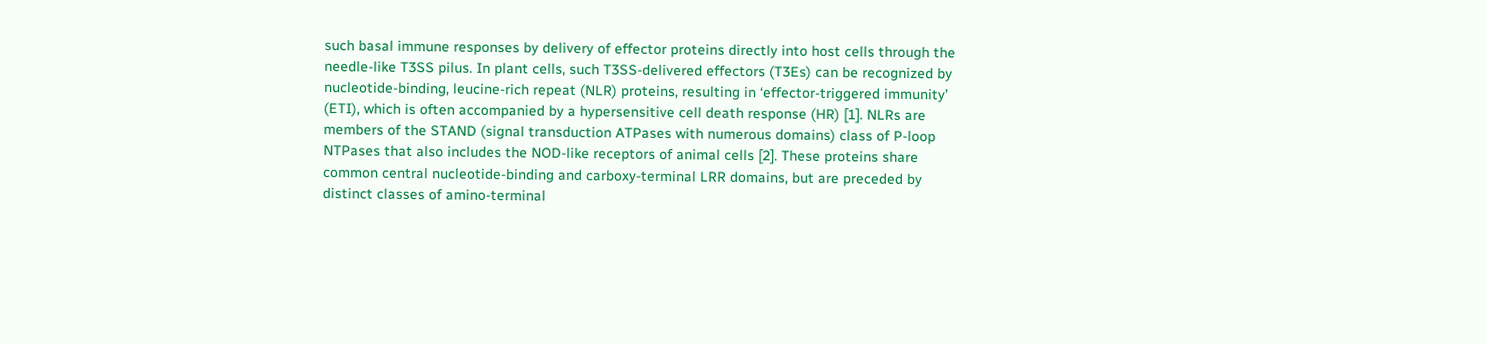such basal immune responses by delivery of effector proteins directly into host cells through the needle-like T3SS pilus. In plant cells, such T3SS-delivered effectors (T3Es) can be recognized by nucleotide-binding, leucine-rich repeat (NLR) proteins, resulting in ‘effector-triggered immunity’ (ETI), which is often accompanied by a hypersensitive cell death response (HR) [1]. NLRs are members of the STAND (signal transduction ATPases with numerous domains) class of P-loop NTPases that also includes the NOD-like receptors of animal cells [2]. These proteins share common central nucleotide-binding and carboxy-terminal LRR domains, but are preceded by distinct classes of amino-terminal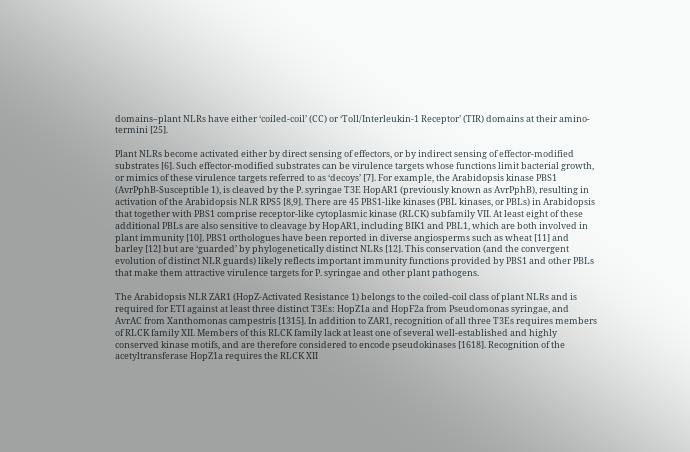domains–plant NLRs have either ‘coiled-coil’ (CC) or ‘Toll/Interleukin-1 Receptor’ (TIR) domains at their amino-termini [25].

Plant NLRs become activated either by direct sensing of effectors, or by indirect sensing of effector-modified substrates [6]. Such effector-modified substrates can be virulence targets whose functions limit bacterial growth, or mimics of these virulence targets referred to as ‘decoys’ [7]. For example, the Arabidopsis kinase PBS1 (AvrPphB-Susceptible 1), is cleaved by the P. syringae T3E HopAR1 (previously known as AvrPphB), resulting in activation of the Arabidopsis NLR RPS5 [8,9]. There are 45 PBS1-like kinases (PBL kinases, or PBLs) in Arabidopsis that together with PBS1 comprise receptor-like cytoplasmic kinase (RLCK) subfamily VII. At least eight of these additional PBLs are also sensitive to cleavage by HopAR1, including BIK1 and PBL1, which are both involved in plant immunity [10]. PBS1 orthologues have been reported in diverse angiosperms such as wheat [11] and barley [12] but are ‘guarded’ by phylogenetically distinct NLRs [12]. This conservation (and the convergent evolution of distinct NLR guards) likely reflects important immunity functions provided by PBS1 and other PBLs that make them attractive virulence targets for P. syringae and other plant pathogens.

The Arabidopsis NLR ZAR1 (HopZ-Activated Resistance 1) belongs to the coiled-coil class of plant NLRs and is required for ETI against at least three distinct T3Es: HopZ1a and HopF2a from Pseudomonas syringae, and AvrAC from Xanthomonas campestris [1315]. In addition to ZAR1, recognition of all three T3Es requires members of RLCK family XII. Members of this RLCK family lack at least one of several well-established and highly conserved kinase motifs, and are therefore considered to encode pseudokinases [1618]. Recognition of the acetyltransferase HopZ1a requires the RLCK XII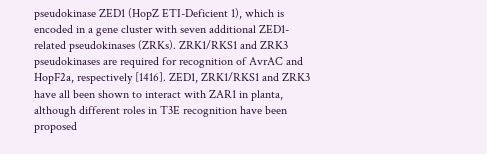pseudokinase ZED1 (HopZ ETI-Deficient 1), which is encoded in a gene cluster with seven additional ZED1-related pseudokinases (ZRKs). ZRK1/RKS1 and ZRK3 pseudokinases are required for recognition of AvrAC and HopF2a, respectively [1416]. ZED1, ZRK1/RKS1 and ZRK3 have all been shown to interact with ZAR1 in planta, although different roles in T3E recognition have been proposed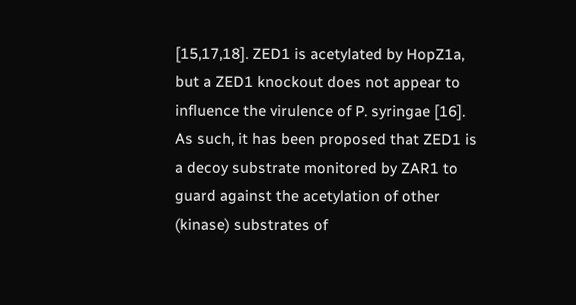[15,17,18]. ZED1 is acetylated by HopZ1a, but a ZED1 knockout does not appear to influence the virulence of P. syringae [16]. As such, it has been proposed that ZED1 is a decoy substrate monitored by ZAR1 to guard against the acetylation of other (kinase) substrates of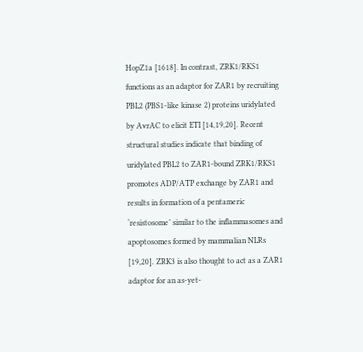HopZ1a [1618]. In contrast, ZRK1/RKS1 functions as an adaptor for ZAR1 by recruiting PBL2 (PBS1-like kinase 2) proteins uridylated by AvrAC to elicit ETI [14,19,20]. Recent structural studies indicate that binding of uridylated PBL2 to ZAR1-bound ZRK1/RKS1 promotes ADP/ATP exchange by ZAR1 and results in formation of a pentameric ‘resistosome’ similar to the inflammasomes and apoptosomes formed by mammalian NLRs [19,20]. ZRK3 is also thought to act as a ZAR1 adaptor for an as-yet-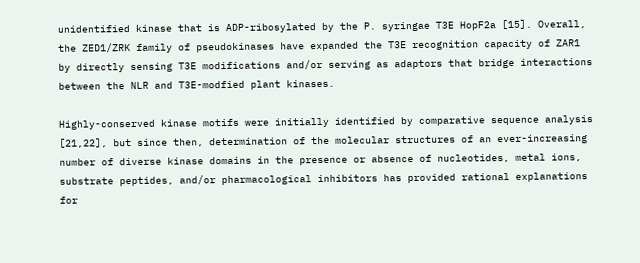unidentified kinase that is ADP-ribosylated by the P. syringae T3E HopF2a [15]. Overall, the ZED1/ZRK family of pseudokinases have expanded the T3E recognition capacity of ZAR1 by directly sensing T3E modifications and/or serving as adaptors that bridge interactions between the NLR and T3E-modfied plant kinases.

Highly-conserved kinase motifs were initially identified by comparative sequence analysis [21,22], but since then, determination of the molecular structures of an ever-increasing number of diverse kinase domains in the presence or absence of nucleotides, metal ions, substrate peptides, and/or pharmacological inhibitors has provided rational explanations for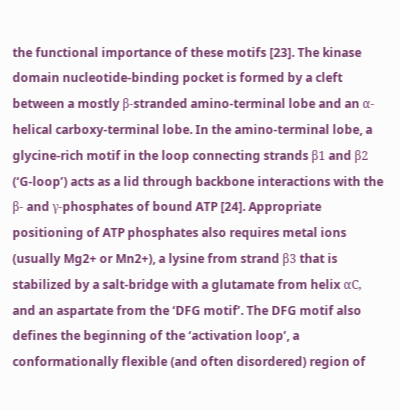the functional importance of these motifs [23]. The kinase domain nucleotide-binding pocket is formed by a cleft between a mostly β-stranded amino-terminal lobe and an α-helical carboxy-terminal lobe. In the amino-terminal lobe, a glycine-rich motif in the loop connecting strands β1 and β2 (‘G-loop’) acts as a lid through backbone interactions with the β- and γ-phosphates of bound ATP [24]. Appropriate positioning of ATP phosphates also requires metal ions (usually Mg2+ or Mn2+), a lysine from strand β3 that is stabilized by a salt-bridge with a glutamate from helix αC, and an aspartate from the ‘DFG motif’. The DFG motif also defines the beginning of the ‘activation loop’, a conformationally flexible (and often disordered) region of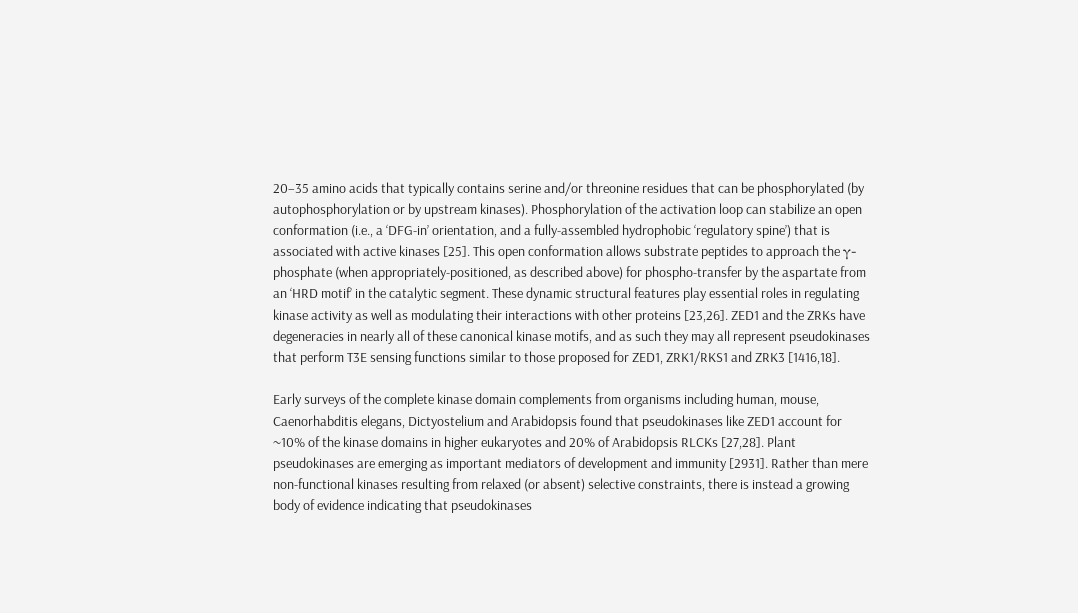20–35 amino acids that typically contains serine and/or threonine residues that can be phosphorylated (by autophosphorylation or by upstream kinases). Phosphorylation of the activation loop can stabilize an open conformation (i.e., a ‘DFG-in’ orientation, and a fully-assembled hydrophobic ‘regulatory spine’) that is associated with active kinases [25]. This open conformation allows substrate peptides to approach the γ-phosphate (when appropriately-positioned, as described above) for phospho-transfer by the aspartate from an ‘HRD motif’ in the catalytic segment. These dynamic structural features play essential roles in regulating kinase activity as well as modulating their interactions with other proteins [23,26]. ZED1 and the ZRKs have degeneracies in nearly all of these canonical kinase motifs, and as such they may all represent pseudokinases that perform T3E sensing functions similar to those proposed for ZED1, ZRK1/RKS1 and ZRK3 [1416,18].

Early surveys of the complete kinase domain complements from organisms including human, mouse, Caenorhabditis elegans, Dictyostelium and Arabidopsis found that pseudokinases like ZED1 account for ~10% of the kinase domains in higher eukaryotes and 20% of Arabidopsis RLCKs [27,28]. Plant pseudokinases are emerging as important mediators of development and immunity [2931]. Rather than mere non-functional kinases resulting from relaxed (or absent) selective constraints, there is instead a growing body of evidence indicating that pseudokinases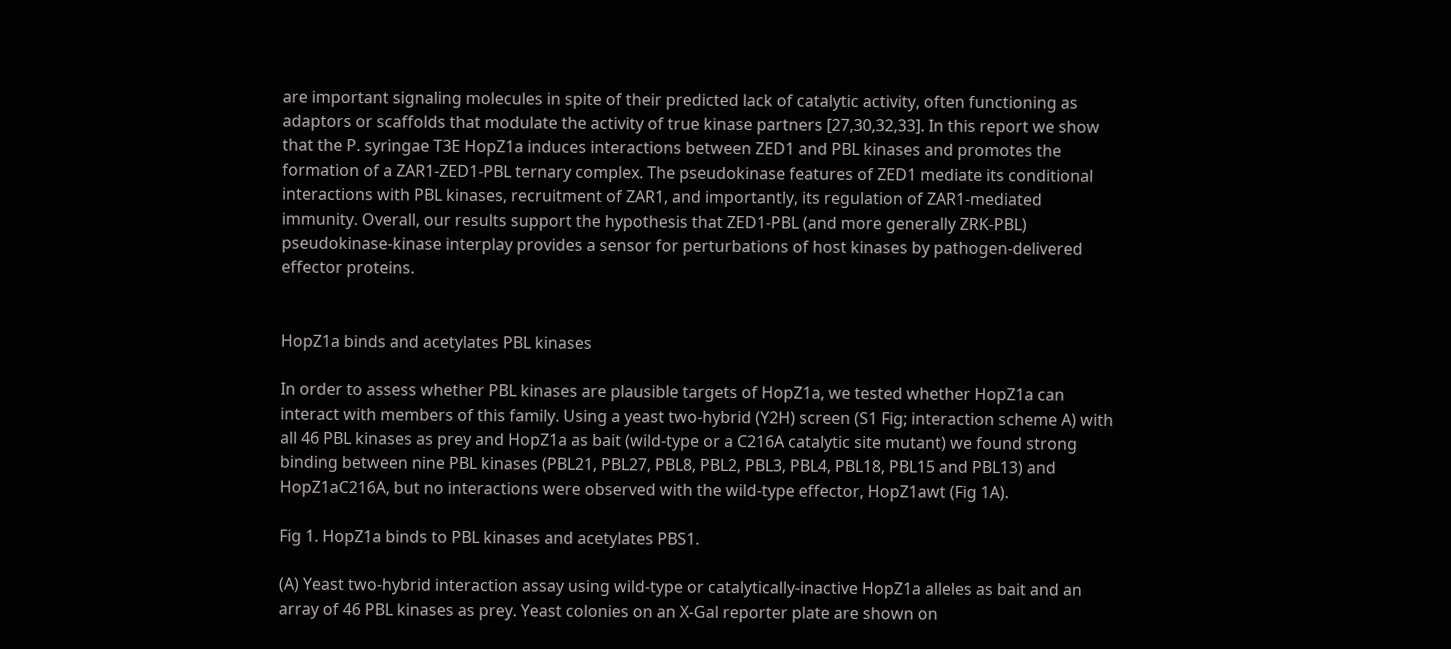are important signaling molecules in spite of their predicted lack of catalytic activity, often functioning as adaptors or scaffolds that modulate the activity of true kinase partners [27,30,32,33]. In this report we show that the P. syringae T3E HopZ1a induces interactions between ZED1 and PBL kinases and promotes the formation of a ZAR1-ZED1-PBL ternary complex. The pseudokinase features of ZED1 mediate its conditional interactions with PBL kinases, recruitment of ZAR1, and importantly, its regulation of ZAR1-mediated immunity. Overall, our results support the hypothesis that ZED1-PBL (and more generally ZRK-PBL) pseudokinase-kinase interplay provides a sensor for perturbations of host kinases by pathogen-delivered effector proteins.


HopZ1a binds and acetylates PBL kinases

In order to assess whether PBL kinases are plausible targets of HopZ1a, we tested whether HopZ1a can interact with members of this family. Using a yeast two-hybrid (Y2H) screen (S1 Fig; interaction scheme A) with all 46 PBL kinases as prey and HopZ1a as bait (wild-type or a C216A catalytic site mutant) we found strong binding between nine PBL kinases (PBL21, PBL27, PBL8, PBL2, PBL3, PBL4, PBL18, PBL15 and PBL13) and HopZ1aC216A, but no interactions were observed with the wild-type effector, HopZ1awt (Fig 1A).

Fig 1. HopZ1a binds to PBL kinases and acetylates PBS1.

(A) Yeast two-hybrid interaction assay using wild-type or catalytically-inactive HopZ1a alleles as bait and an array of 46 PBL kinases as prey. Yeast colonies on an X-Gal reporter plate are shown on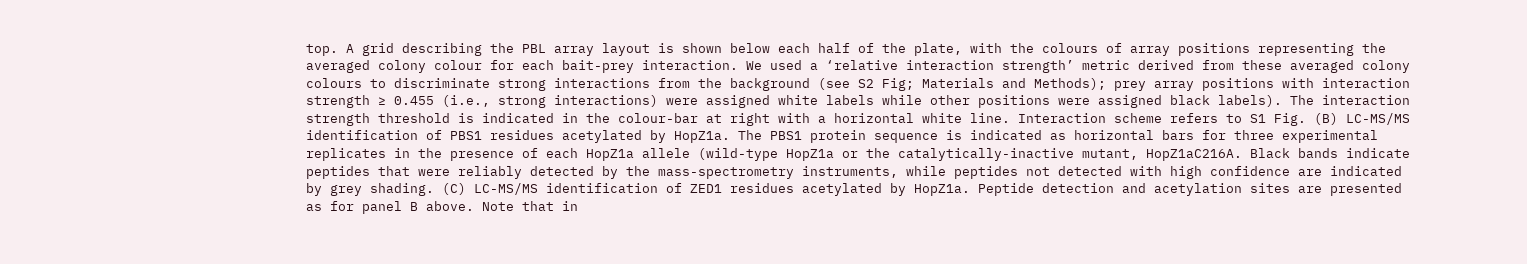top. A grid describing the PBL array layout is shown below each half of the plate, with the colours of array positions representing the averaged colony colour for each bait-prey interaction. We used a ‘relative interaction strength’ metric derived from these averaged colony colours to discriminate strong interactions from the background (see S2 Fig; Materials and Methods); prey array positions with interaction strength ≥ 0.455 (i.e., strong interactions) were assigned white labels while other positions were assigned black labels). The interaction strength threshold is indicated in the colour-bar at right with a horizontal white line. Interaction scheme refers to S1 Fig. (B) LC-MS/MS identification of PBS1 residues acetylated by HopZ1a. The PBS1 protein sequence is indicated as horizontal bars for three experimental replicates in the presence of each HopZ1a allele (wild-type HopZ1a or the catalytically-inactive mutant, HopZ1aC216A. Black bands indicate peptides that were reliably detected by the mass-spectrometry instruments, while peptides not detected with high confidence are indicated by grey shading. (C) LC-MS/MS identification of ZED1 residues acetylated by HopZ1a. Peptide detection and acetylation sites are presented as for panel B above. Note that in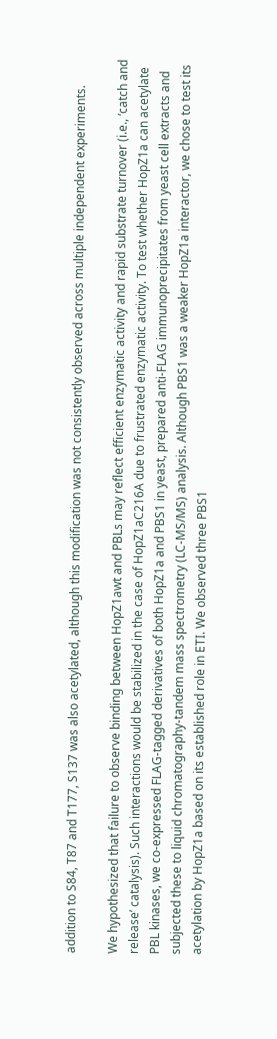addition to S84, T87 and T177, S137 was also acetylated, although this modification was not consistently observed across multiple independent experiments.

We hypothesized that failure to observe binding between HopZ1awt and PBLs may reflect efficient enzymatic activity and rapid substrate turnover (i.e., ‘catch and release’ catalysis). Such interactions would be stabilized in the case of HopZ1aC216A due to frustrated enzymatic activity. To test whether HopZ1a can acetylate PBL kinases, we co-expressed FLAG-tagged derivatives of both HopZ1a and PBS1 in yeast, prepared anti-FLAG immunoprecipitates from yeast cell extracts and subjected these to liquid chromatography-tandem mass spectrometry (LC-MS/MS) analysis. Although PBS1 was a weaker HopZ1a interactor, we chose to test its acetylation by HopZ1a based on its established role in ETI. We observed three PBS1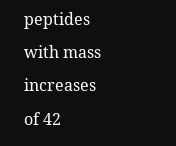peptides with mass increases of 42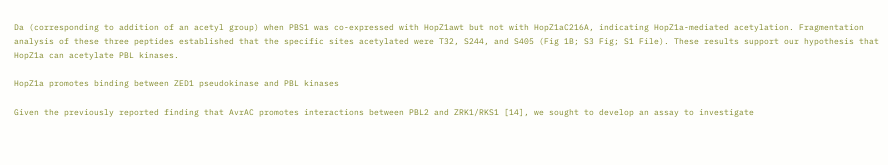Da (corresponding to addition of an acetyl group) when PBS1 was co-expressed with HopZ1awt but not with HopZ1aC216A, indicating HopZ1a-mediated acetylation. Fragmentation analysis of these three peptides established that the specific sites acetylated were T32, S244, and S405 (Fig 1B; S3 Fig; S1 File). These results support our hypothesis that HopZ1a can acetylate PBL kinases.

HopZ1a promotes binding between ZED1 pseudokinase and PBL kinases

Given the previously reported finding that AvrAC promotes interactions between PBL2 and ZRK1/RKS1 [14], we sought to develop an assay to investigate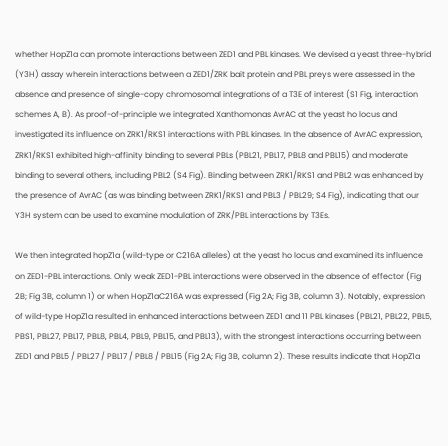whether HopZ1a can promote interactions between ZED1 and PBL kinases. We devised a yeast three-hybrid (Y3H) assay wherein interactions between a ZED1/ZRK bait protein and PBL preys were assessed in the absence and presence of single-copy chromosomal integrations of a T3E of interest (S1 Fig, interaction schemes A, B). As proof-of-principle we integrated Xanthomonas AvrAC at the yeast ho locus and investigated its influence on ZRK1/RKS1 interactions with PBL kinases. In the absence of AvrAC expression, ZRK1/RKS1 exhibited high-affinity binding to several PBLs (PBL21, PBL17, PBL8 and PBL15) and moderate binding to several others, including PBL2 (S4 Fig). Binding between ZRK1/RKS1 and PBL2 was enhanced by the presence of AvrAC (as was binding between ZRK1/RKS1 and PBL3 / PBL29; S4 Fig), indicating that our Y3H system can be used to examine modulation of ZRK/PBL interactions by T3Es.

We then integrated hopZ1a (wild-type or C216A alleles) at the yeast ho locus and examined its influence on ZED1-PBL interactions. Only weak ZED1-PBL interactions were observed in the absence of effector (Fig 2B; Fig 3B, column 1) or when HopZ1aC216A was expressed (Fig 2A; Fig 3B, column 3). Notably, expression of wild-type HopZ1a resulted in enhanced interactions between ZED1 and 11 PBL kinases (PBL21, PBL22, PBL5, PBS1, PBL27, PBL17, PBL8, PBL4, PBL9, PBL15, and PBL13), with the strongest interactions occurring between ZED1 and PBL5 / PBL27 / PBL17 / PBL8 / PBL15 (Fig 2A; Fig 3B, column 2). These results indicate that HopZ1a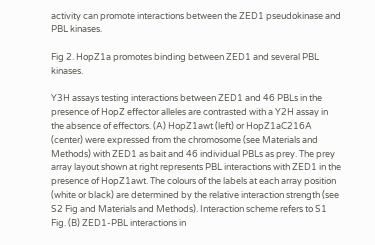activity can promote interactions between the ZED1 pseudokinase and PBL kinases.

Fig 2. HopZ1a promotes binding between ZED1 and several PBL kinases.

Y3H assays testing interactions between ZED1 and 46 PBLs in the presence of HopZ effector alleles are contrasted with a Y2H assay in the absence of effectors. (A) HopZ1awt (left) or HopZ1aC216A (center) were expressed from the chromosome (see Materials and Methods) with ZED1 as bait and 46 individual PBLs as prey. The prey array layout shown at right represents PBL interactions with ZED1 in the presence of HopZ1awt. The colours of the labels at each array position (white or black) are determined by the relative interaction strength (see S2 Fig and Materials and Methods). Interaction scheme refers to S1 Fig. (B) ZED1-PBL interactions in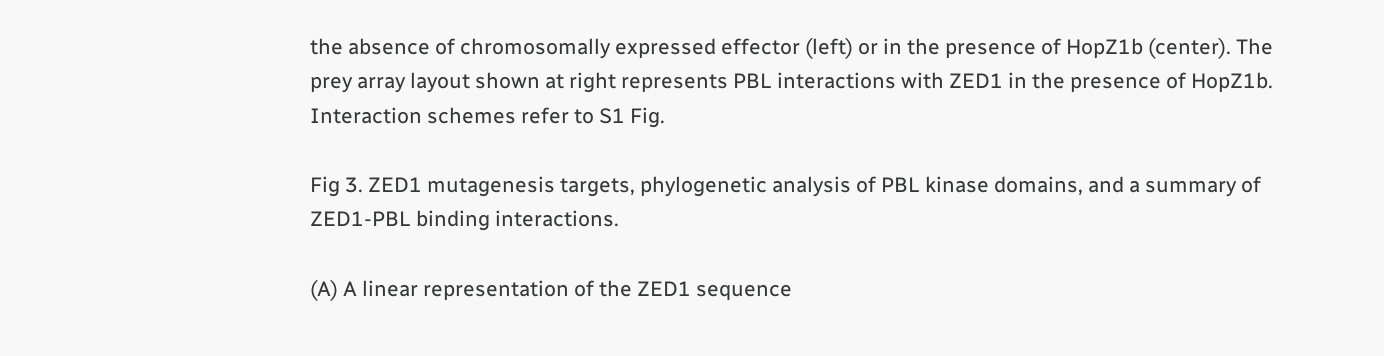the absence of chromosomally expressed effector (left) or in the presence of HopZ1b (center). The prey array layout shown at right represents PBL interactions with ZED1 in the presence of HopZ1b. Interaction schemes refer to S1 Fig.

Fig 3. ZED1 mutagenesis targets, phylogenetic analysis of PBL kinase domains, and a summary of ZED1-PBL binding interactions.

(A) A linear representation of the ZED1 sequence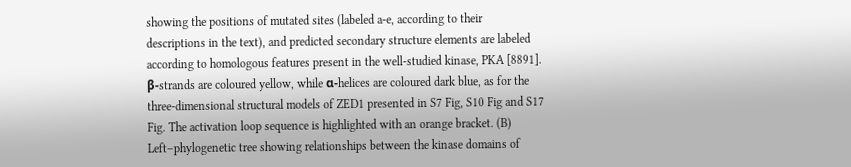showing the positions of mutated sites (labeled a-e, according to their descriptions in the text), and predicted secondary structure elements are labeled according to homologous features present in the well-studied kinase, PKA [8891]. β-strands are coloured yellow, while α-helices are coloured dark blue, as for the three-dimensional structural models of ZED1 presented in S7 Fig, S10 Fig and S17 Fig. The activation loop sequence is highlighted with an orange bracket. (B) Left–phylogenetic tree showing relationships between the kinase domains of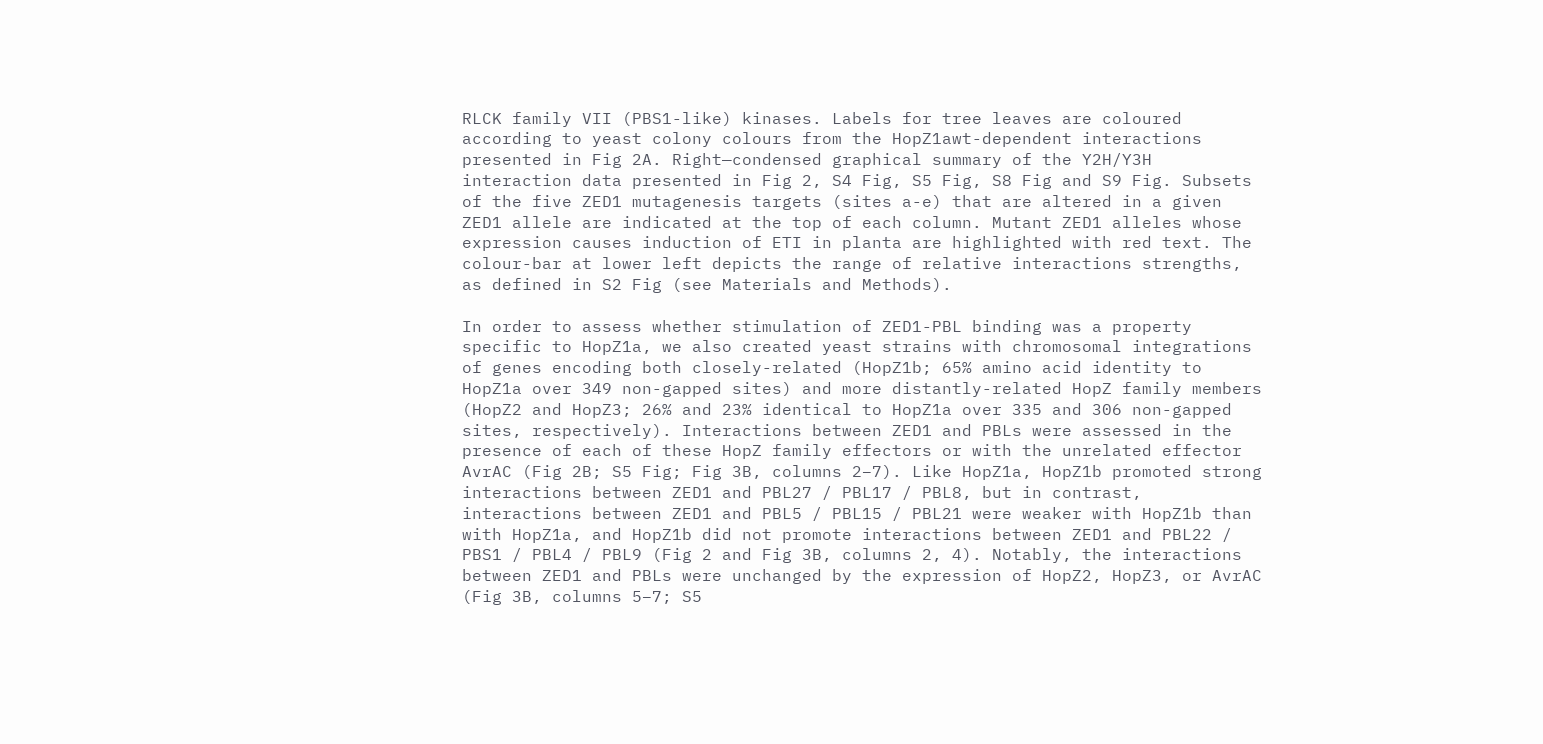RLCK family VII (PBS1-like) kinases. Labels for tree leaves are coloured according to yeast colony colours from the HopZ1awt-dependent interactions presented in Fig 2A. Right—condensed graphical summary of the Y2H/Y3H interaction data presented in Fig 2, S4 Fig, S5 Fig, S8 Fig and S9 Fig. Subsets of the five ZED1 mutagenesis targets (sites a-e) that are altered in a given ZED1 allele are indicated at the top of each column. Mutant ZED1 alleles whose expression causes induction of ETI in planta are highlighted with red text. The colour-bar at lower left depicts the range of relative interactions strengths, as defined in S2 Fig (see Materials and Methods).

In order to assess whether stimulation of ZED1-PBL binding was a property specific to HopZ1a, we also created yeast strains with chromosomal integrations of genes encoding both closely-related (HopZ1b; 65% amino acid identity to HopZ1a over 349 non-gapped sites) and more distantly-related HopZ family members (HopZ2 and HopZ3; 26% and 23% identical to HopZ1a over 335 and 306 non-gapped sites, respectively). Interactions between ZED1 and PBLs were assessed in the presence of each of these HopZ family effectors or with the unrelated effector AvrAC (Fig 2B; S5 Fig; Fig 3B, columns 2–7). Like HopZ1a, HopZ1b promoted strong interactions between ZED1 and PBL27 / PBL17 / PBL8, but in contrast, interactions between ZED1 and PBL5 / PBL15 / PBL21 were weaker with HopZ1b than with HopZ1a, and HopZ1b did not promote interactions between ZED1 and PBL22 / PBS1 / PBL4 / PBL9 (Fig 2 and Fig 3B, columns 2, 4). Notably, the interactions between ZED1 and PBLs were unchanged by the expression of HopZ2, HopZ3, or AvrAC (Fig 3B, columns 5–7; S5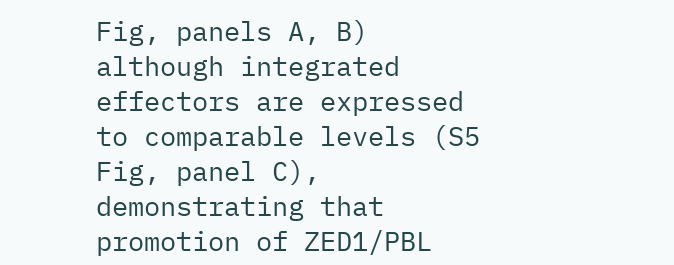Fig, panels A, B) although integrated effectors are expressed to comparable levels (S5 Fig, panel C), demonstrating that promotion of ZED1/PBL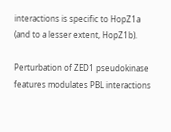interactions is specific to HopZ1a (and to a lesser extent, HopZ1b).

Perturbation of ZED1 pseudokinase features modulates PBL interactions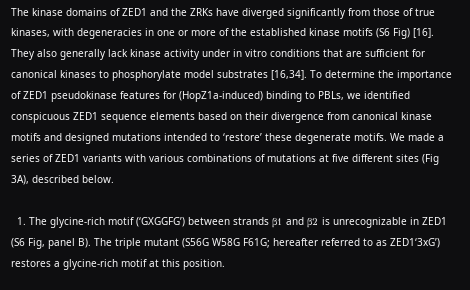The kinase domains of ZED1 and the ZRKs have diverged significantly from those of true kinases, with degeneracies in one or more of the established kinase motifs (S6 Fig) [16]. They also generally lack kinase activity under in vitro conditions that are sufficient for canonical kinases to phosphorylate model substrates [16,34]. To determine the importance of ZED1 pseudokinase features for (HopZ1a-induced) binding to PBLs, we identified conspicuous ZED1 sequence elements based on their divergence from canonical kinase motifs and designed mutations intended to ‘restore’ these degenerate motifs. We made a series of ZED1 variants with various combinations of mutations at five different sites (Fig 3A), described below.

  1. The glycine-rich motif (‘GXGGFG’) between strands β1 and β2 is unrecognizable in ZED1 (S6 Fig, panel B). The triple mutant (S56G W58G F61G; hereafter referred to as ZED1‘3xG’) restores a glycine-rich motif at this position.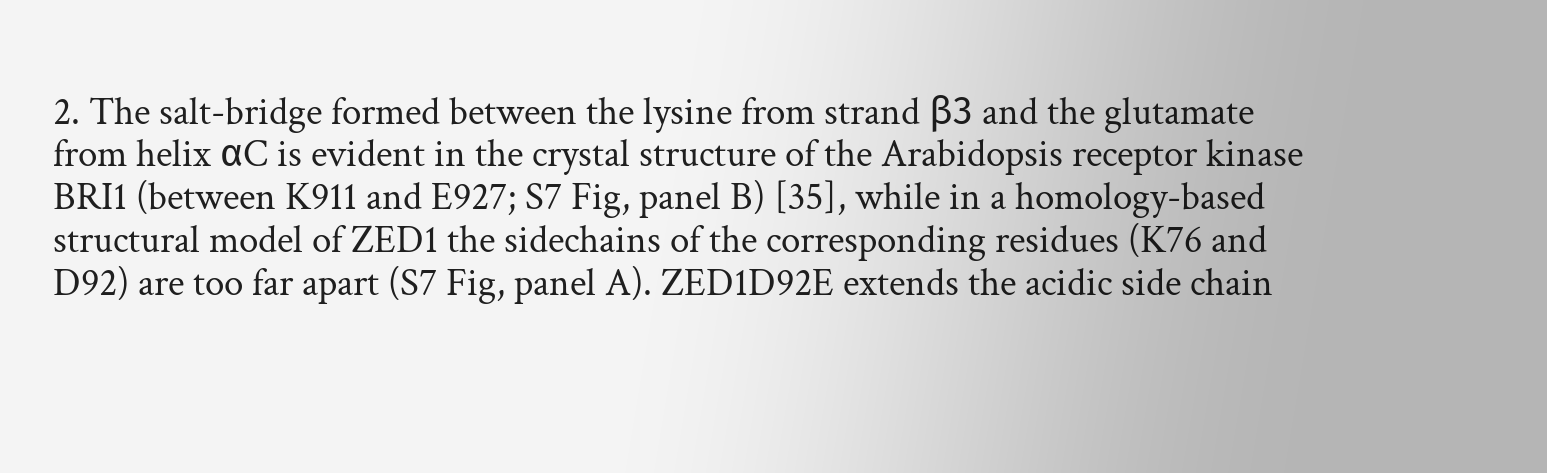2. The salt-bridge formed between the lysine from strand β3 and the glutamate from helix αC is evident in the crystal structure of the Arabidopsis receptor kinase BRI1 (between K911 and E927; S7 Fig, panel B) [35], while in a homology-based structural model of ZED1 the sidechains of the corresponding residues (K76 and D92) are too far apart (S7 Fig, panel A). ZED1D92E extends the acidic side chain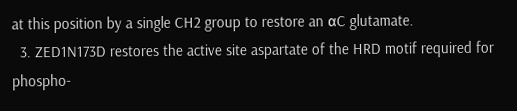at this position by a single CH2 group to restore an αC glutamate.
  3. ZED1N173D restores the active site aspartate of the HRD motif required for phospho-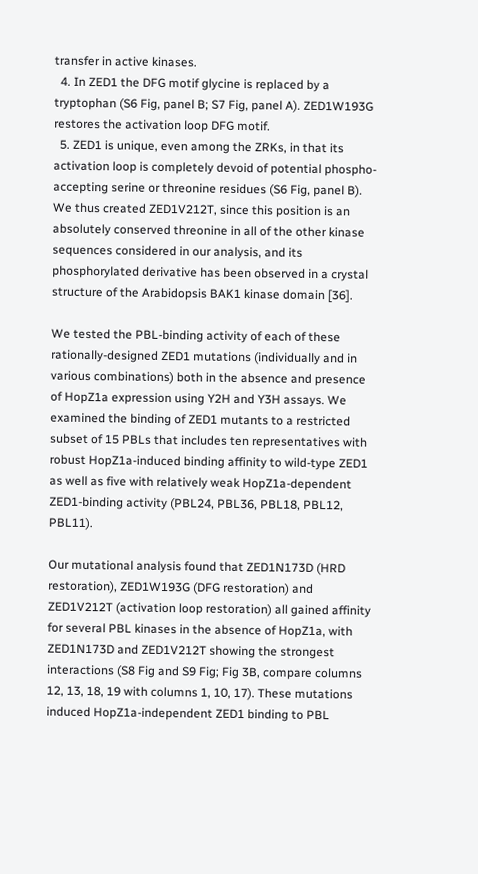transfer in active kinases.
  4. In ZED1 the DFG motif glycine is replaced by a tryptophan (S6 Fig, panel B; S7 Fig, panel A). ZED1W193G restores the activation loop DFG motif.
  5. ZED1 is unique, even among the ZRKs, in that its activation loop is completely devoid of potential phospho-accepting serine or threonine residues (S6 Fig, panel B). We thus created ZED1V212T, since this position is an absolutely conserved threonine in all of the other kinase sequences considered in our analysis, and its phosphorylated derivative has been observed in a crystal structure of the Arabidopsis BAK1 kinase domain [36].

We tested the PBL-binding activity of each of these rationally-designed ZED1 mutations (individually and in various combinations) both in the absence and presence of HopZ1a expression using Y2H and Y3H assays. We examined the binding of ZED1 mutants to a restricted subset of 15 PBLs that includes ten representatives with robust HopZ1a-induced binding affinity to wild-type ZED1 as well as five with relatively weak HopZ1a-dependent ZED1-binding activity (PBL24, PBL36, PBL18, PBL12, PBL11).

Our mutational analysis found that ZED1N173D (HRD restoration), ZED1W193G (DFG restoration) and ZED1V212T (activation loop restoration) all gained affinity for several PBL kinases in the absence of HopZ1a, with ZED1N173D and ZED1V212T showing the strongest interactions (S8 Fig and S9 Fig; Fig 3B, compare columns 12, 13, 18, 19 with columns 1, 10, 17). These mutations induced HopZ1a-independent ZED1 binding to PBL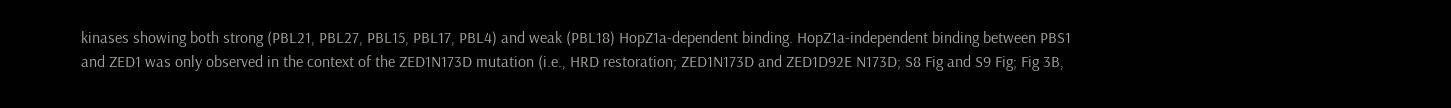kinases showing both strong (PBL21, PBL27, PBL15, PBL17, PBL4) and weak (PBL18) HopZ1a-dependent binding. HopZ1a-independent binding between PBS1 and ZED1 was only observed in the context of the ZED1N173D mutation (i.e., HRD restoration; ZED1N173D and ZED1D92E N173D; S8 Fig and S9 Fig; Fig 3B,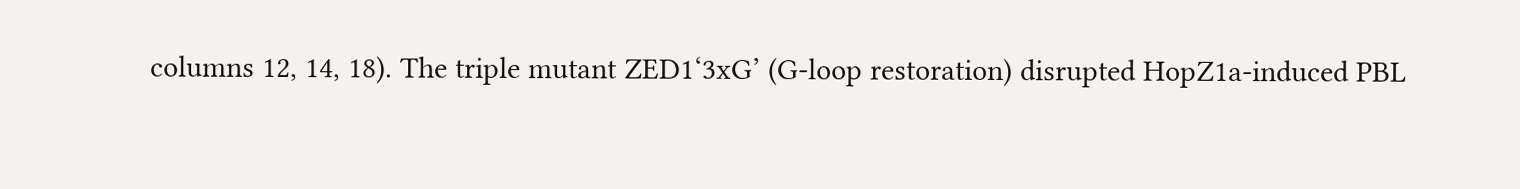columns 12, 14, 18). The triple mutant ZED1‘3xG’ (G-loop restoration) disrupted HopZ1a-induced PBL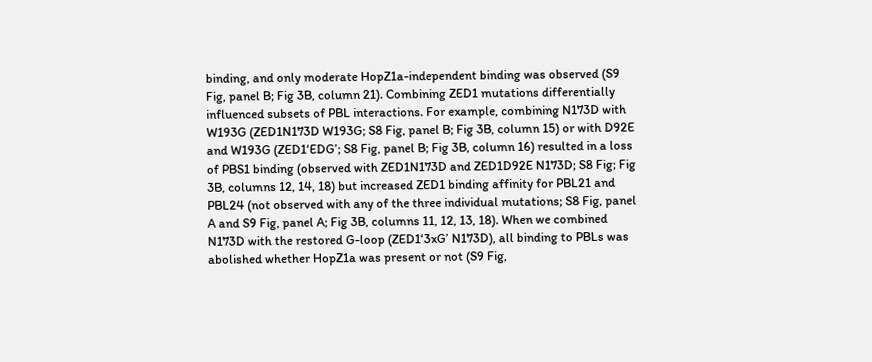binding, and only moderate HopZ1a-independent binding was observed (S9 Fig, panel B; Fig 3B, column 21). Combining ZED1 mutations differentially influenced subsets of PBL interactions. For example, combining N173D with W193G (ZED1N173D W193G; S8 Fig, panel B; Fig 3B, column 15) or with D92E and W193G (ZED1‘EDG’; S8 Fig, panel B; Fig 3B, column 16) resulted in a loss of PBS1 binding (observed with ZED1N173D and ZED1D92E N173D; S8 Fig; Fig 3B, columns 12, 14, 18) but increased ZED1 binding affinity for PBL21 and PBL24 (not observed with any of the three individual mutations; S8 Fig, panel A and S9 Fig, panel A; Fig 3B, columns 11, 12, 13, 18). When we combined N173D with the restored G-loop (ZED1‘3xG’ N173D), all binding to PBLs was abolished whether HopZ1a was present or not (S9 Fig,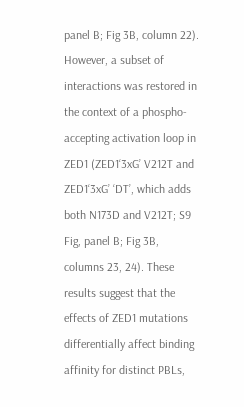panel B; Fig 3B, column 22). However, a subset of interactions was restored in the context of a phospho-accepting activation loop in ZED1 (ZED1‘3xG’ V212T and ZED1‘3xG’ ‘DT’, which adds both N173D and V212T; S9 Fig, panel B; Fig 3B, columns 23, 24). These results suggest that the effects of ZED1 mutations differentially affect binding affinity for distinct PBLs,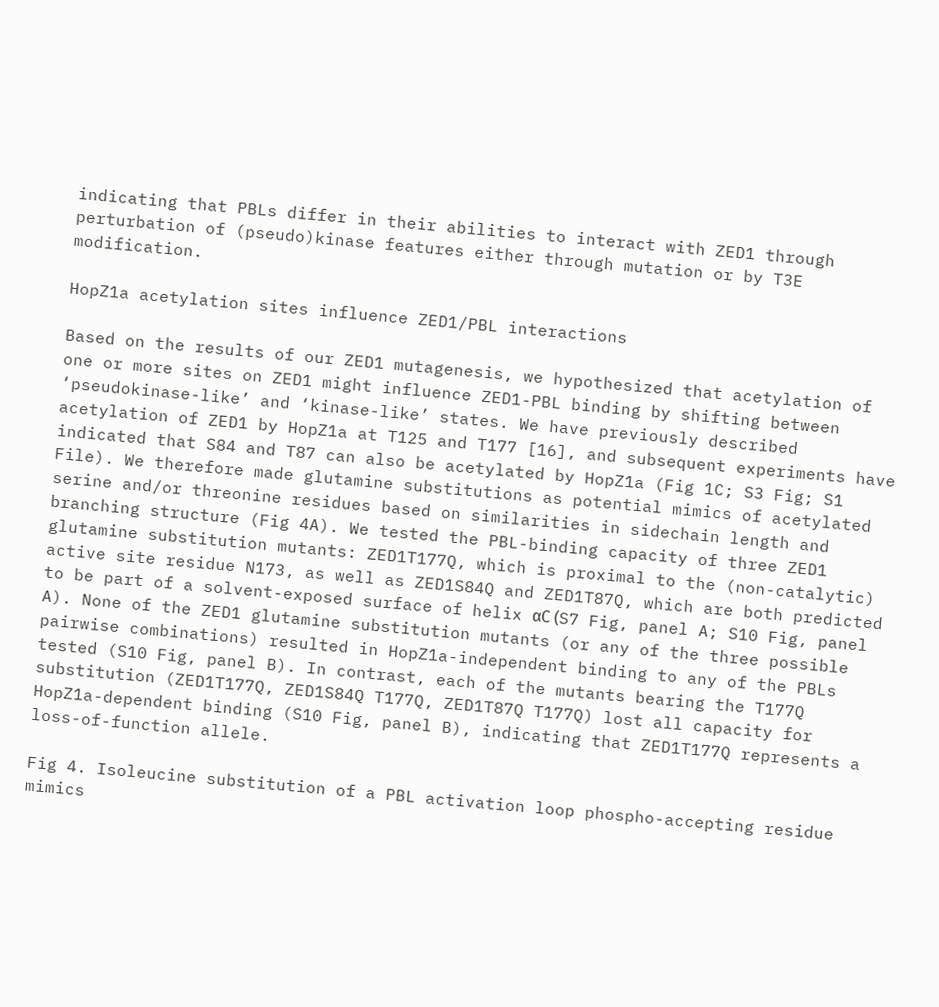indicating that PBLs differ in their abilities to interact with ZED1 through perturbation of (pseudo)kinase features either through mutation or by T3E modification.

HopZ1a acetylation sites influence ZED1/PBL interactions

Based on the results of our ZED1 mutagenesis, we hypothesized that acetylation of one or more sites on ZED1 might influence ZED1-PBL binding by shifting between ‘pseudokinase-like’ and ‘kinase-like’ states. We have previously described acetylation of ZED1 by HopZ1a at T125 and T177 [16], and subsequent experiments have indicated that S84 and T87 can also be acetylated by HopZ1a (Fig 1C; S3 Fig; S1 File). We therefore made glutamine substitutions as potential mimics of acetylated serine and/or threonine residues based on similarities in sidechain length and branching structure (Fig 4A). We tested the PBL-binding capacity of three ZED1 glutamine substitution mutants: ZED1T177Q, which is proximal to the (non-catalytic) active site residue N173, as well as ZED1S84Q and ZED1T87Q, which are both predicted to be part of a solvent-exposed surface of helix αC (S7 Fig, panel A; S10 Fig, panel A). None of the ZED1 glutamine substitution mutants (or any of the three possible pairwise combinations) resulted in HopZ1a-independent binding to any of the PBLs tested (S10 Fig, panel B). In contrast, each of the mutants bearing the T177Q substitution (ZED1T177Q, ZED1S84Q T177Q, ZED1T87Q T177Q) lost all capacity for HopZ1a-dependent binding (S10 Fig, panel B), indicating that ZED1T177Q represents a loss-of-function allele.

Fig 4. Isoleucine substitution of a PBL activation loop phospho-accepting residue mimics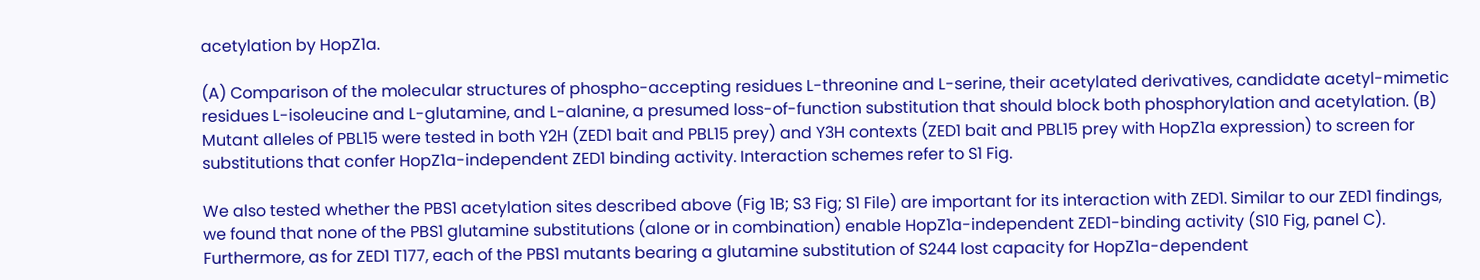acetylation by HopZ1a.

(A) Comparison of the molecular structures of phospho-accepting residues L-threonine and L-serine, their acetylated derivatives, candidate acetyl-mimetic residues L-isoleucine and L-glutamine, and L-alanine, a presumed loss-of-function substitution that should block both phosphorylation and acetylation. (B) Mutant alleles of PBL15 were tested in both Y2H (ZED1 bait and PBL15 prey) and Y3H contexts (ZED1 bait and PBL15 prey with HopZ1a expression) to screen for substitutions that confer HopZ1a-independent ZED1 binding activity. Interaction schemes refer to S1 Fig.

We also tested whether the PBS1 acetylation sites described above (Fig 1B; S3 Fig; S1 File) are important for its interaction with ZED1. Similar to our ZED1 findings, we found that none of the PBS1 glutamine substitutions (alone or in combination) enable HopZ1a-independent ZED1-binding activity (S10 Fig, panel C). Furthermore, as for ZED1 T177, each of the PBS1 mutants bearing a glutamine substitution of S244 lost capacity for HopZ1a-dependent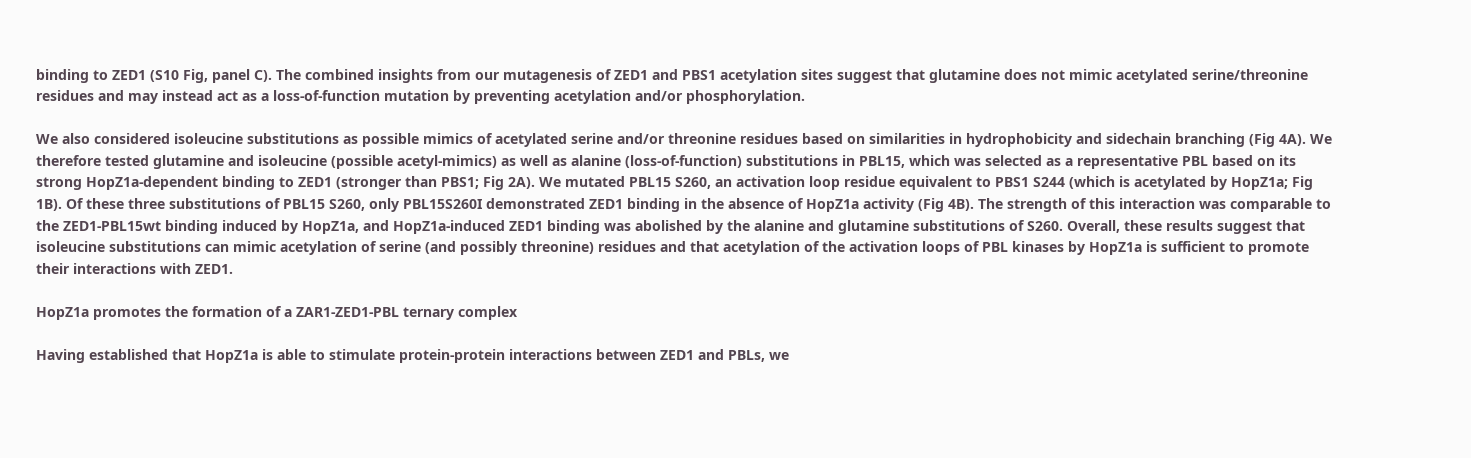binding to ZED1 (S10 Fig, panel C). The combined insights from our mutagenesis of ZED1 and PBS1 acetylation sites suggest that glutamine does not mimic acetylated serine/threonine residues and may instead act as a loss-of-function mutation by preventing acetylation and/or phosphorylation.

We also considered isoleucine substitutions as possible mimics of acetylated serine and/or threonine residues based on similarities in hydrophobicity and sidechain branching (Fig 4A). We therefore tested glutamine and isoleucine (possible acetyl-mimics) as well as alanine (loss-of-function) substitutions in PBL15, which was selected as a representative PBL based on its strong HopZ1a-dependent binding to ZED1 (stronger than PBS1; Fig 2A). We mutated PBL15 S260, an activation loop residue equivalent to PBS1 S244 (which is acetylated by HopZ1a; Fig 1B). Of these three substitutions of PBL15 S260, only PBL15S260I demonstrated ZED1 binding in the absence of HopZ1a activity (Fig 4B). The strength of this interaction was comparable to the ZED1-PBL15wt binding induced by HopZ1a, and HopZ1a-induced ZED1 binding was abolished by the alanine and glutamine substitutions of S260. Overall, these results suggest that isoleucine substitutions can mimic acetylation of serine (and possibly threonine) residues and that acetylation of the activation loops of PBL kinases by HopZ1a is sufficient to promote their interactions with ZED1.

HopZ1a promotes the formation of a ZAR1-ZED1-PBL ternary complex

Having established that HopZ1a is able to stimulate protein-protein interactions between ZED1 and PBLs, we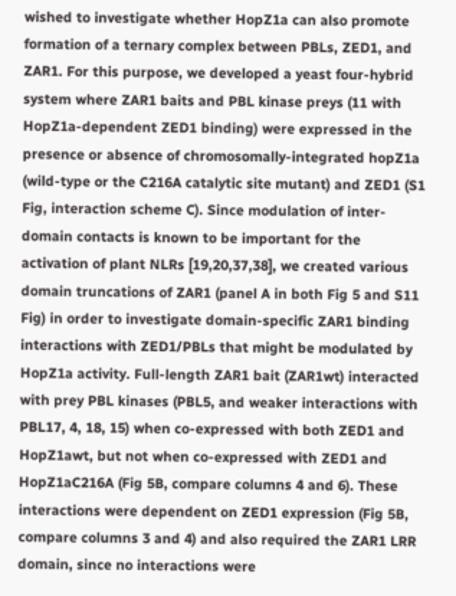wished to investigate whether HopZ1a can also promote formation of a ternary complex between PBLs, ZED1, and ZAR1. For this purpose, we developed a yeast four-hybrid system where ZAR1 baits and PBL kinase preys (11 with HopZ1a-dependent ZED1 binding) were expressed in the presence or absence of chromosomally-integrated hopZ1a (wild-type or the C216A catalytic site mutant) and ZED1 (S1 Fig, interaction scheme C). Since modulation of inter-domain contacts is known to be important for the activation of plant NLRs [19,20,37,38], we created various domain truncations of ZAR1 (panel A in both Fig 5 and S11 Fig) in order to investigate domain-specific ZAR1 binding interactions with ZED1/PBLs that might be modulated by HopZ1a activity. Full-length ZAR1 bait (ZAR1wt) interacted with prey PBL kinases (PBL5, and weaker interactions with PBL17, 4, 18, 15) when co-expressed with both ZED1 and HopZ1awt, but not when co-expressed with ZED1 and HopZ1aC216A (Fig 5B, compare columns 4 and 6). These interactions were dependent on ZED1 expression (Fig 5B, compare columns 3 and 4) and also required the ZAR1 LRR domain, since no interactions were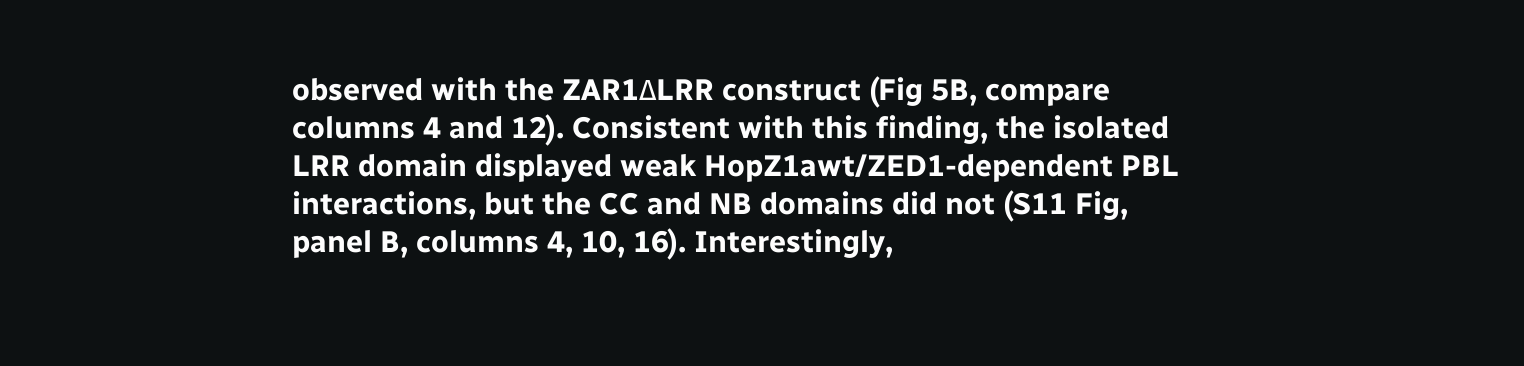observed with the ZAR1ΔLRR construct (Fig 5B, compare columns 4 and 12). Consistent with this finding, the isolated LRR domain displayed weak HopZ1awt/ZED1-dependent PBL interactions, but the CC and NB domains did not (S11 Fig, panel B, columns 4, 10, 16). Interestingly,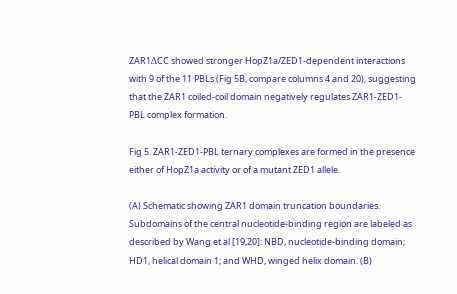ZAR1ΔCC showed stronger HopZ1a/ZED1-dependent interactions with 9 of the 11 PBLs (Fig 5B, compare columns 4 and 20), suggesting that the ZAR1 coiled-coil domain negatively regulates ZAR1-ZED1-PBL complex formation.

Fig 5. ZAR1-ZED1-PBL ternary complexes are formed in the presence either of HopZ1a activity or of a mutant ZED1 allele.

(A) Schematic showing ZAR1 domain truncation boundaries. Subdomains of the central nucleotide-binding region are labeled as described by Wang et al [19,20]: NBD, nucleotide-binding domain; HD1, helical domain 1; and WHD, winged helix domain. (B)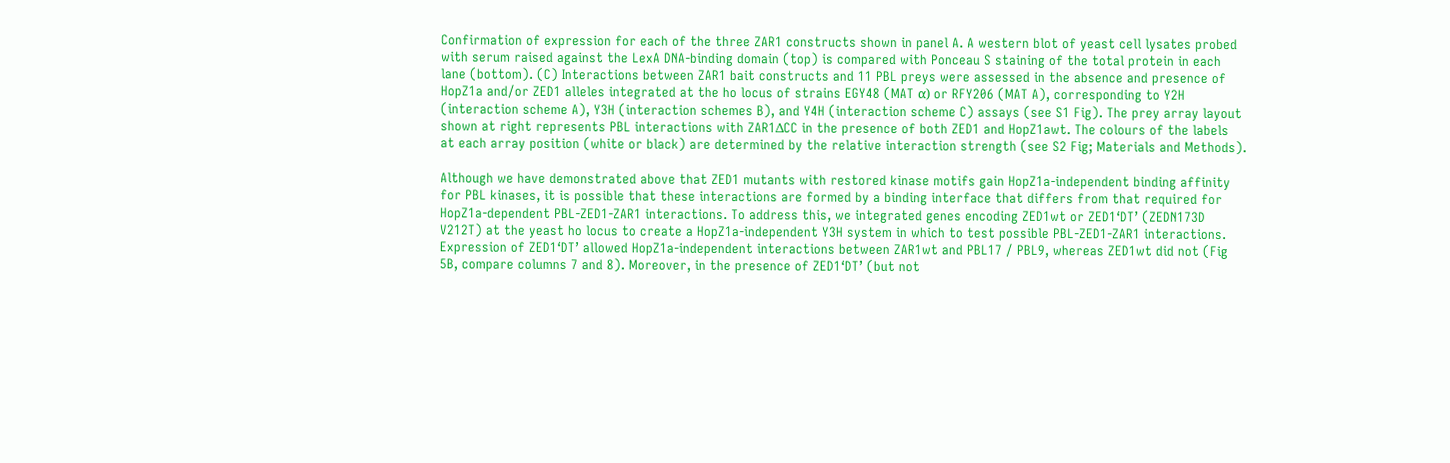Confirmation of expression for each of the three ZAR1 constructs shown in panel A. A western blot of yeast cell lysates probed with serum raised against the LexA DNA-binding domain (top) is compared with Ponceau S staining of the total protein in each lane (bottom). (C) Interactions between ZAR1 bait constructs and 11 PBL preys were assessed in the absence and presence of HopZ1a and/or ZED1 alleles integrated at the ho locus of strains EGY48 (MAT α) or RFY206 (MAT A), corresponding to Y2H (interaction scheme A), Y3H (interaction schemes B), and Y4H (interaction scheme C) assays (see S1 Fig). The prey array layout shown at right represents PBL interactions with ZAR1ΔCC in the presence of both ZED1 and HopZ1awt. The colours of the labels at each array position (white or black) are determined by the relative interaction strength (see S2 Fig; Materials and Methods).

Although we have demonstrated above that ZED1 mutants with restored kinase motifs gain HopZ1a-independent binding affinity for PBL kinases, it is possible that these interactions are formed by a binding interface that differs from that required for HopZ1a-dependent PBL-ZED1-ZAR1 interactions. To address this, we integrated genes encoding ZED1wt or ZED1‘DT’ (ZEDN173D V212T) at the yeast ho locus to create a HopZ1a-independent Y3H system in which to test possible PBL-ZED1-ZAR1 interactions. Expression of ZED1‘DT’ allowed HopZ1a-independent interactions between ZAR1wt and PBL17 / PBL9, whereas ZED1wt did not (Fig 5B, compare columns 7 and 8). Moreover, in the presence of ZED1‘DT’ (but not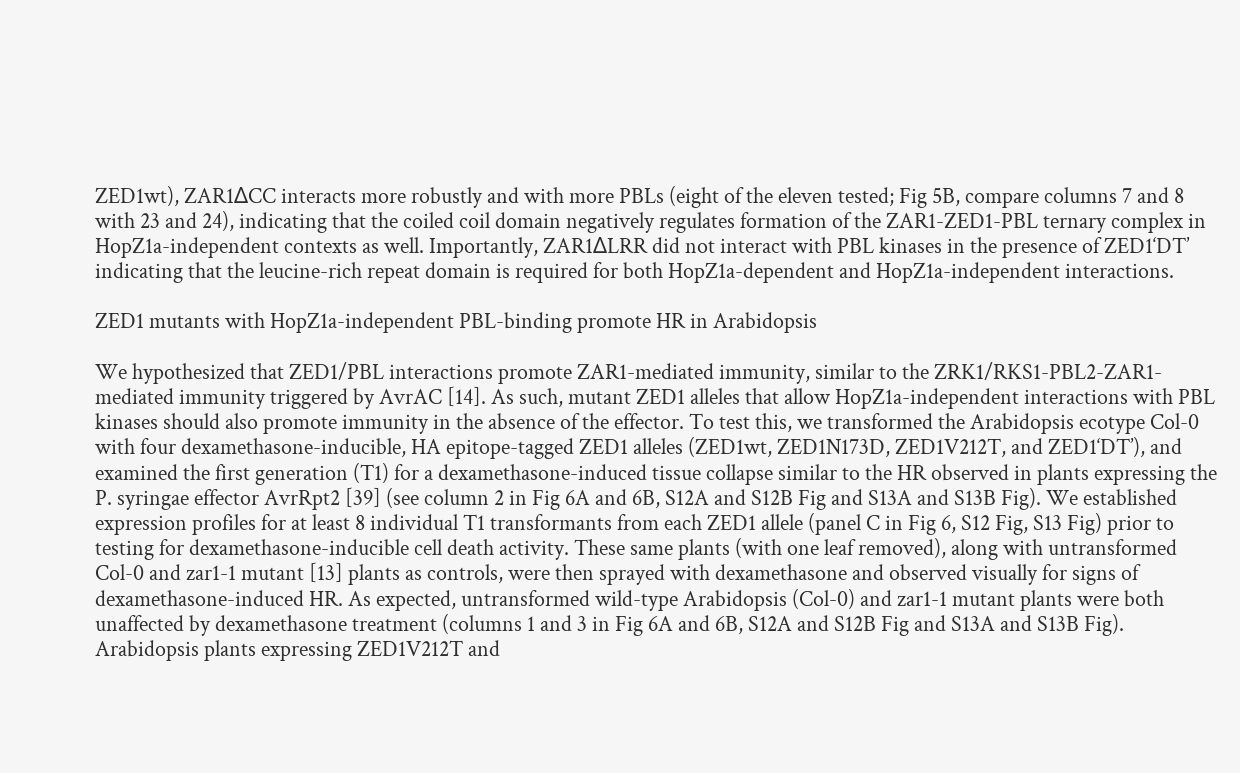ZED1wt), ZAR1ΔCC interacts more robustly and with more PBLs (eight of the eleven tested; Fig 5B, compare columns 7 and 8 with 23 and 24), indicating that the coiled coil domain negatively regulates formation of the ZAR1-ZED1-PBL ternary complex in HopZ1a-independent contexts as well. Importantly, ZAR1ΔLRR did not interact with PBL kinases in the presence of ZED1‘DT’ indicating that the leucine-rich repeat domain is required for both HopZ1a-dependent and HopZ1a-independent interactions.

ZED1 mutants with HopZ1a-independent PBL-binding promote HR in Arabidopsis

We hypothesized that ZED1/PBL interactions promote ZAR1-mediated immunity, similar to the ZRK1/RKS1-PBL2-ZAR1-mediated immunity triggered by AvrAC [14]. As such, mutant ZED1 alleles that allow HopZ1a-independent interactions with PBL kinases should also promote immunity in the absence of the effector. To test this, we transformed the Arabidopsis ecotype Col-0 with four dexamethasone-inducible, HA epitope-tagged ZED1 alleles (ZED1wt, ZED1N173D, ZED1V212T, and ZED1‘DT’), and examined the first generation (T1) for a dexamethasone-induced tissue collapse similar to the HR observed in plants expressing the P. syringae effector AvrRpt2 [39] (see column 2 in Fig 6A and 6B, S12A and S12B Fig and S13A and S13B Fig). We established expression profiles for at least 8 individual T1 transformants from each ZED1 allele (panel C in Fig 6, S12 Fig, S13 Fig) prior to testing for dexamethasone-inducible cell death activity. These same plants (with one leaf removed), along with untransformed Col-0 and zar1-1 mutant [13] plants as controls, were then sprayed with dexamethasone and observed visually for signs of dexamethasone-induced HR. As expected, untransformed wild-type Arabidopsis (Col-0) and zar1-1 mutant plants were both unaffected by dexamethasone treatment (columns 1 and 3 in Fig 6A and 6B, S12A and S12B Fig and S13A and S13B Fig). Arabidopsis plants expressing ZED1V212T and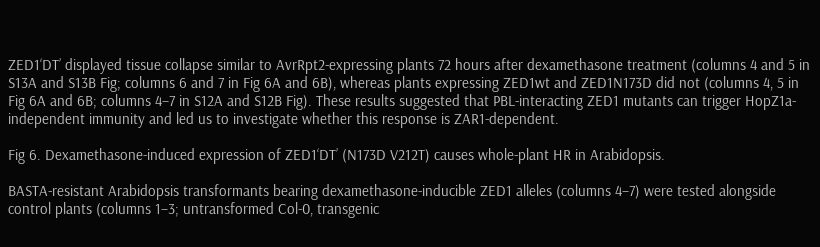ZED1‘DT’ displayed tissue collapse similar to AvrRpt2-expressing plants 72 hours after dexamethasone treatment (columns 4 and 5 in S13A and S13B Fig; columns 6 and 7 in Fig 6A and 6B), whereas plants expressing ZED1wt and ZED1N173D did not (columns 4, 5 in Fig 6A and 6B; columns 4–7 in S12A and S12B Fig). These results suggested that PBL-interacting ZED1 mutants can trigger HopZ1a-independent immunity and led us to investigate whether this response is ZAR1-dependent.

Fig 6. Dexamethasone-induced expression of ZED1‘DT’ (N173D V212T) causes whole-plant HR in Arabidopsis.

BASTA-resistant Arabidopsis transformants bearing dexamethasone-inducible ZED1 alleles (columns 4–7) were tested alongside control plants (columns 1–3; untransformed Col-0, transgenic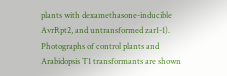plants with dexamethasone-inducible AvrRpt2, and untransformed zar1-1). Photographs of control plants and Arabidopsis T1 transformants are shown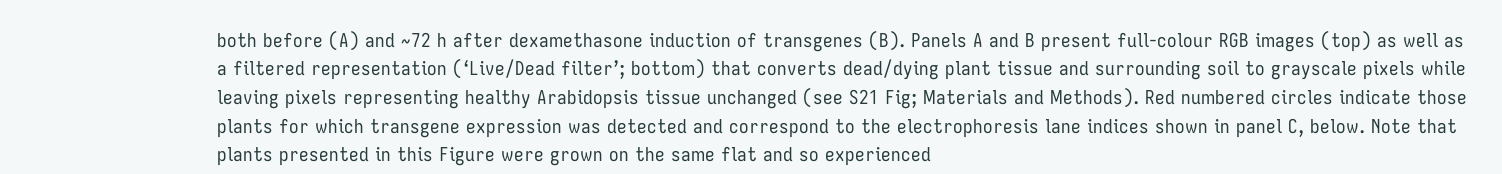both before (A) and ~72 h after dexamethasone induction of transgenes (B). Panels A and B present full-colour RGB images (top) as well as a filtered representation (‘Live/Dead filter’; bottom) that converts dead/dying plant tissue and surrounding soil to grayscale pixels while leaving pixels representing healthy Arabidopsis tissue unchanged (see S21 Fig; Materials and Methods). Red numbered circles indicate those plants for which transgene expression was detected and correspond to the electrophoresis lane indices shown in panel C, below. Note that plants presented in this Figure were grown on the same flat and so experienced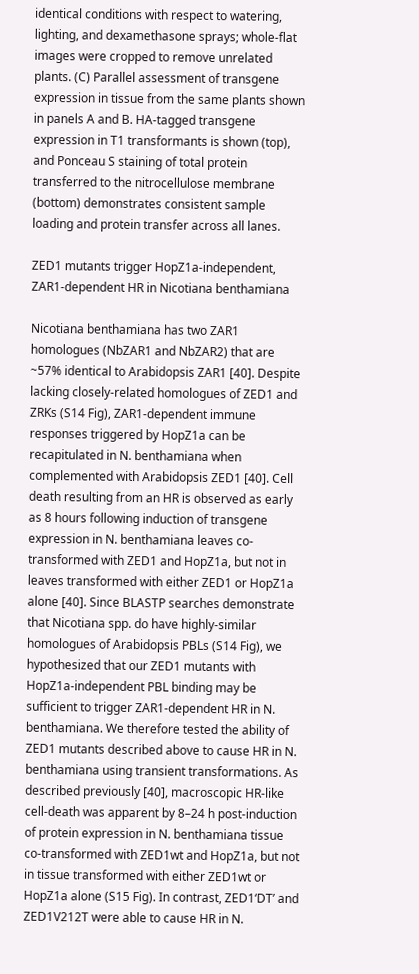identical conditions with respect to watering, lighting, and dexamethasone sprays; whole-flat images were cropped to remove unrelated plants. (C) Parallel assessment of transgene expression in tissue from the same plants shown in panels A and B. HA-tagged transgene expression in T1 transformants is shown (top), and Ponceau S staining of total protein transferred to the nitrocellulose membrane (bottom) demonstrates consistent sample loading and protein transfer across all lanes.

ZED1 mutants trigger HopZ1a-independent, ZAR1-dependent HR in Nicotiana benthamiana

Nicotiana benthamiana has two ZAR1 homologues (NbZAR1 and NbZAR2) that are ~57% identical to Arabidopsis ZAR1 [40]. Despite lacking closely-related homologues of ZED1 and ZRKs (S14 Fig), ZAR1-dependent immune responses triggered by HopZ1a can be recapitulated in N. benthamiana when complemented with Arabidopsis ZED1 [40]. Cell death resulting from an HR is observed as early as 8 hours following induction of transgene expression in N. benthamiana leaves co-transformed with ZED1 and HopZ1a, but not in leaves transformed with either ZED1 or HopZ1a alone [40]. Since BLASTP searches demonstrate that Nicotiana spp. do have highly-similar homologues of Arabidopsis PBLs (S14 Fig), we hypothesized that our ZED1 mutants with HopZ1a-independent PBL binding may be sufficient to trigger ZAR1-dependent HR in N. benthamiana. We therefore tested the ability of ZED1 mutants described above to cause HR in N. benthamiana using transient transformations. As described previously [40], macroscopic HR-like cell-death was apparent by 8–24 h post-induction of protein expression in N. benthamiana tissue co-transformed with ZED1wt and HopZ1a, but not in tissue transformed with either ZED1wt or HopZ1a alone (S15 Fig). In contrast, ZED1‘DT’ and ZED1V212T were able to cause HR in N.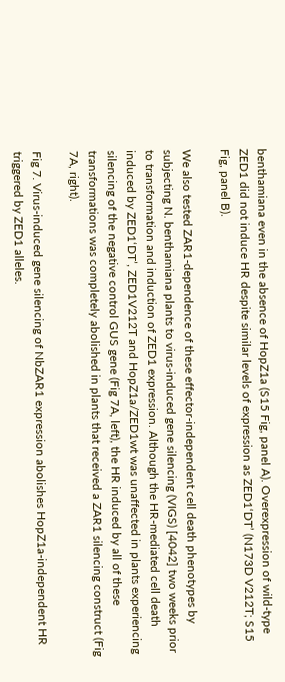benthamiana even in the absence of HopZ1a (S15 Fig, panel A). Overexpression of wild-type ZED1 did not induce HR despite similar levels of expression as ZED1‘DT’ (N173D V212T; S15 Fig, panel B).

We also tested ZAR1-dependence of these effector-independent cell death phenotypes by subjecting N. benthamiana plants to virus-induced gene silencing (VIGS) [4042] two weeks prior to transformation and induction of ZED1 expression. Although the HR-mediated cell death induced by ZED1‘DT’, ZED1V212T and HopZ1a/ZED1wt was unaffected in plants experiencing silencing of the negative control GUS gene (Fig 7A, left), the HR induced by all of these transformations was completely abolished in plants that received a ZAR1 silencing construct (Fig 7A, right).

Fig 7. Virus-induced gene silencing of NbZAR1 expression abolishes HopZ1a-independent HR triggered by ZED1 alleles.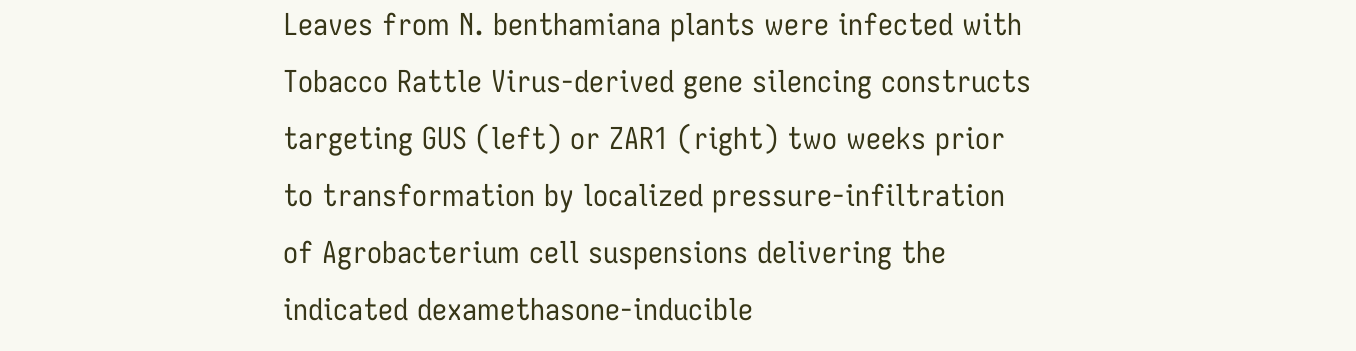Leaves from N. benthamiana plants were infected with Tobacco Rattle Virus-derived gene silencing constructs targeting GUS (left) or ZAR1 (right) two weeks prior to transformation by localized pressure-infiltration of Agrobacterium cell suspensions delivering the indicated dexamethasone-inducible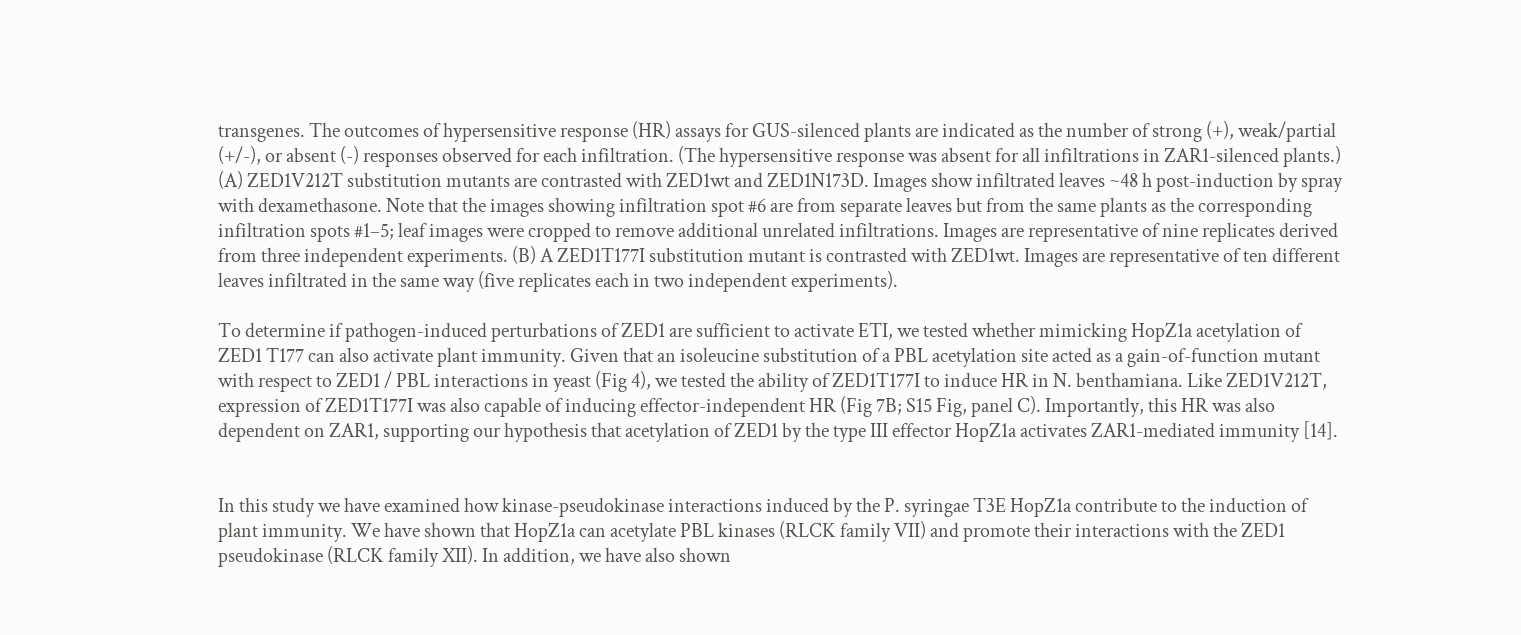transgenes. The outcomes of hypersensitive response (HR) assays for GUS-silenced plants are indicated as the number of strong (+), weak/partial (+/-), or absent (-) responses observed for each infiltration. (The hypersensitive response was absent for all infiltrations in ZAR1-silenced plants.) (A) ZED1V212T substitution mutants are contrasted with ZED1wt and ZED1N173D. Images show infiltrated leaves ~48 h post-induction by spray with dexamethasone. Note that the images showing infiltration spot #6 are from separate leaves but from the same plants as the corresponding infiltration spots #1–5; leaf images were cropped to remove additional unrelated infiltrations. Images are representative of nine replicates derived from three independent experiments. (B) A ZED1T177I substitution mutant is contrasted with ZED1wt. Images are representative of ten different leaves infiltrated in the same way (five replicates each in two independent experiments).

To determine if pathogen-induced perturbations of ZED1 are sufficient to activate ETI, we tested whether mimicking HopZ1a acetylation of ZED1 T177 can also activate plant immunity. Given that an isoleucine substitution of a PBL acetylation site acted as a gain-of-function mutant with respect to ZED1 / PBL interactions in yeast (Fig 4), we tested the ability of ZED1T177I to induce HR in N. benthamiana. Like ZED1V212T, expression of ZED1T177I was also capable of inducing effector-independent HR (Fig 7B; S15 Fig, panel C). Importantly, this HR was also dependent on ZAR1, supporting our hypothesis that acetylation of ZED1 by the type III effector HopZ1a activates ZAR1-mediated immunity [14].


In this study we have examined how kinase-pseudokinase interactions induced by the P. syringae T3E HopZ1a contribute to the induction of plant immunity. We have shown that HopZ1a can acetylate PBL kinases (RLCK family VII) and promote their interactions with the ZED1 pseudokinase (RLCK family XII). In addition, we have also shown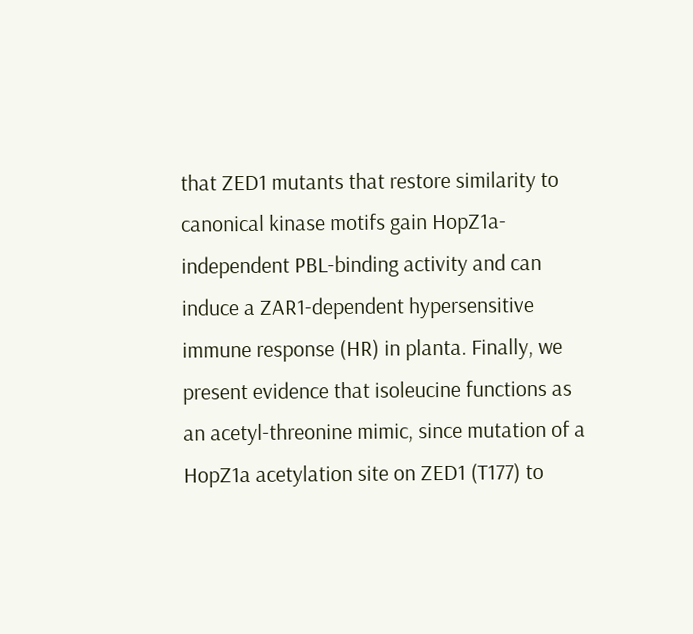that ZED1 mutants that restore similarity to canonical kinase motifs gain HopZ1a-independent PBL-binding activity and can induce a ZAR1-dependent hypersensitive immune response (HR) in planta. Finally, we present evidence that isoleucine functions as an acetyl-threonine mimic, since mutation of a HopZ1a acetylation site on ZED1 (T177) to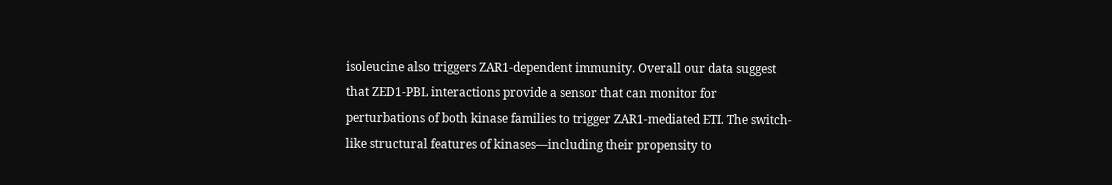isoleucine also triggers ZAR1-dependent immunity. Overall our data suggest that ZED1-PBL interactions provide a sensor that can monitor for perturbations of both kinase families to trigger ZAR1-mediated ETI. The switch-like structural features of kinases—including their propensity to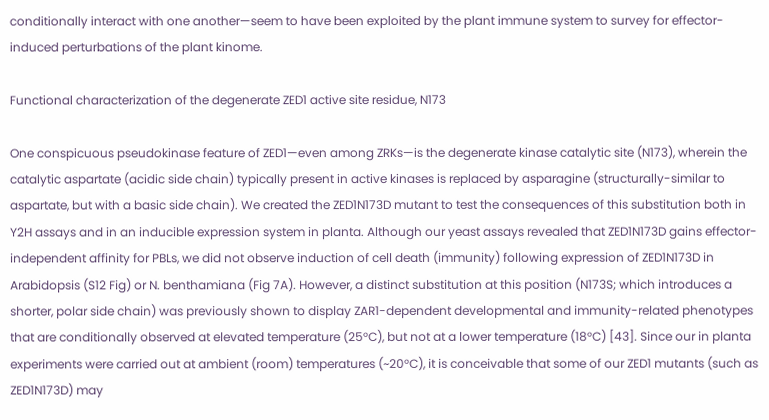conditionally interact with one another—seem to have been exploited by the plant immune system to survey for effector-induced perturbations of the plant kinome.

Functional characterization of the degenerate ZED1 active site residue, N173

One conspicuous pseudokinase feature of ZED1—even among ZRKs—is the degenerate kinase catalytic site (N173), wherein the catalytic aspartate (acidic side chain) typically present in active kinases is replaced by asparagine (structurally-similar to aspartate, but with a basic side chain). We created the ZED1N173D mutant to test the consequences of this substitution both in Y2H assays and in an inducible expression system in planta. Although our yeast assays revealed that ZED1N173D gains effector-independent affinity for PBLs, we did not observe induction of cell death (immunity) following expression of ZED1N173D in Arabidopsis (S12 Fig) or N. benthamiana (Fig 7A). However, a distinct substitution at this position (N173S; which introduces a shorter, polar side chain) was previously shown to display ZAR1-dependent developmental and immunity-related phenotypes that are conditionally observed at elevated temperature (25°C), but not at a lower temperature (18°C) [43]. Since our in planta experiments were carried out at ambient (room) temperatures (~20°C), it is conceivable that some of our ZED1 mutants (such as ZED1N173D) may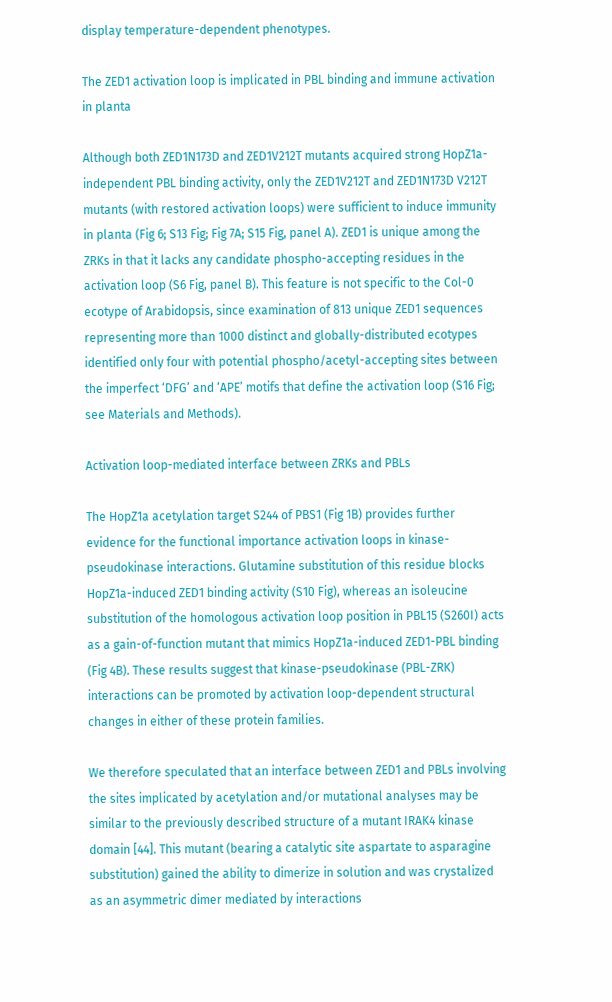display temperature-dependent phenotypes.

The ZED1 activation loop is implicated in PBL binding and immune activation in planta

Although both ZED1N173D and ZED1V212T mutants acquired strong HopZ1a-independent PBL binding activity, only the ZED1V212T and ZED1N173D V212T mutants (with restored activation loops) were sufficient to induce immunity in planta (Fig 6; S13 Fig; Fig 7A; S15 Fig, panel A). ZED1 is unique among the ZRKs in that it lacks any candidate phospho-accepting residues in the activation loop (S6 Fig, panel B). This feature is not specific to the Col-0 ecotype of Arabidopsis, since examination of 813 unique ZED1 sequences representing more than 1000 distinct and globally-distributed ecotypes identified only four with potential phospho/acetyl-accepting sites between the imperfect ‘DFG’ and ‘APE’ motifs that define the activation loop (S16 Fig; see Materials and Methods).

Activation loop-mediated interface between ZRKs and PBLs

The HopZ1a acetylation target S244 of PBS1 (Fig 1B) provides further evidence for the functional importance activation loops in kinase-pseudokinase interactions. Glutamine substitution of this residue blocks HopZ1a-induced ZED1 binding activity (S10 Fig), whereas an isoleucine substitution of the homologous activation loop position in PBL15 (S260I) acts as a gain-of-function mutant that mimics HopZ1a-induced ZED1-PBL binding (Fig 4B). These results suggest that kinase-pseudokinase (PBL-ZRK) interactions can be promoted by activation loop-dependent structural changes in either of these protein families.

We therefore speculated that an interface between ZED1 and PBLs involving the sites implicated by acetylation and/or mutational analyses may be similar to the previously described structure of a mutant IRAK4 kinase domain [44]. This mutant (bearing a catalytic site aspartate to asparagine substitution) gained the ability to dimerize in solution and was crystalized as an asymmetric dimer mediated by interactions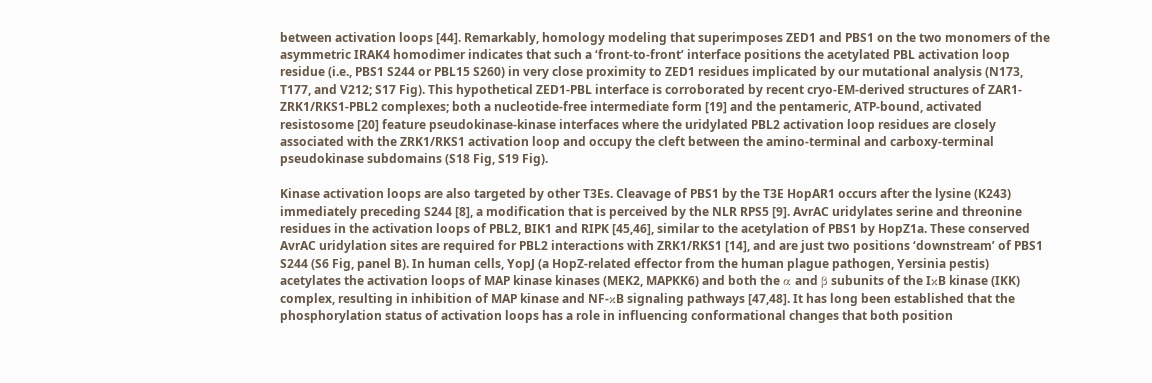between activation loops [44]. Remarkably, homology modeling that superimposes ZED1 and PBS1 on the two monomers of the asymmetric IRAK4 homodimer indicates that such a ‘front-to-front’ interface positions the acetylated PBL activation loop residue (i.e., PBS1 S244 or PBL15 S260) in very close proximity to ZED1 residues implicated by our mutational analysis (N173, T177, and V212; S17 Fig). This hypothetical ZED1-PBL interface is corroborated by recent cryo-EM-derived structures of ZAR1-ZRK1/RKS1-PBL2 complexes; both a nucleotide-free intermediate form [19] and the pentameric, ATP-bound, activated resistosome [20] feature pseudokinase-kinase interfaces where the uridylated PBL2 activation loop residues are closely associated with the ZRK1/RKS1 activation loop and occupy the cleft between the amino-terminal and carboxy-terminal pseudokinase subdomains (S18 Fig, S19 Fig).

Kinase activation loops are also targeted by other T3Es. Cleavage of PBS1 by the T3E HopAR1 occurs after the lysine (K243) immediately preceding S244 [8], a modification that is perceived by the NLR RPS5 [9]. AvrAC uridylates serine and threonine residues in the activation loops of PBL2, BIK1 and RIPK [45,46], similar to the acetylation of PBS1 by HopZ1a. These conserved AvrAC uridylation sites are required for PBL2 interactions with ZRK1/RKS1 [14], and are just two positions ‘downstream’ of PBS1 S244 (S6 Fig, panel B). In human cells, YopJ (a HopZ-related effector from the human plague pathogen, Yersinia pestis) acetylates the activation loops of MAP kinase kinases (MEK2, MAPKK6) and both the α and β subunits of the IκB kinase (IKK) complex, resulting in inhibition of MAP kinase and NF-κB signaling pathways [47,48]. It has long been established that the phosphorylation status of activation loops has a role in influencing conformational changes that both position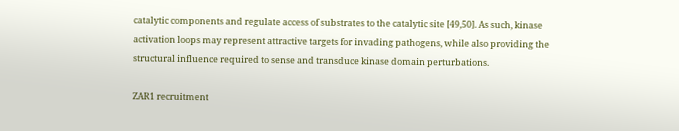catalytic components and regulate access of substrates to the catalytic site [49,50]. As such, kinase activation loops may represent attractive targets for invading pathogens, while also providing the structural influence required to sense and transduce kinase domain perturbations.

ZAR1 recruitment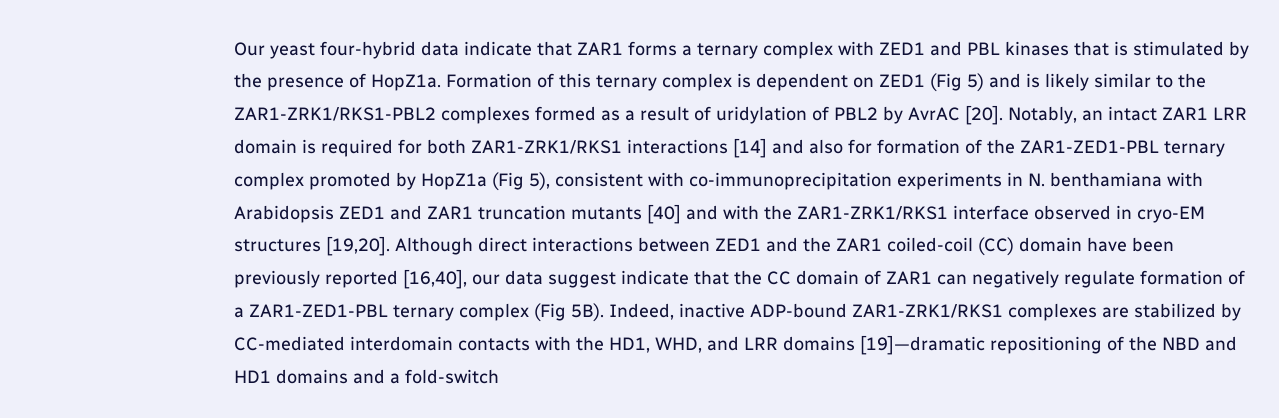Our yeast four-hybrid data indicate that ZAR1 forms a ternary complex with ZED1 and PBL kinases that is stimulated by the presence of HopZ1a. Formation of this ternary complex is dependent on ZED1 (Fig 5) and is likely similar to the ZAR1-ZRK1/RKS1-PBL2 complexes formed as a result of uridylation of PBL2 by AvrAC [20]. Notably, an intact ZAR1 LRR domain is required for both ZAR1-ZRK1/RKS1 interactions [14] and also for formation of the ZAR1-ZED1-PBL ternary complex promoted by HopZ1a (Fig 5), consistent with co-immunoprecipitation experiments in N. benthamiana with Arabidopsis ZED1 and ZAR1 truncation mutants [40] and with the ZAR1-ZRK1/RKS1 interface observed in cryo-EM structures [19,20]. Although direct interactions between ZED1 and the ZAR1 coiled-coil (CC) domain have been previously reported [16,40], our data suggest indicate that the CC domain of ZAR1 can negatively regulate formation of a ZAR1-ZED1-PBL ternary complex (Fig 5B). Indeed, inactive ADP-bound ZAR1-ZRK1/RKS1 complexes are stabilized by CC-mediated interdomain contacts with the HD1, WHD, and LRR domains [19]—dramatic repositioning of the NBD and HD1 domains and a fold-switch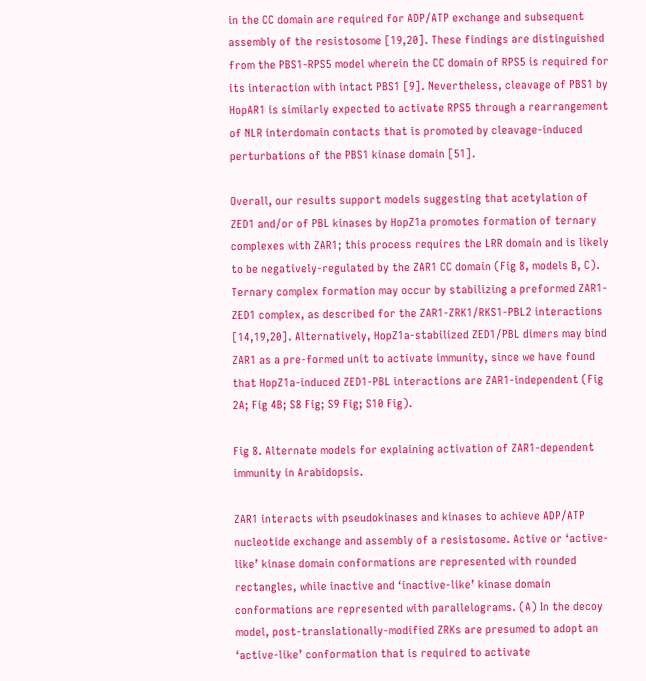in the CC domain are required for ADP/ATP exchange and subsequent assembly of the resistosome [19,20]. These findings are distinguished from the PBS1-RPS5 model wherein the CC domain of RPS5 is required for its interaction with intact PBS1 [9]. Nevertheless, cleavage of PBS1 by HopAR1 is similarly expected to activate RPS5 through a rearrangement of NLR interdomain contacts that is promoted by cleavage-induced perturbations of the PBS1 kinase domain [51].

Overall, our results support models suggesting that acetylation of ZED1 and/or of PBL kinases by HopZ1a promotes formation of ternary complexes with ZAR1; this process requires the LRR domain and is likely to be negatively-regulated by the ZAR1 CC domain (Fig 8, models B, C). Ternary complex formation may occur by stabilizing a preformed ZAR1-ZED1 complex, as described for the ZAR1-ZRK1/RKS1-PBL2 interactions [14,19,20]. Alternatively, HopZ1a-stabilized ZED1/PBL dimers may bind ZAR1 as a pre-formed unit to activate immunity, since we have found that HopZ1a-induced ZED1-PBL interactions are ZAR1-independent (Fig 2A; Fig 4B; S8 Fig; S9 Fig; S10 Fig).

Fig 8. Alternate models for explaining activation of ZAR1-dependent immunity in Arabidopsis.

ZAR1 interacts with pseudokinases and kinases to achieve ADP/ATP nucleotide exchange and assembly of a resistosome. Active or ‘active-like’ kinase domain conformations are represented with rounded rectangles, while inactive and ‘inactive-like’ kinase domain conformations are represented with parallelograms. (A) In the decoy model, post-translationally-modified ZRKs are presumed to adopt an ‘active-like’ conformation that is required to activate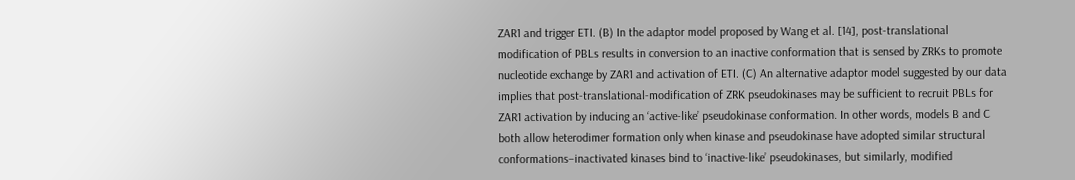ZAR1 and trigger ETI. (B) In the adaptor model proposed by Wang et al. [14], post-translational modification of PBLs results in conversion to an inactive conformation that is sensed by ZRKs to promote nucleotide exchange by ZAR1 and activation of ETI. (C) An alternative adaptor model suggested by our data implies that post-translational-modification of ZRK pseudokinases may be sufficient to recruit PBLs for ZAR1 activation by inducing an ‘active-like’ pseudokinase conformation. In other words, models B and C both allow heterodimer formation only when kinase and pseudokinase have adopted similar structural conformations–inactivated kinases bind to ‘inactive-like’ pseudokinases, but similarly, modified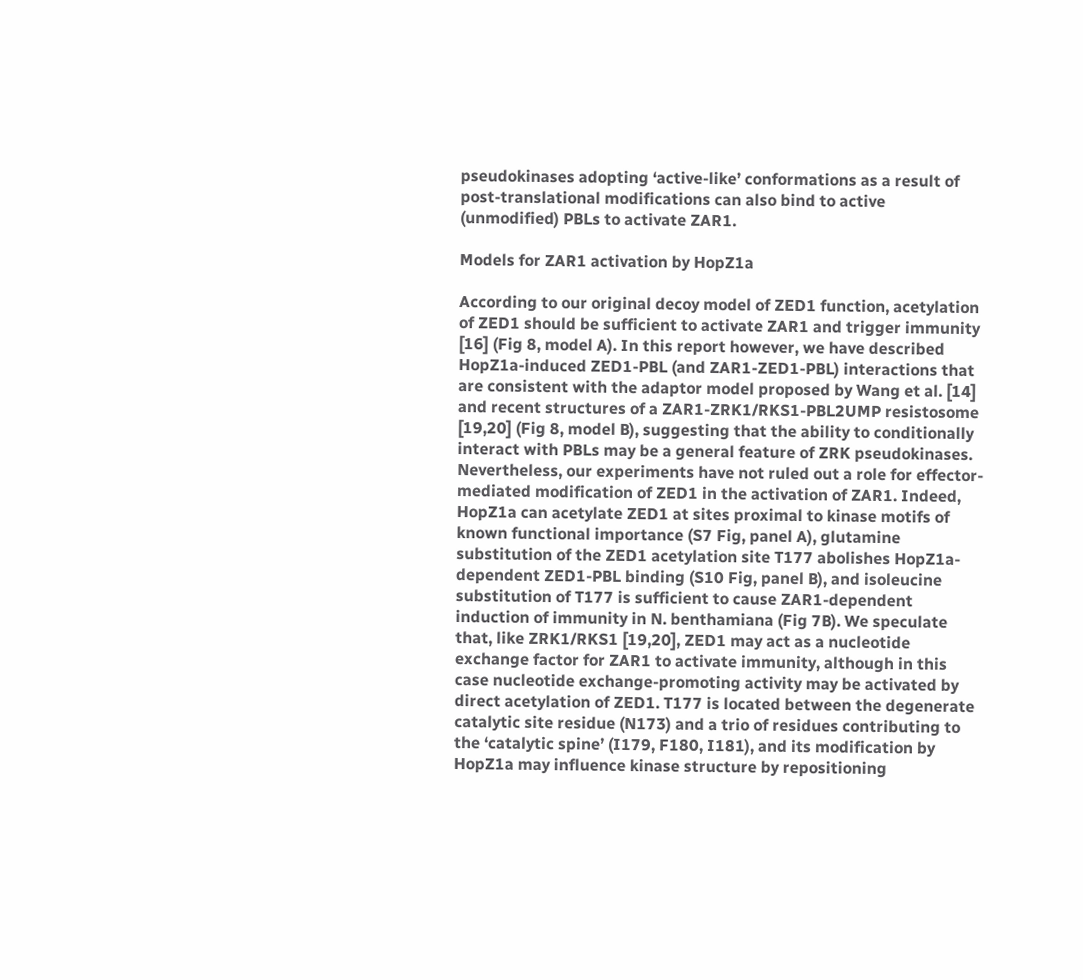pseudokinases adopting ‘active-like’ conformations as a result of post-translational modifications can also bind to active (unmodified) PBLs to activate ZAR1.

Models for ZAR1 activation by HopZ1a

According to our original decoy model of ZED1 function, acetylation of ZED1 should be sufficient to activate ZAR1 and trigger immunity [16] (Fig 8, model A). In this report however, we have described HopZ1a-induced ZED1-PBL (and ZAR1-ZED1-PBL) interactions that are consistent with the adaptor model proposed by Wang et al. [14] and recent structures of a ZAR1-ZRK1/RKS1-PBL2UMP resistosome [19,20] (Fig 8, model B), suggesting that the ability to conditionally interact with PBLs may be a general feature of ZRK pseudokinases. Nevertheless, our experiments have not ruled out a role for effector-mediated modification of ZED1 in the activation of ZAR1. Indeed, HopZ1a can acetylate ZED1 at sites proximal to kinase motifs of known functional importance (S7 Fig, panel A), glutamine substitution of the ZED1 acetylation site T177 abolishes HopZ1a-dependent ZED1-PBL binding (S10 Fig, panel B), and isoleucine substitution of T177 is sufficient to cause ZAR1-dependent induction of immunity in N. benthamiana (Fig 7B). We speculate that, like ZRK1/RKS1 [19,20], ZED1 may act as a nucleotide exchange factor for ZAR1 to activate immunity, although in this case nucleotide exchange-promoting activity may be activated by direct acetylation of ZED1. T177 is located between the degenerate catalytic site residue (N173) and a trio of residues contributing to the ‘catalytic spine’ (I179, F180, I181), and its modification by HopZ1a may influence kinase structure by repositioning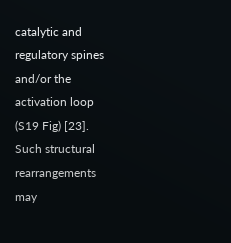catalytic and regulatory spines and/or the activation loop (S19 Fig) [23]. Such structural rearrangements may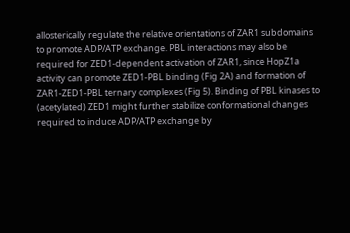allosterically regulate the relative orientations of ZAR1 subdomains to promote ADP/ATP exchange. PBL interactions may also be required for ZED1-dependent activation of ZAR1, since HopZ1a activity can promote ZED1-PBL binding (Fig 2A) and formation of ZAR1-ZED1-PBL ternary complexes (Fig 5). Binding of PBL kinases to (acetylated) ZED1 might further stabilize conformational changes required to induce ADP/ATP exchange by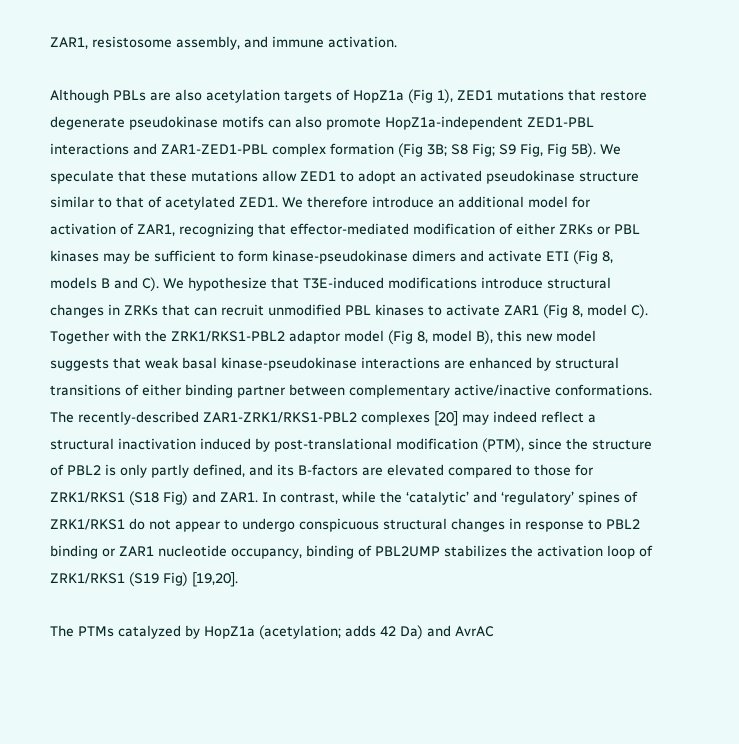ZAR1, resistosome assembly, and immune activation.

Although PBLs are also acetylation targets of HopZ1a (Fig 1), ZED1 mutations that restore degenerate pseudokinase motifs can also promote HopZ1a-independent ZED1-PBL interactions and ZAR1-ZED1-PBL complex formation (Fig 3B; S8 Fig; S9 Fig, Fig 5B). We speculate that these mutations allow ZED1 to adopt an activated pseudokinase structure similar to that of acetylated ZED1. We therefore introduce an additional model for activation of ZAR1, recognizing that effector-mediated modification of either ZRKs or PBL kinases may be sufficient to form kinase-pseudokinase dimers and activate ETI (Fig 8, models B and C). We hypothesize that T3E-induced modifications introduce structural changes in ZRKs that can recruit unmodified PBL kinases to activate ZAR1 (Fig 8, model C). Together with the ZRK1/RKS1-PBL2 adaptor model (Fig 8, model B), this new model suggests that weak basal kinase-pseudokinase interactions are enhanced by structural transitions of either binding partner between complementary active/inactive conformations. The recently-described ZAR1-ZRK1/RKS1-PBL2 complexes [20] may indeed reflect a structural inactivation induced by post-translational modification (PTM), since the structure of PBL2 is only partly defined, and its B-factors are elevated compared to those for ZRK1/RKS1 (S18 Fig) and ZAR1. In contrast, while the ‘catalytic’ and ‘regulatory’ spines of ZRK1/RKS1 do not appear to undergo conspicuous structural changes in response to PBL2 binding or ZAR1 nucleotide occupancy, binding of PBL2UMP stabilizes the activation loop of ZRK1/RKS1 (S19 Fig) [19,20].

The PTMs catalyzed by HopZ1a (acetylation; adds 42 Da) and AvrAC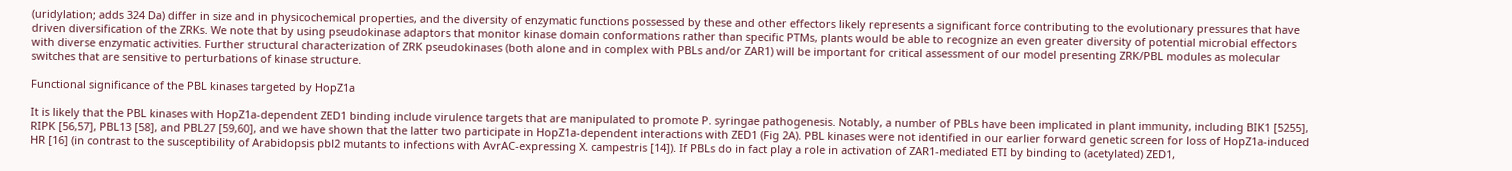(uridylation; adds 324 Da) differ in size and in physicochemical properties, and the diversity of enzymatic functions possessed by these and other effectors likely represents a significant force contributing to the evolutionary pressures that have driven diversification of the ZRKs. We note that by using pseudokinase adaptors that monitor kinase domain conformations rather than specific PTMs, plants would be able to recognize an even greater diversity of potential microbial effectors with diverse enzymatic activities. Further structural characterization of ZRK pseudokinases (both alone and in complex with PBLs and/or ZAR1) will be important for critical assessment of our model presenting ZRK/PBL modules as molecular switches that are sensitive to perturbations of kinase structure.

Functional significance of the PBL kinases targeted by HopZ1a

It is likely that the PBL kinases with HopZ1a-dependent ZED1 binding include virulence targets that are manipulated to promote P. syringae pathogenesis. Notably, a number of PBLs have been implicated in plant immunity, including BIK1 [5255], RIPK [56,57], PBL13 [58], and PBL27 [59,60], and we have shown that the latter two participate in HopZ1a-dependent interactions with ZED1 (Fig 2A). PBL kinases were not identified in our earlier forward genetic screen for loss of HopZ1a-induced HR [16] (in contrast to the susceptibility of Arabidopsis pbl2 mutants to infections with AvrAC-expressing X. campestris [14]). If PBLs do in fact play a role in activation of ZAR1-mediated ETI by binding to (acetylated) ZED1,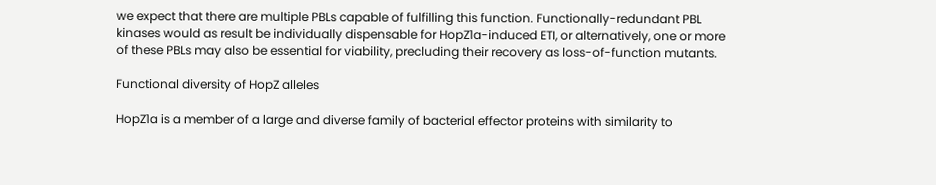we expect that there are multiple PBLs capable of fulfilling this function. Functionally-redundant PBL kinases would as result be individually dispensable for HopZ1a-induced ETI, or alternatively, one or more of these PBLs may also be essential for viability, precluding their recovery as loss-of-function mutants.

Functional diversity of HopZ alleles

HopZ1a is a member of a large and diverse family of bacterial effector proteins with similarity to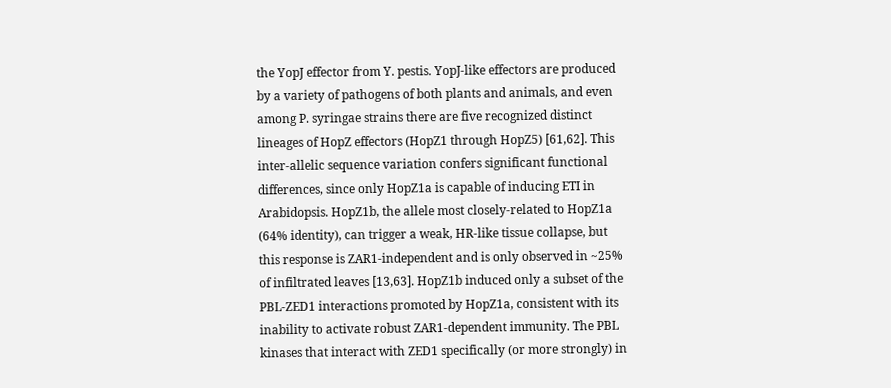the YopJ effector from Y. pestis. YopJ-like effectors are produced by a variety of pathogens of both plants and animals, and even among P. syringae strains there are five recognized distinct lineages of HopZ effectors (HopZ1 through HopZ5) [61,62]. This inter-allelic sequence variation confers significant functional differences, since only HopZ1a is capable of inducing ETI in Arabidopsis. HopZ1b, the allele most closely-related to HopZ1a (64% identity), can trigger a weak, HR-like tissue collapse, but this response is ZAR1-independent and is only observed in ~25% of infiltrated leaves [13,63]. HopZ1b induced only a subset of the PBL-ZED1 interactions promoted by HopZ1a, consistent with its inability to activate robust ZAR1-dependent immunity. The PBL kinases that interact with ZED1 specifically (or more strongly) in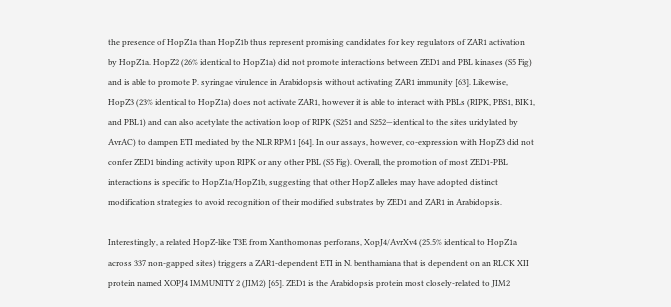the presence of HopZ1a than HopZ1b thus represent promising candidates for key regulators of ZAR1 activation by HopZ1a. HopZ2 (26% identical to HopZ1a) did not promote interactions between ZED1 and PBL kinases (S5 Fig) and is able to promote P. syringae virulence in Arabidopsis without activating ZAR1 immunity [63]. Likewise, HopZ3 (23% identical to HopZ1a) does not activate ZAR1, however it is able to interact with PBLs (RIPK, PBS1, BIK1, and PBL1) and can also acetylate the activation loop of RIPK (S251 and S252—identical to the sites uridylated by AvrAC) to dampen ETI mediated by the NLR RPM1 [64]. In our assays, however, co-expression with HopZ3 did not confer ZED1 binding activity upon RIPK or any other PBL (S5 Fig). Overall, the promotion of most ZED1-PBL interactions is specific to HopZ1a/HopZ1b, suggesting that other HopZ alleles may have adopted distinct modification strategies to avoid recognition of their modified substrates by ZED1 and ZAR1 in Arabidopsis.

Interestingly, a related HopZ-like T3E from Xanthomonas perforans, XopJ4/AvrXv4 (25.5% identical to HopZ1a across 337 non-gapped sites) triggers a ZAR1-dependent ETI in N. benthamiana that is dependent on an RLCK XII protein named XOPJ4 IMMUNITY 2 (JIM2) [65]. ZED1 is the Arabidopsis protein most closely-related to JIM2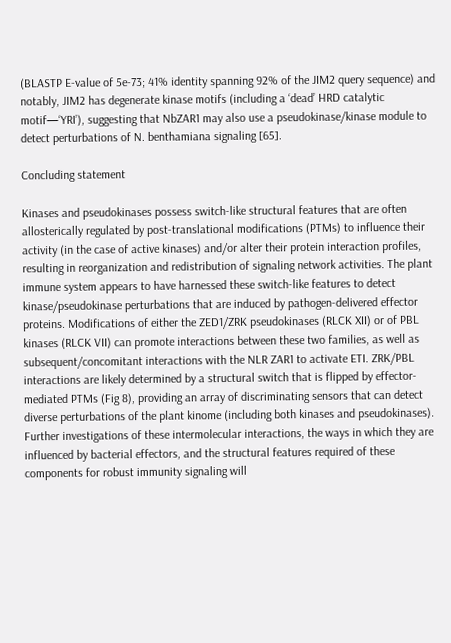(BLASTP E-value of 5e-73; 41% identity spanning 92% of the JIM2 query sequence) and notably, JIM2 has degenerate kinase motifs (including a ‘dead’ HRD catalytic motif—‘YRI’), suggesting that NbZAR1 may also use a pseudokinase/kinase module to detect perturbations of N. benthamiana signaling [65].

Concluding statement

Kinases and pseudokinases possess switch-like structural features that are often allosterically regulated by post-translational modifications (PTMs) to influence their activity (in the case of active kinases) and/or alter their protein interaction profiles, resulting in reorganization and redistribution of signaling network activities. The plant immune system appears to have harnessed these switch-like features to detect kinase/pseudokinase perturbations that are induced by pathogen-delivered effector proteins. Modifications of either the ZED1/ZRK pseudokinases (RLCK XII) or of PBL kinases (RLCK VII) can promote interactions between these two families, as well as subsequent/concomitant interactions with the NLR ZAR1 to activate ETI. ZRK/PBL interactions are likely determined by a structural switch that is flipped by effector-mediated PTMs (Fig 8), providing an array of discriminating sensors that can detect diverse perturbations of the plant kinome (including both kinases and pseudokinases). Further investigations of these intermolecular interactions, the ways in which they are influenced by bacterial effectors, and the structural features required of these components for robust immunity signaling will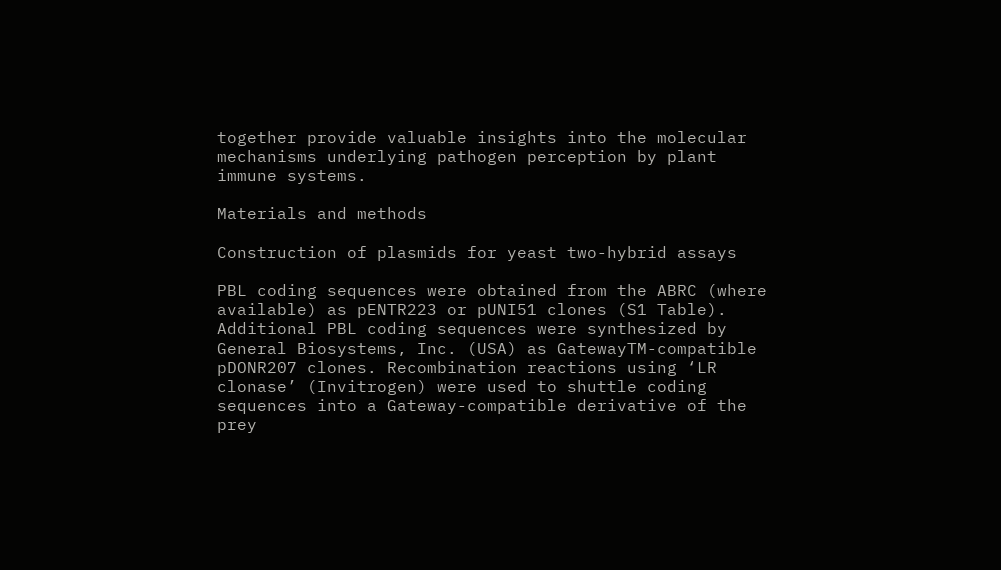together provide valuable insights into the molecular mechanisms underlying pathogen perception by plant immune systems.

Materials and methods

Construction of plasmids for yeast two-hybrid assays

PBL coding sequences were obtained from the ABRC (where available) as pENTR223 or pUNI51 clones (S1 Table). Additional PBL coding sequences were synthesized by General Biosystems, Inc. (USA) as GatewayTM-compatible pDONR207 clones. Recombination reactions using ‘LR clonase’ (Invitrogen) were used to shuttle coding sequences into a Gateway-compatible derivative of the prey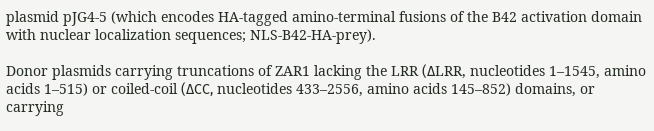plasmid pJG4-5 (which encodes HA-tagged amino-terminal fusions of the B42 activation domain with nuclear localization sequences; NLS-B42-HA-prey).

Donor plasmids carrying truncations of ZAR1 lacking the LRR (ΔLRR, nucleotides 1–1545, amino acids 1–515) or coiled-coil (ΔCC, nucleotides 433–2556, amino acids 145–852) domains, or carrying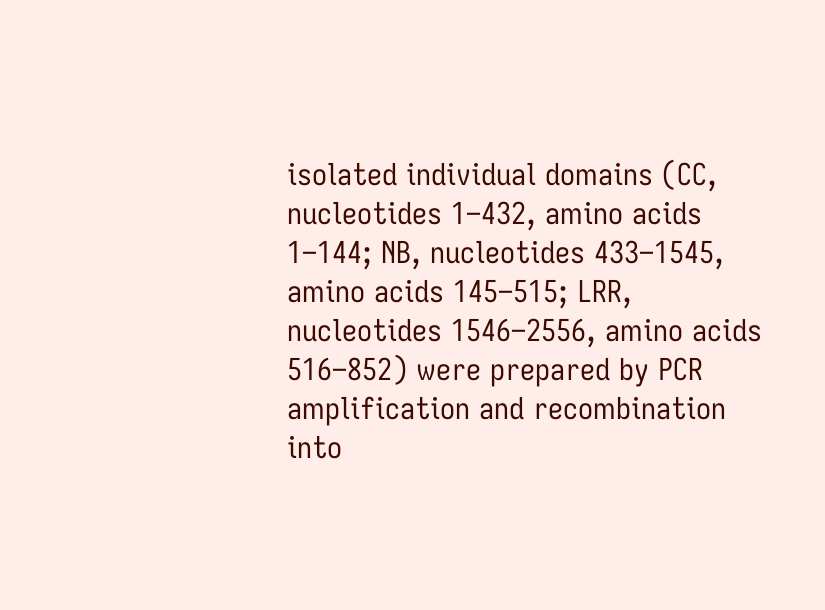isolated individual domains (CC, nucleotides 1–432, amino acids 1–144; NB, nucleotides 433–1545, amino acids 145–515; LRR, nucleotides 1546–2556, amino acids 516–852) were prepared by PCR amplification and recombination into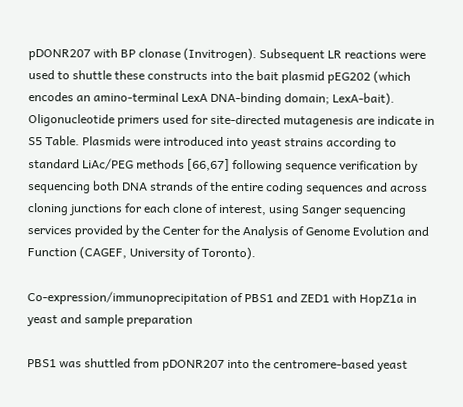pDONR207 with BP clonase (Invitrogen). Subsequent LR reactions were used to shuttle these constructs into the bait plasmid pEG202 (which encodes an amino-terminal LexA DNA-binding domain; LexA-bait). Oligonucleotide primers used for site-directed mutagenesis are indicate in S5 Table. Plasmids were introduced into yeast strains according to standard LiAc/PEG methods [66,67] following sequence verification by sequencing both DNA strands of the entire coding sequences and across cloning junctions for each clone of interest, using Sanger sequencing services provided by the Center for the Analysis of Genome Evolution and Function (CAGEF, University of Toronto).

Co-expression/immunoprecipitation of PBS1 and ZED1 with HopZ1a in yeast and sample preparation

PBS1 was shuttled from pDONR207 into the centromere-based yeast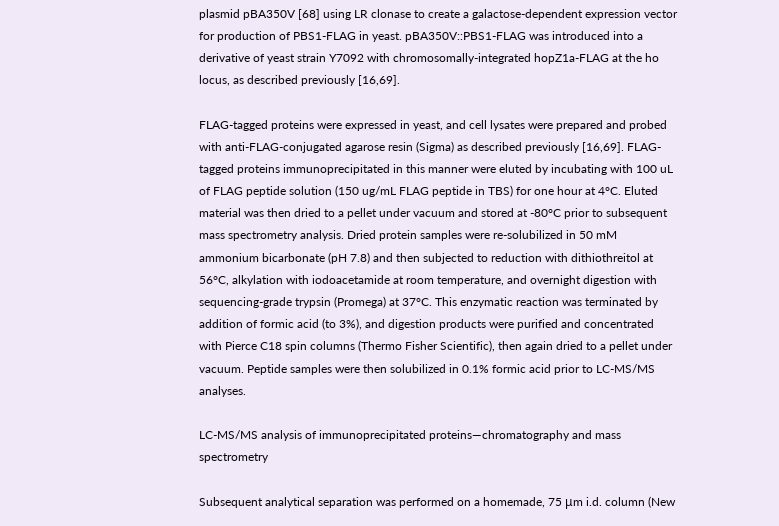plasmid pBA350V [68] using LR clonase to create a galactose-dependent expression vector for production of PBS1-FLAG in yeast. pBA350V::PBS1-FLAG was introduced into a derivative of yeast strain Y7092 with chromosomally-integrated hopZ1a-FLAG at the ho locus, as described previously [16,69].

FLAG-tagged proteins were expressed in yeast, and cell lysates were prepared and probed with anti-FLAG-conjugated agarose resin (Sigma) as described previously [16,69]. FLAG-tagged proteins immunoprecipitated in this manner were eluted by incubating with 100 uL of FLAG peptide solution (150 ug/mL FLAG peptide in TBS) for one hour at 4°C. Eluted material was then dried to a pellet under vacuum and stored at -80°C prior to subsequent mass spectrometry analysis. Dried protein samples were re-solubilized in 50 mM ammonium bicarbonate (pH 7.8) and then subjected to reduction with dithiothreitol at 56°C, alkylation with iodoacetamide at room temperature, and overnight digestion with sequencing-grade trypsin (Promega) at 37°C. This enzymatic reaction was terminated by addition of formic acid (to 3%), and digestion products were purified and concentrated with Pierce C18 spin columns (Thermo Fisher Scientific), then again dried to a pellet under vacuum. Peptide samples were then solubilized in 0.1% formic acid prior to LC-MS/MS analyses.

LC-MS/MS analysis of immunoprecipitated proteins—chromatography and mass spectrometry

Subsequent analytical separation was performed on a homemade, 75 μm i.d. column (New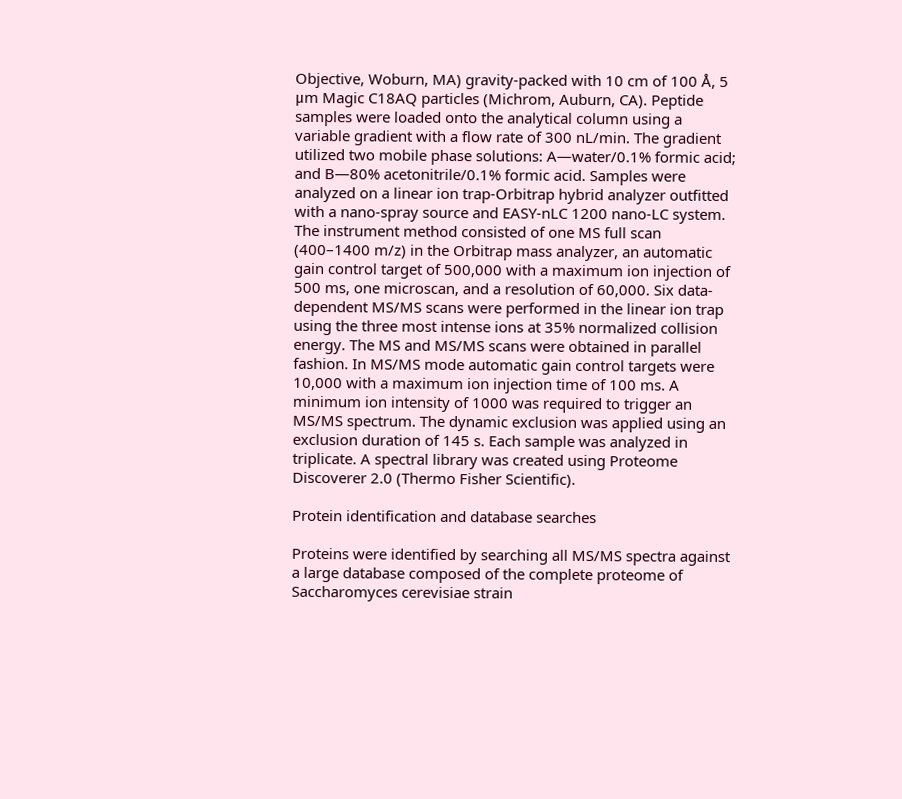Objective, Woburn, MA) gravity-packed with 10 cm of 100 Å, 5 μm Magic C18AQ particles (Michrom, Auburn, CA). Peptide samples were loaded onto the analytical column using a variable gradient with a flow rate of 300 nL/min. The gradient utilized two mobile phase solutions: A—water/0.1% formic acid; and B—80% acetonitrile/0.1% formic acid. Samples were analyzed on a linear ion trap-Orbitrap hybrid analyzer outfitted with a nano-spray source and EASY-nLC 1200 nano-LC system. The instrument method consisted of one MS full scan (400–1400 m/z) in the Orbitrap mass analyzer, an automatic gain control target of 500,000 with a maximum ion injection of 500 ms, one microscan, and a resolution of 60,000. Six data-dependent MS/MS scans were performed in the linear ion trap using the three most intense ions at 35% normalized collision energy. The MS and MS/MS scans were obtained in parallel fashion. In MS/MS mode automatic gain control targets were 10,000 with a maximum ion injection time of 100 ms. A minimum ion intensity of 1000 was required to trigger an MS/MS spectrum. The dynamic exclusion was applied using an exclusion duration of 145 s. Each sample was analyzed in triplicate. A spectral library was created using Proteome Discoverer 2.0 (Thermo Fisher Scientific).

Protein identification and database searches

Proteins were identified by searching all MS/MS spectra against a large database composed of the complete proteome of Saccharomyces cerevisiae strain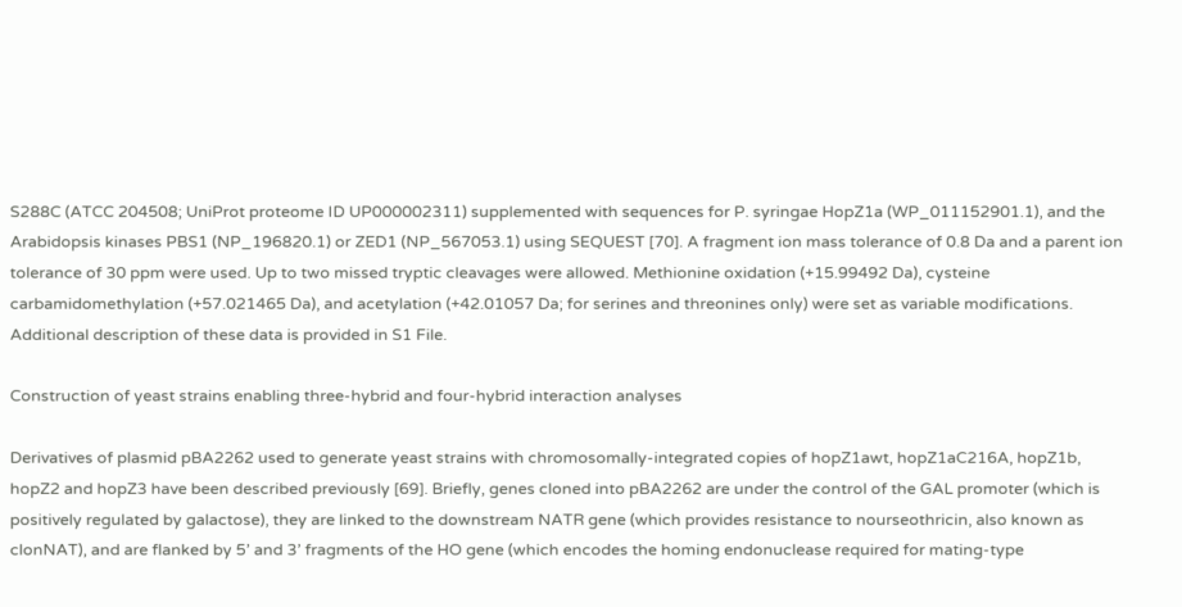S288C (ATCC 204508; UniProt proteome ID UP000002311) supplemented with sequences for P. syringae HopZ1a (WP_011152901.1), and the Arabidopsis kinases PBS1 (NP_196820.1) or ZED1 (NP_567053.1) using SEQUEST [70]. A fragment ion mass tolerance of 0.8 Da and a parent ion tolerance of 30 ppm were used. Up to two missed tryptic cleavages were allowed. Methionine oxidation (+15.99492 Da), cysteine carbamidomethylation (+57.021465 Da), and acetylation (+42.01057 Da; for serines and threonines only) were set as variable modifications. Additional description of these data is provided in S1 File.

Construction of yeast strains enabling three-hybrid and four-hybrid interaction analyses

Derivatives of plasmid pBA2262 used to generate yeast strains with chromosomally-integrated copies of hopZ1awt, hopZ1aC216A, hopZ1b, hopZ2 and hopZ3 have been described previously [69]. Briefly, genes cloned into pBA2262 are under the control of the GAL promoter (which is positively regulated by galactose), they are linked to the downstream NATR gene (which provides resistance to nourseothricin, also known as clonNAT), and are flanked by 5’ and 3’ fragments of the HO gene (which encodes the homing endonuclease required for mating-type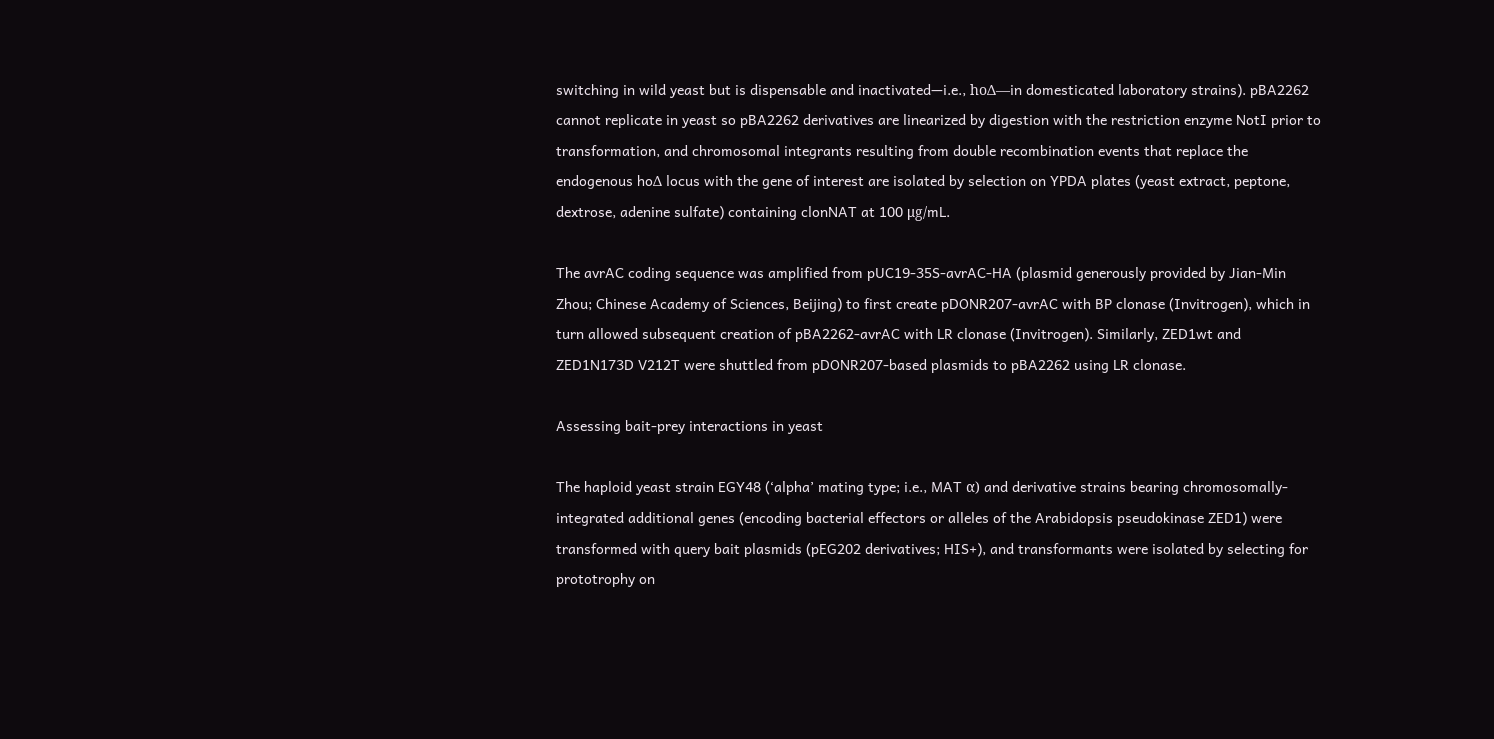switching in wild yeast but is dispensable and inactivated—i.e., hoΔ—in domesticated laboratory strains). pBA2262 cannot replicate in yeast so pBA2262 derivatives are linearized by digestion with the restriction enzyme NotI prior to transformation, and chromosomal integrants resulting from double recombination events that replace the endogenous hoΔ locus with the gene of interest are isolated by selection on YPDA plates (yeast extract, peptone, dextrose, adenine sulfate) containing clonNAT at 100 μg/mL.

The avrAC coding sequence was amplified from pUC19-35S-avrAC-HA (plasmid generously provided by Jian-Min Zhou; Chinese Academy of Sciences, Beijing) to first create pDONR207-avrAC with BP clonase (Invitrogen), which in turn allowed subsequent creation of pBA2262-avrAC with LR clonase (Invitrogen). Similarly, ZED1wt and ZED1N173D V212T were shuttled from pDONR207-based plasmids to pBA2262 using LR clonase.

Assessing bait-prey interactions in yeast

The haploid yeast strain EGY48 (‘alpha’ mating type; i.e., MAT α) and derivative strains bearing chromosomally-integrated additional genes (encoding bacterial effectors or alleles of the Arabidopsis pseudokinase ZED1) were transformed with query bait plasmids (pEG202 derivatives; HIS+), and transformants were isolated by selecting for prototrophy on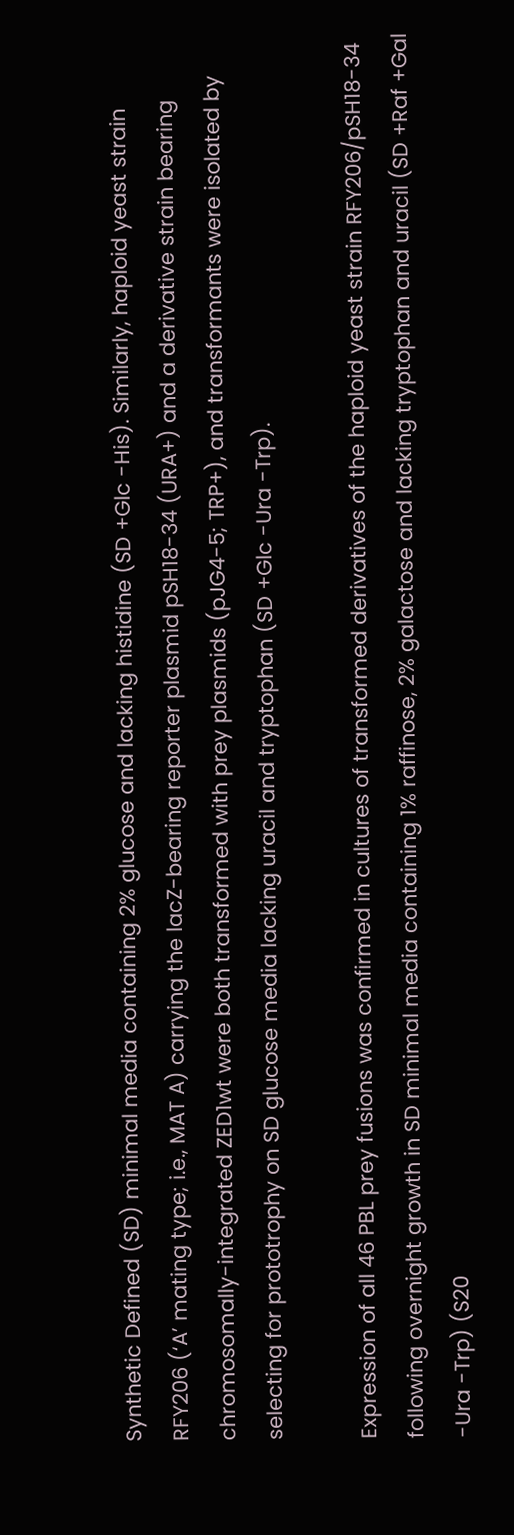Synthetic Defined (SD) minimal media containing 2% glucose and lacking histidine (SD +Glc -His). Similarly, haploid yeast strain RFY206 (‘A’ mating type; i.e., MAT A) carrying the lacZ-bearing reporter plasmid pSH18-34 (URA+) and a derivative strain bearing chromosomally-integrated ZED1wt were both transformed with prey plasmids (pJG4-5; TRP+), and transformants were isolated by selecting for prototrophy on SD glucose media lacking uracil and tryptophan (SD +Glc -Ura -Trp).

Expression of all 46 PBL prey fusions was confirmed in cultures of transformed derivatives of the haploid yeast strain RFY206/pSH18-34 following overnight growth in SD minimal media containing 1% raffinose, 2% galactose and lacking tryptophan and uracil (SD +Raf +Gal -Ura -Trp) (S20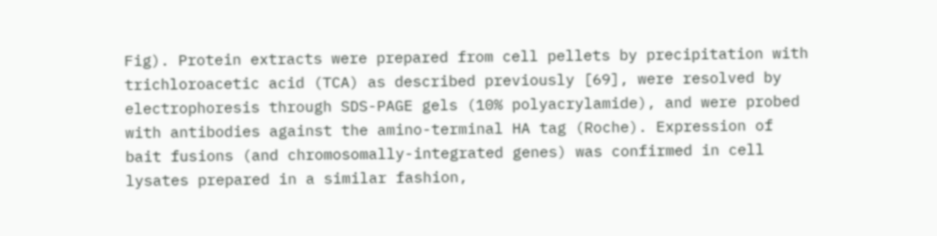Fig). Protein extracts were prepared from cell pellets by precipitation with trichloroacetic acid (TCA) as described previously [69], were resolved by electrophoresis through SDS-PAGE gels (10% polyacrylamide), and were probed with antibodies against the amino-terminal HA tag (Roche). Expression of bait fusions (and chromosomally-integrated genes) was confirmed in cell lysates prepared in a similar fashion,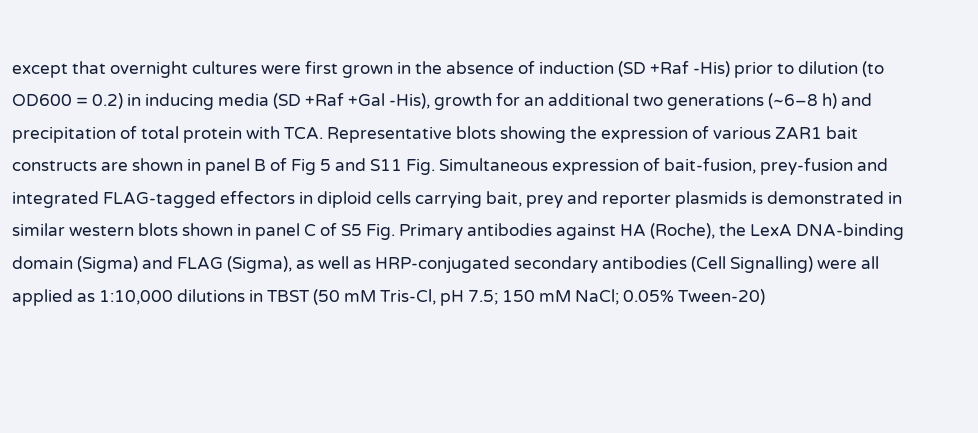except that overnight cultures were first grown in the absence of induction (SD +Raf -His) prior to dilution (to OD600 = 0.2) in inducing media (SD +Raf +Gal -His), growth for an additional two generations (~6–8 h) and precipitation of total protein with TCA. Representative blots showing the expression of various ZAR1 bait constructs are shown in panel B of Fig 5 and S11 Fig. Simultaneous expression of bait-fusion, prey-fusion and integrated FLAG-tagged effectors in diploid cells carrying bait, prey and reporter plasmids is demonstrated in similar western blots shown in panel C of S5 Fig. Primary antibodies against HA (Roche), the LexA DNA-binding domain (Sigma) and FLAG (Sigma), as well as HRP-conjugated secondary antibodies (Cell Signalling) were all applied as 1:10,000 dilutions in TBST (50 mM Tris-Cl, pH 7.5; 150 mM NaCl; 0.05% Tween-20)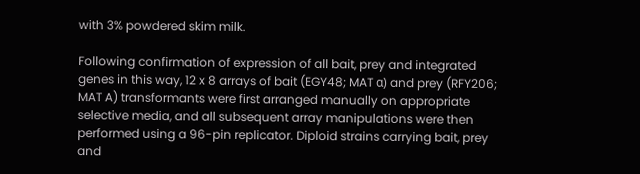with 3% powdered skim milk.

Following confirmation of expression of all bait, prey and integrated genes in this way, 12 x 8 arrays of bait (EGY48; MAT α) and prey (RFY206; MAT A) transformants were first arranged manually on appropriate selective media, and all subsequent array manipulations were then performed using a 96-pin replicator. Diploid strains carrying bait, prey and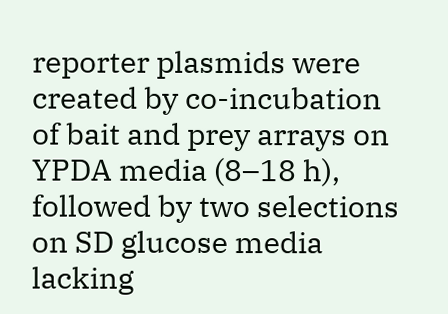reporter plasmids were created by co-incubation of bait and prey arrays on YPDA media (8–18 h), followed by two selections on SD glucose media lacking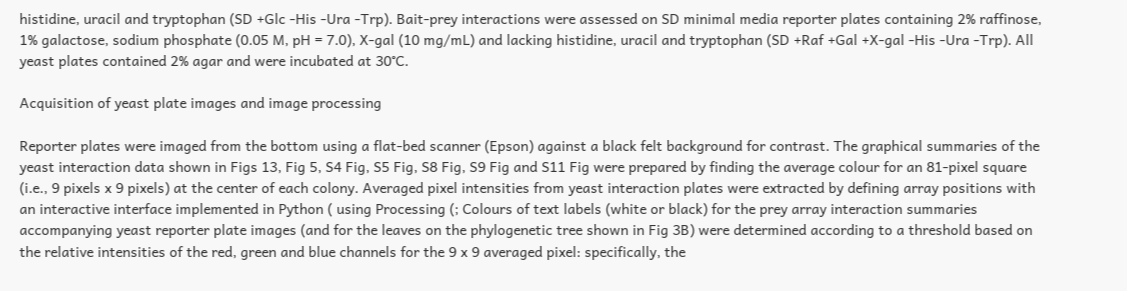histidine, uracil and tryptophan (SD +Glc -His -Ura -Trp). Bait-prey interactions were assessed on SD minimal media reporter plates containing 2% raffinose, 1% galactose, sodium phosphate (0.05 M, pH = 7.0), X-gal (10 mg/mL) and lacking histidine, uracil and tryptophan (SD +Raf +Gal +X-gal -His -Ura -Trp). All yeast plates contained 2% agar and were incubated at 30°C.

Acquisition of yeast plate images and image processing

Reporter plates were imaged from the bottom using a flat-bed scanner (Epson) against a black felt background for contrast. The graphical summaries of the yeast interaction data shown in Figs 13, Fig 5, S4 Fig, S5 Fig, S8 Fig, S9 Fig and S11 Fig were prepared by finding the average colour for an 81-pixel square (i.e., 9 pixels x 9 pixels) at the center of each colony. Averaged pixel intensities from yeast interaction plates were extracted by defining array positions with an interactive interface implemented in Python ( using Processing (; Colours of text labels (white or black) for the prey array interaction summaries accompanying yeast reporter plate images (and for the leaves on the phylogenetic tree shown in Fig 3B) were determined according to a threshold based on the relative intensities of the red, green and blue channels for the 9 x 9 averaged pixel: specifically, the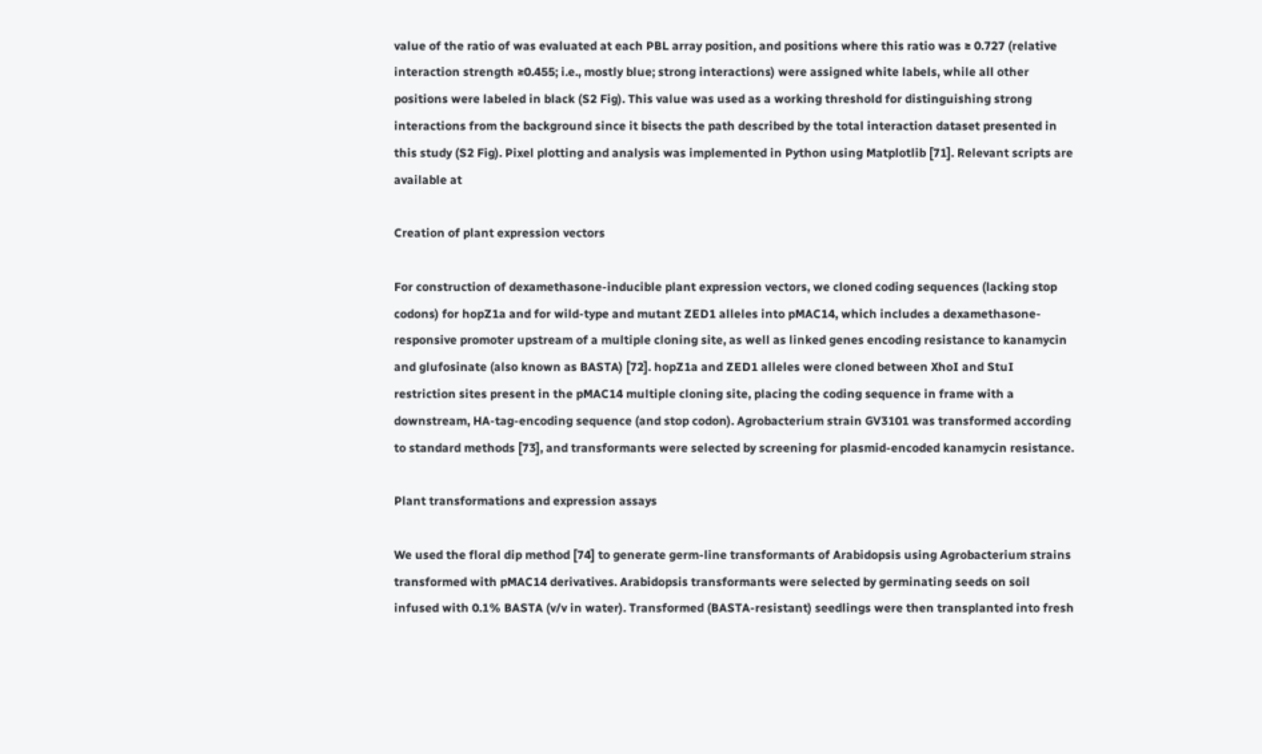value of the ratio of was evaluated at each PBL array position, and positions where this ratio was ≥ 0.727 (relative interaction strength ≥0.455; i.e., mostly blue; strong interactions) were assigned white labels, while all other positions were labeled in black (S2 Fig). This value was used as a working threshold for distinguishing strong interactions from the background since it bisects the path described by the total interaction dataset presented in this study (S2 Fig). Pixel plotting and analysis was implemented in Python using Matplotlib [71]. Relevant scripts are available at

Creation of plant expression vectors

For construction of dexamethasone-inducible plant expression vectors, we cloned coding sequences (lacking stop codons) for hopZ1a and for wild-type and mutant ZED1 alleles into pMAC14, which includes a dexamethasone-responsive promoter upstream of a multiple cloning site, as well as linked genes encoding resistance to kanamycin and glufosinate (also known as BASTA) [72]. hopZ1a and ZED1 alleles were cloned between XhoI and StuI restriction sites present in the pMAC14 multiple cloning site, placing the coding sequence in frame with a downstream, HA-tag-encoding sequence (and stop codon). Agrobacterium strain GV3101 was transformed according to standard methods [73], and transformants were selected by screening for plasmid-encoded kanamycin resistance.

Plant transformations and expression assays

We used the floral dip method [74] to generate germ-line transformants of Arabidopsis using Agrobacterium strains transformed with pMAC14 derivatives. Arabidopsis transformants were selected by germinating seeds on soil infused with 0.1% BASTA (v/v in water). Transformed (BASTA-resistant) seedlings were then transplanted into fresh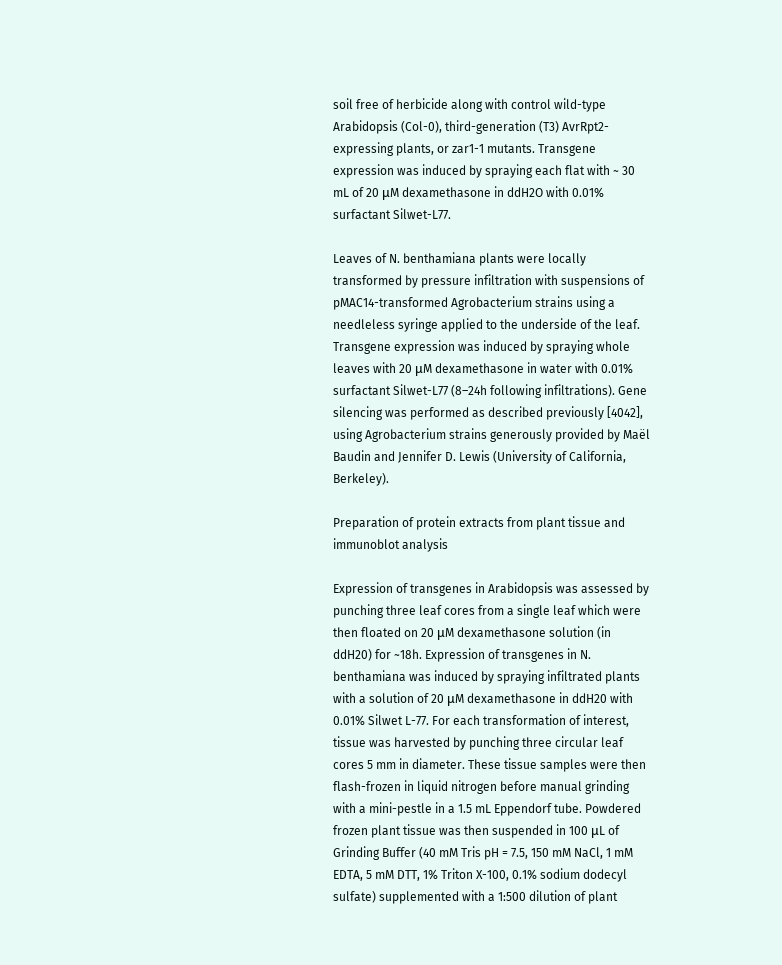soil free of herbicide along with control wild-type Arabidopsis (Col-0), third-generation (T3) AvrRpt2-expressing plants, or zar1-1 mutants. Transgene expression was induced by spraying each flat with ~ 30 mL of 20 μM dexamethasone in ddH2O with 0.01% surfactant Silwet-L77.

Leaves of N. benthamiana plants were locally transformed by pressure infiltration with suspensions of pMAC14-transformed Agrobacterium strains using a needleless syringe applied to the underside of the leaf. Transgene expression was induced by spraying whole leaves with 20 μM dexamethasone in water with 0.01% surfactant Silwet-L77 (8–24h following infiltrations). Gene silencing was performed as described previously [4042], using Agrobacterium strains generously provided by Maël Baudin and Jennifer D. Lewis (University of California, Berkeley).

Preparation of protein extracts from plant tissue and immunoblot analysis

Expression of transgenes in Arabidopsis was assessed by punching three leaf cores from a single leaf which were then floated on 20 μM dexamethasone solution (in ddH20) for ~18h. Expression of transgenes in N. benthamiana was induced by spraying infiltrated plants with a solution of 20 μM dexamethasone in ddH20 with 0.01% Silwet L-77. For each transformation of interest, tissue was harvested by punching three circular leaf cores 5 mm in diameter. These tissue samples were then flash-frozen in liquid nitrogen before manual grinding with a mini-pestle in a 1.5 mL Eppendorf tube. Powdered frozen plant tissue was then suspended in 100 μL of Grinding Buffer (40 mM Tris pH = 7.5, 150 mM NaCl, 1 mM EDTA, 5 mM DTT, 1% Triton X-100, 0.1% sodium dodecyl sulfate) supplemented with a 1:500 dilution of plant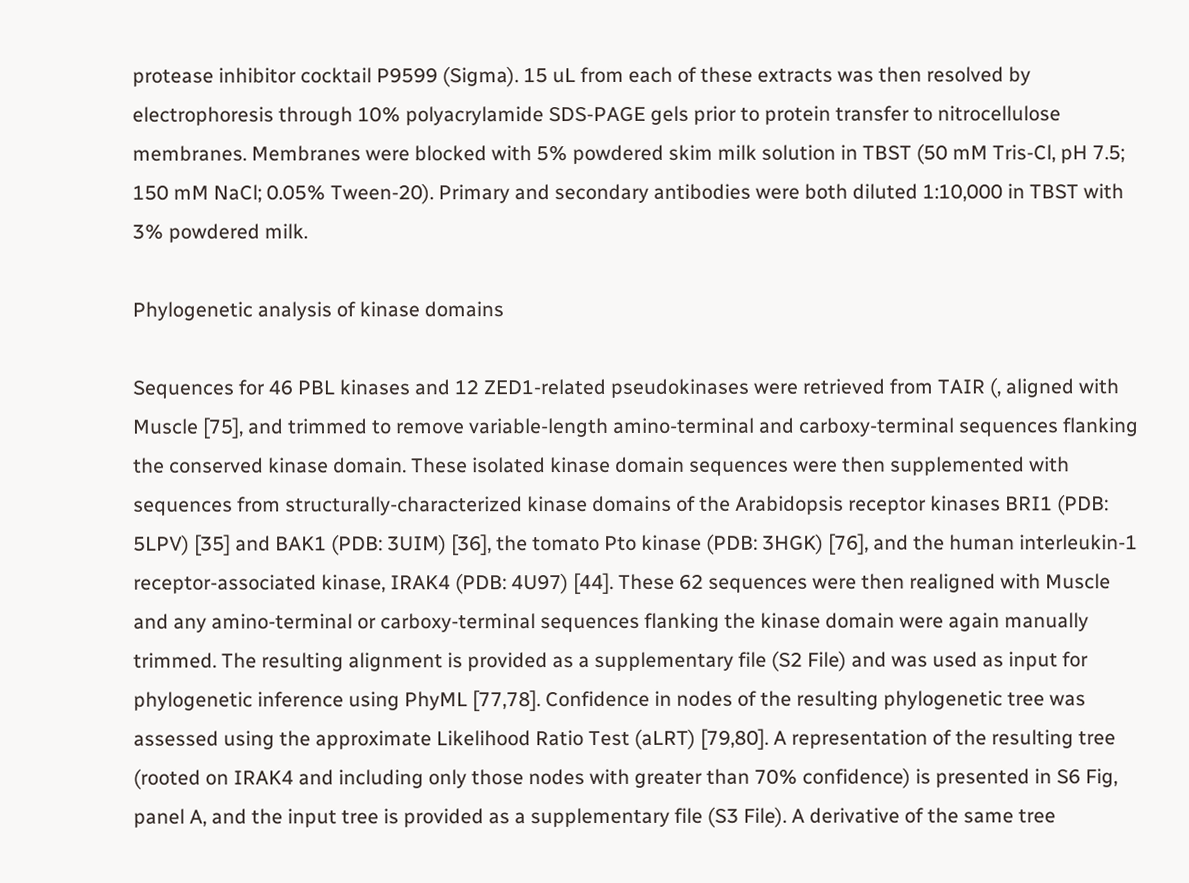protease inhibitor cocktail P9599 (Sigma). 15 uL from each of these extracts was then resolved by electrophoresis through 10% polyacrylamide SDS-PAGE gels prior to protein transfer to nitrocellulose membranes. Membranes were blocked with 5% powdered skim milk solution in TBST (50 mM Tris-Cl, pH 7.5; 150 mM NaCl; 0.05% Tween-20). Primary and secondary antibodies were both diluted 1:10,000 in TBST with 3% powdered milk.

Phylogenetic analysis of kinase domains

Sequences for 46 PBL kinases and 12 ZED1-related pseudokinases were retrieved from TAIR (, aligned with Muscle [75], and trimmed to remove variable-length amino-terminal and carboxy-terminal sequences flanking the conserved kinase domain. These isolated kinase domain sequences were then supplemented with sequences from structurally-characterized kinase domains of the Arabidopsis receptor kinases BRI1 (PDB: 5LPV) [35] and BAK1 (PDB: 3UIM) [36], the tomato Pto kinase (PDB: 3HGK) [76], and the human interleukin-1 receptor-associated kinase, IRAK4 (PDB: 4U97) [44]. These 62 sequences were then realigned with Muscle and any amino-terminal or carboxy-terminal sequences flanking the kinase domain were again manually trimmed. The resulting alignment is provided as a supplementary file (S2 File) and was used as input for phylogenetic inference using PhyML [77,78]. Confidence in nodes of the resulting phylogenetic tree was assessed using the approximate Likelihood Ratio Test (aLRT) [79,80]. A representation of the resulting tree (rooted on IRAK4 and including only those nodes with greater than 70% confidence) is presented in S6 Fig, panel A, and the input tree is provided as a supplementary file (S3 File). A derivative of the same tree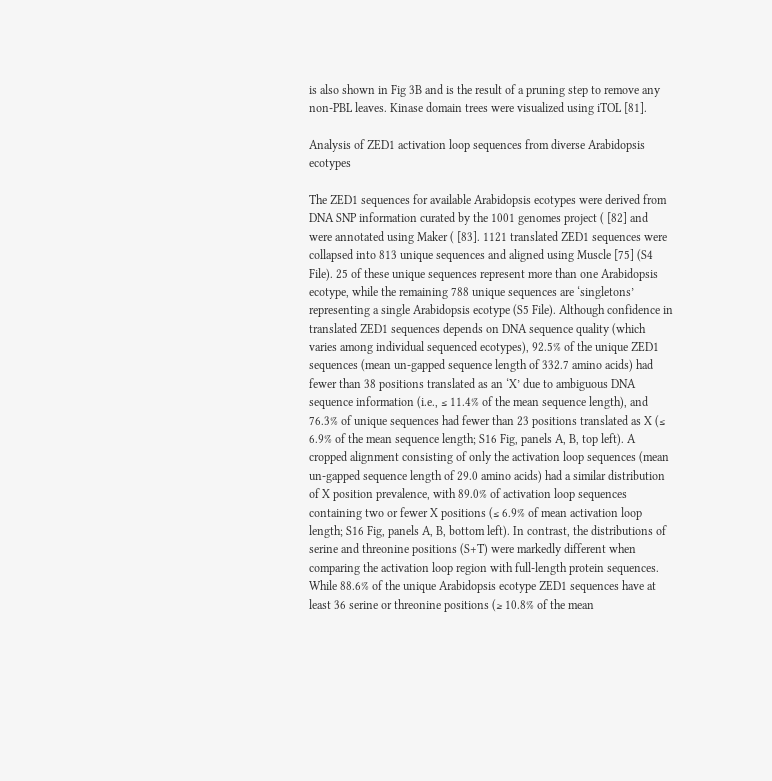is also shown in Fig 3B and is the result of a pruning step to remove any non-PBL leaves. Kinase domain trees were visualized using iTOL [81].

Analysis of ZED1 activation loop sequences from diverse Arabidopsis ecotypes

The ZED1 sequences for available Arabidopsis ecotypes were derived from DNA SNP information curated by the 1001 genomes project ( [82] and were annotated using Maker ( [83]. 1121 translated ZED1 sequences were collapsed into 813 unique sequences and aligned using Muscle [75] (S4 File). 25 of these unique sequences represent more than one Arabidopsis ecotype, while the remaining 788 unique sequences are ‘singletons’ representing a single Arabidopsis ecotype (S5 File). Although confidence in translated ZED1 sequences depends on DNA sequence quality (which varies among individual sequenced ecotypes), 92.5% of the unique ZED1 sequences (mean un-gapped sequence length of 332.7 amino acids) had fewer than 38 positions translated as an ‘X’ due to ambiguous DNA sequence information (i.e., ≤ 11.4% of the mean sequence length), and 76.3% of unique sequences had fewer than 23 positions translated as X (≤ 6.9% of the mean sequence length; S16 Fig, panels A, B, top left). A cropped alignment consisting of only the activation loop sequences (mean un-gapped sequence length of 29.0 amino acids) had a similar distribution of X position prevalence, with 89.0% of activation loop sequences containing two or fewer X positions (≤ 6.9% of mean activation loop length; S16 Fig, panels A, B, bottom left). In contrast, the distributions of serine and threonine positions (S+T) were markedly different when comparing the activation loop region with full-length protein sequences. While 88.6% of the unique Arabidopsis ecotype ZED1 sequences have at least 36 serine or threonine positions (≥ 10.8% of the mean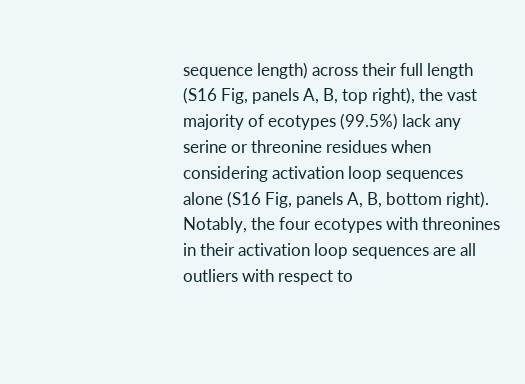sequence length) across their full length (S16 Fig, panels A, B, top right), the vast majority of ecotypes (99.5%) lack any serine or threonine residues when considering activation loop sequences alone (S16 Fig, panels A, B, bottom right). Notably, the four ecotypes with threonines in their activation loop sequences are all outliers with respect to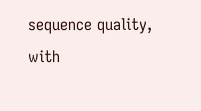sequence quality, with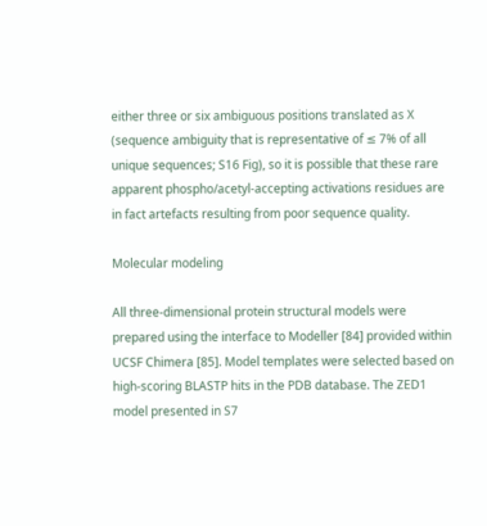either three or six ambiguous positions translated as X (sequence ambiguity that is representative of ≤ 7% of all unique sequences; S16 Fig), so it is possible that these rare apparent phospho/acetyl-accepting activations residues are in fact artefacts resulting from poor sequence quality.

Molecular modeling

All three-dimensional protein structural models were prepared using the interface to Modeller [84] provided within UCSF Chimera [85]. Model templates were selected based on high-scoring BLASTP hits in the PDB database. The ZED1 model presented in S7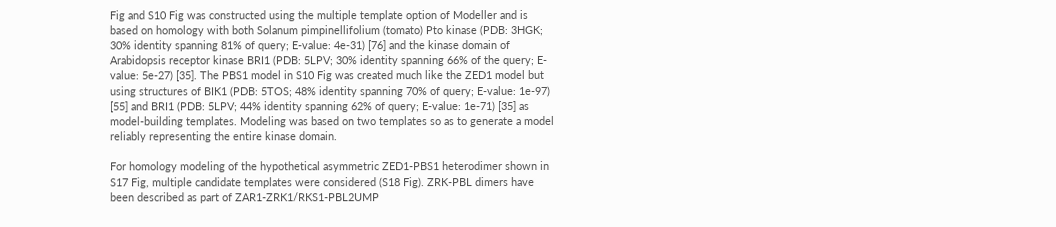Fig and S10 Fig was constructed using the multiple template option of Modeller and is based on homology with both Solanum pimpinellifolium (tomato) Pto kinase (PDB: 3HGK; 30% identity spanning 81% of query; E-value: 4e-31) [76] and the kinase domain of Arabidopsis receptor kinase BRI1 (PDB: 5LPV; 30% identity spanning 66% of the query; E-value: 5e-27) [35]. The PBS1 model in S10 Fig was created much like the ZED1 model but using structures of BIK1 (PDB: 5TOS; 48% identity spanning 70% of query; E-value: 1e-97) [55] and BRI1 (PDB: 5LPV; 44% identity spanning 62% of query; E-value: 1e-71) [35] as model-building templates. Modeling was based on two templates so as to generate a model reliably representing the entire kinase domain.

For homology modeling of the hypothetical asymmetric ZED1-PBS1 heterodimer shown in S17 Fig, multiple candidate templates were considered (S18 Fig). ZRK-PBL dimers have been described as part of ZAR1-ZRK1/RKS1-PBL2UMP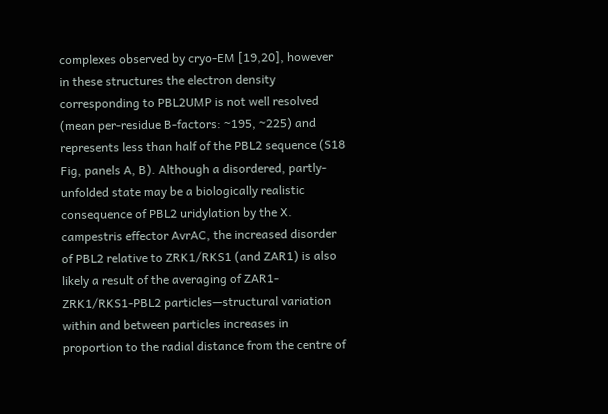complexes observed by cryo-EM [19,20], however in these structures the electron density corresponding to PBL2UMP is not well resolved (mean per-residue B-factors: ~195, ~225) and represents less than half of the PBL2 sequence (S18 Fig, panels A, B). Although a disordered, partly-unfolded state may be a biologically realistic consequence of PBL2 uridylation by the X. campestris effector AvrAC, the increased disorder of PBL2 relative to ZRK1/RKS1 (and ZAR1) is also likely a result of the averaging of ZAR1-ZRK1/RKS1-PBL2 particles—structural variation within and between particles increases in proportion to the radial distance from the centre of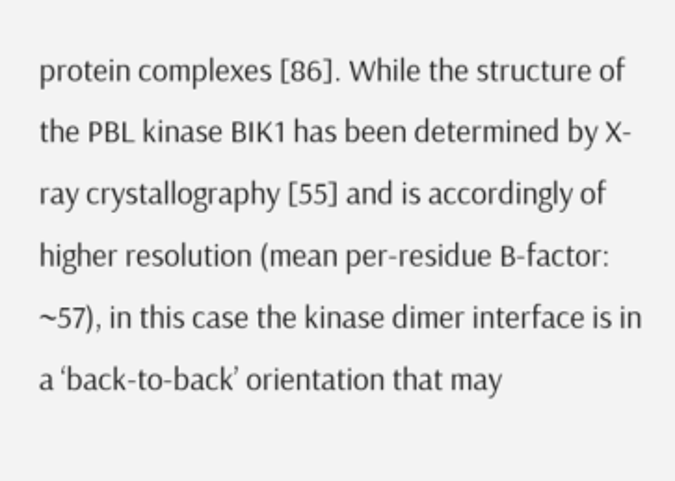protein complexes [86]. While the structure of the PBL kinase BIK1 has been determined by X-ray crystallography [55] and is accordingly of higher resolution (mean per-residue B-factor: ~57), in this case the kinase dimer interface is in a ‘back-to-back’ orientation that may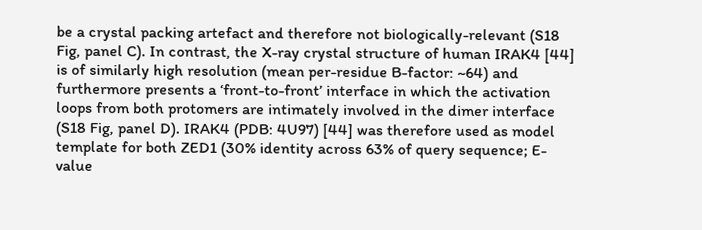be a crystal packing artefact and therefore not biologically-relevant (S18 Fig, panel C). In contrast, the X-ray crystal structure of human IRAK4 [44] is of similarly high resolution (mean per-residue B-factor: ~64) and furthermore presents a ‘front-to-front’ interface in which the activation loops from both protomers are intimately involved in the dimer interface (S18 Fig, panel D). IRAK4 (PDB: 4U97) [44] was therefore used as model template for both ZED1 (30% identity across 63% of query sequence; E-value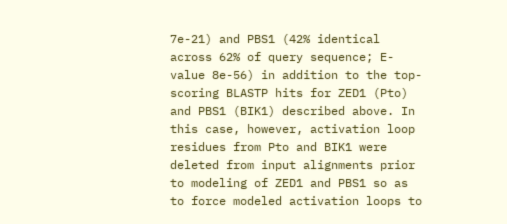7e-21) and PBS1 (42% identical across 62% of query sequence; E-value 8e-56) in addition to the top-scoring BLASTP hits for ZED1 (Pto) and PBS1 (BIK1) described above. In this case, however, activation loop residues from Pto and BIK1 were deleted from input alignments prior to modeling of ZED1 and PBS1 so as to force modeled activation loops to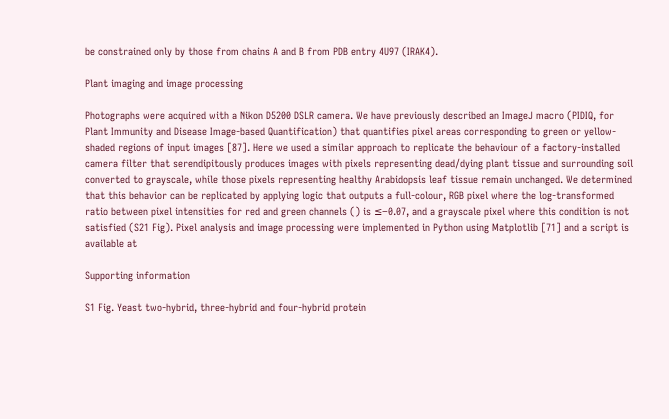be constrained only by those from chains A and B from PDB entry 4U97 (IRAK4).

Plant imaging and image processing

Photographs were acquired with a Nikon D5200 DSLR camera. We have previously described an ImageJ macro (PIDIQ, for Plant Immunity and Disease Image-based Quantification) that quantifies pixel areas corresponding to green or yellow-shaded regions of input images [87]. Here we used a similar approach to replicate the behaviour of a factory-installed camera filter that serendipitously produces images with pixels representing dead/dying plant tissue and surrounding soil converted to grayscale, while those pixels representing healthy Arabidopsis leaf tissue remain unchanged. We determined that this behavior can be replicated by applying logic that outputs a full-colour, RGB pixel where the log-transformed ratio between pixel intensities for red and green channels () is ≤−0.07, and a grayscale pixel where this condition is not satisfied (S21 Fig). Pixel analysis and image processing were implemented in Python using Matplotlib [71] and a script is available at

Supporting information

S1 Fig. Yeast two-hybrid, three-hybrid and four-hybrid protein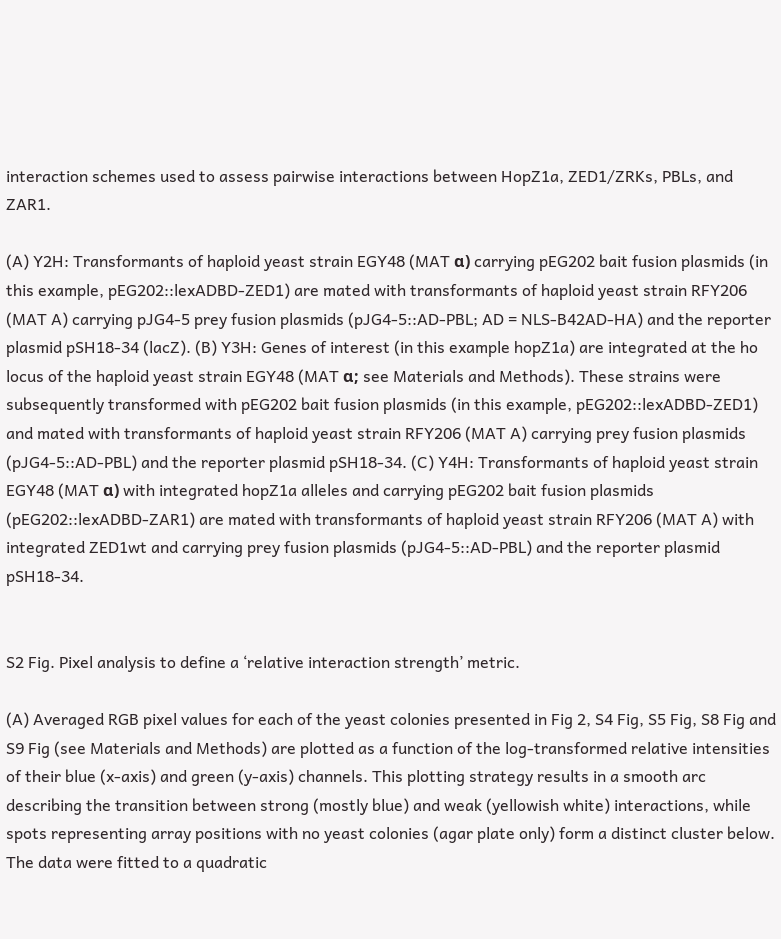interaction schemes used to assess pairwise interactions between HopZ1a, ZED1/ZRKs, PBLs, and ZAR1.

(A) Y2H: Transformants of haploid yeast strain EGY48 (MAT α) carrying pEG202 bait fusion plasmids (in this example, pEG202::lexADBD-ZED1) are mated with transformants of haploid yeast strain RFY206 (MAT A) carrying pJG4-5 prey fusion plasmids (pJG4-5::AD-PBL; AD = NLS-B42AD-HA) and the reporter plasmid pSH18-34 (lacZ). (B) Y3H: Genes of interest (in this example hopZ1a) are integrated at the ho locus of the haploid yeast strain EGY48 (MAT α; see Materials and Methods). These strains were subsequently transformed with pEG202 bait fusion plasmids (in this example, pEG202::lexADBD-ZED1) and mated with transformants of haploid yeast strain RFY206 (MAT A) carrying prey fusion plasmids (pJG4-5::AD-PBL) and the reporter plasmid pSH18-34. (C) Y4H: Transformants of haploid yeast strain EGY48 (MAT α) with integrated hopZ1a alleles and carrying pEG202 bait fusion plasmids (pEG202::lexADBD-ZAR1) are mated with transformants of haploid yeast strain RFY206 (MAT A) with integrated ZED1wt and carrying prey fusion plasmids (pJG4-5::AD-PBL) and the reporter plasmid pSH18-34.


S2 Fig. Pixel analysis to define a ‘relative interaction strength’ metric.

(A) Averaged RGB pixel values for each of the yeast colonies presented in Fig 2, S4 Fig, S5 Fig, S8 Fig and S9 Fig (see Materials and Methods) are plotted as a function of the log-transformed relative intensities of their blue (x-axis) and green (y-axis) channels. This plotting strategy results in a smooth arc describing the transition between strong (mostly blue) and weak (yellowish white) interactions, while spots representing array positions with no yeast colonies (agar plate only) form a distinct cluster below. The data were fitted to a quadratic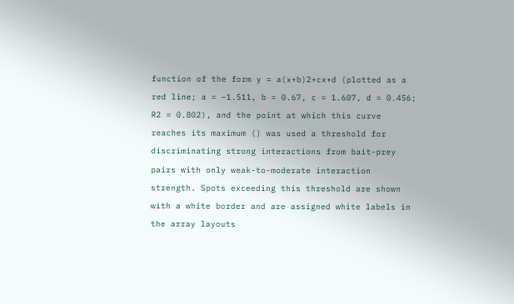function of the form y = a(x+b)2+cx+d (plotted as a red line; a = −1.511, b = 0.67, c = 1.607, d = 0.456; R2 = 0.802), and the point at which this curve reaches its maximum () was used a threshold for discriminating strong interactions from bait-prey pairs with only weak-to-moderate interaction strength. Spots exceeding this threshold are shown with a white border and are assigned white labels in the array layouts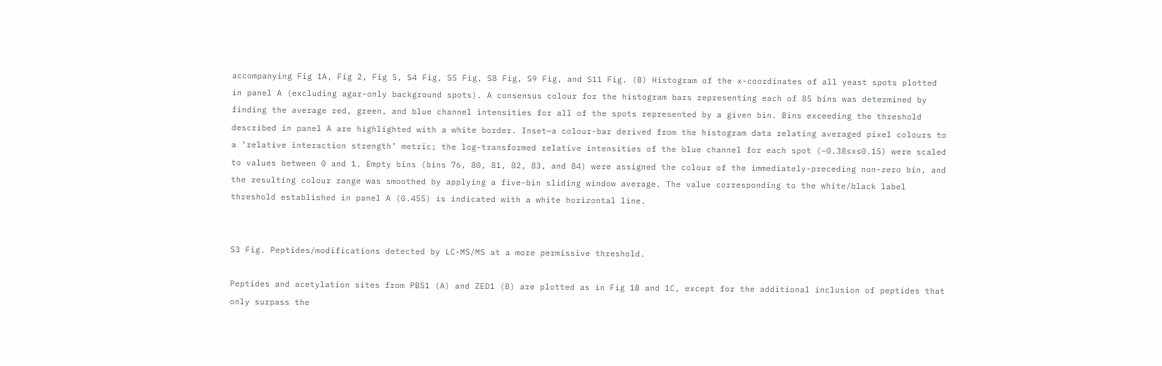accompanying Fig 1A, Fig 2, Fig 5, S4 Fig, S5 Fig, S8 Fig, S9 Fig, and S11 Fig. (B) Histogram of the x-coordinates of all yeast spots plotted in panel A (excluding agar-only background spots). A consensus colour for the histogram bars representing each of 85 bins was determined by finding the average red, green, and blue channel intensities for all of the spots represented by a given bin. Bins exceeding the threshold described in panel A are highlighted with a white border. Inset—a colour-bar derived from the histogram data relating averaged pixel colours to a ‘relative interaction strength’ metric; the log-transformed relative intensities of the blue channel for each spot (−0.38≤x≤0.15) were scaled to values between 0 and 1. Empty bins (bins 76, 80, 81, 82, 83, and 84) were assigned the colour of the immediately-preceding non-zero bin, and the resulting colour range was smoothed by applying a five-bin sliding window average. The value corresponding to the white/black label threshold established in panel A (0.455) is indicated with a white horizontal line.


S3 Fig. Peptides/modifications detected by LC-MS/MS at a more permissive threshold.

Peptides and acetylation sites from PBS1 (A) and ZED1 (B) are plotted as in Fig 1B and 1C, except for the additional inclusion of peptides that only surpass the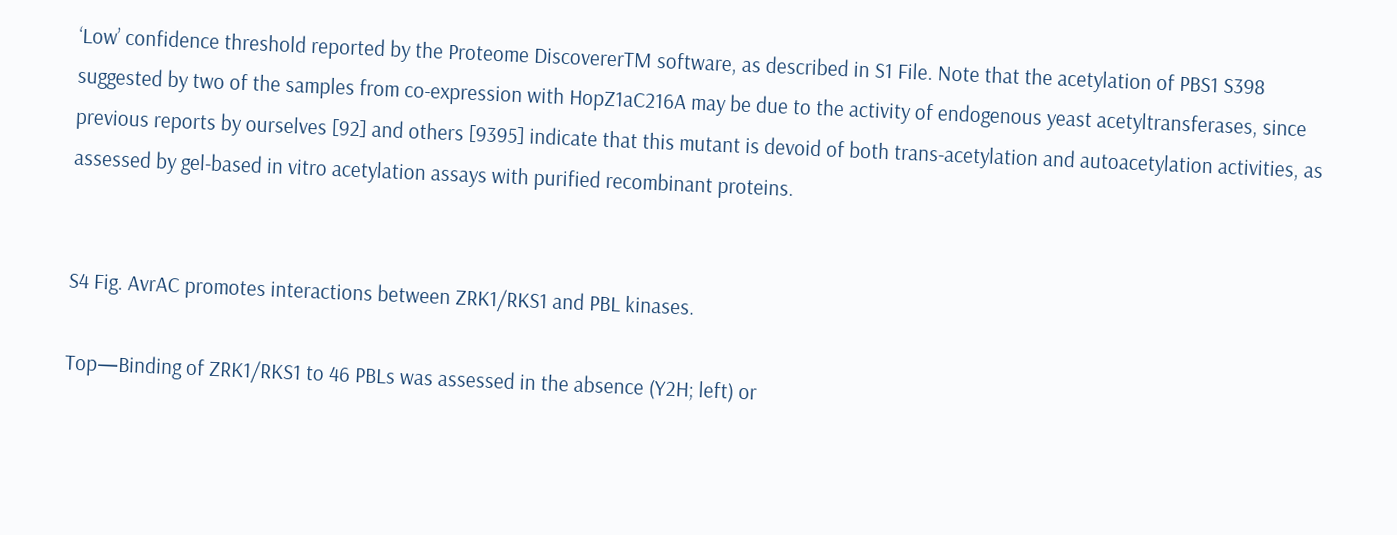‘Low’ confidence threshold reported by the Proteome DiscovererTM software, as described in S1 File. Note that the acetylation of PBS1 S398 suggested by two of the samples from co-expression with HopZ1aC216A may be due to the activity of endogenous yeast acetyltransferases, since previous reports by ourselves [92] and others [9395] indicate that this mutant is devoid of both trans-acetylation and autoacetylation activities, as assessed by gel-based in vitro acetylation assays with purified recombinant proteins.


S4 Fig. AvrAC promotes interactions between ZRK1/RKS1 and PBL kinases.

Top—Binding of ZRK1/RKS1 to 46 PBLs was assessed in the absence (Y2H; left) or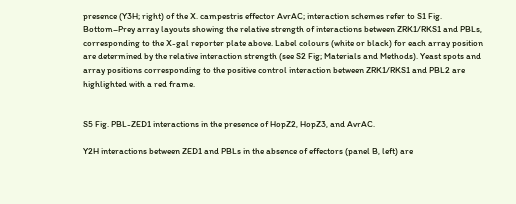presence (Y3H; right) of the X. campestris effector AvrAC; interaction schemes refer to S1 Fig. Bottom–Prey array layouts showing the relative strength of interactions between ZRK1/RKS1 and PBLs, corresponding to the X-gal reporter plate above. Label colours (white or black) for each array position are determined by the relative interaction strength (see S2 Fig; Materials and Methods). Yeast spots and array positions corresponding to the positive control interaction between ZRK1/RKS1 and PBL2 are highlighted with a red frame.


S5 Fig. PBL-ZED1 interactions in the presence of HopZ2, HopZ3, and AvrAC.

Y2H interactions between ZED1 and PBLs in the absence of effectors (panel B, left) are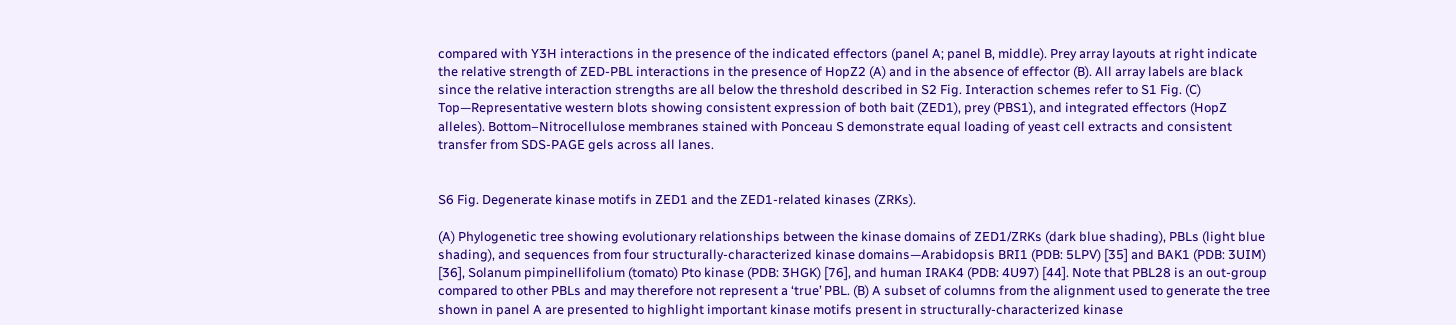compared with Y3H interactions in the presence of the indicated effectors (panel A; panel B, middle). Prey array layouts at right indicate the relative strength of ZED-PBL interactions in the presence of HopZ2 (A) and in the absence of effector (B). All array labels are black since the relative interaction strengths are all below the threshold described in S2 Fig. Interaction schemes refer to S1 Fig. (C) Top—Representative western blots showing consistent expression of both bait (ZED1), prey (PBS1), and integrated effectors (HopZ alleles). Bottom–Nitrocellulose membranes stained with Ponceau S demonstrate equal loading of yeast cell extracts and consistent transfer from SDS-PAGE gels across all lanes.


S6 Fig. Degenerate kinase motifs in ZED1 and the ZED1-related kinases (ZRKs).

(A) Phylogenetic tree showing evolutionary relationships between the kinase domains of ZED1/ZRKs (dark blue shading), PBLs (light blue shading), and sequences from four structurally-characterized kinase domains—Arabidopsis BRI1 (PDB: 5LPV) [35] and BAK1 (PDB: 3UIM) [36], Solanum pimpinellifolium (tomato) Pto kinase (PDB: 3HGK) [76], and human IRAK4 (PDB: 4U97) [44]. Note that PBL28 is an out-group compared to other PBLs and may therefore not represent a ‘true’ PBL. (B) A subset of columns from the alignment used to generate the tree shown in panel A are presented to highlight important kinase motifs present in structurally-characterized kinase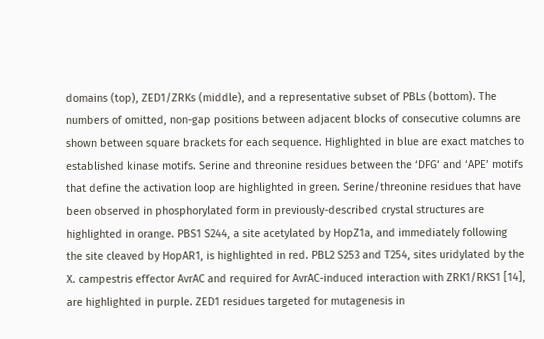domains (top), ZED1/ZRKs (middle), and a representative subset of PBLs (bottom). The numbers of omitted, non-gap positions between adjacent blocks of consecutive columns are shown between square brackets for each sequence. Highlighted in blue are exact matches to established kinase motifs. Serine and threonine residues between the ‘DFG’ and ‘APE’ motifs that define the activation loop are highlighted in green. Serine/threonine residues that have been observed in phosphorylated form in previously-described crystal structures are highlighted in orange. PBS1 S244, a site acetylated by HopZ1a, and immediately following the site cleaved by HopAR1, is highlighted in red. PBL2 S253 and T254, sites uridylated by the X. campestris effector AvrAC and required for AvrAC-induced interaction with ZRK1/RKS1 [14], are highlighted in purple. ZED1 residues targeted for mutagenesis in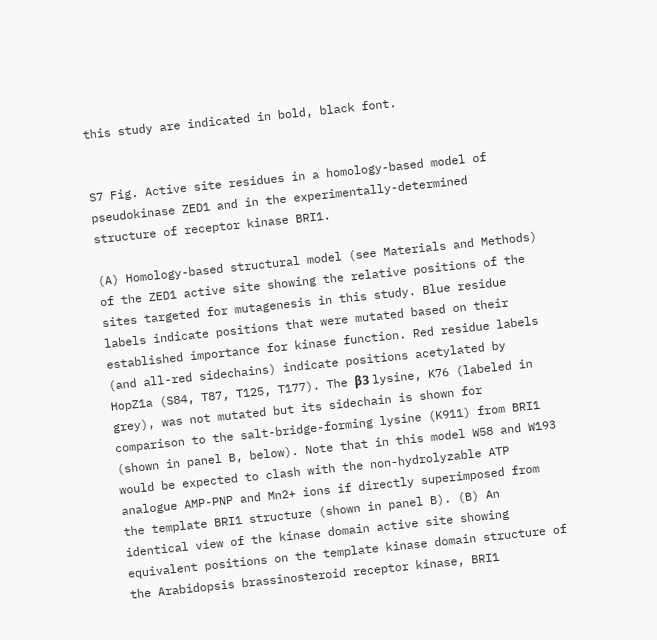this study are indicated in bold, black font.


S7 Fig. Active site residues in a homology-based model of pseudokinase ZED1 and in the experimentally-determined structure of receptor kinase BRI1.

(A) Homology-based structural model (see Materials and Methods) of the ZED1 active site showing the relative positions of the sites targeted for mutagenesis in this study. Blue residue labels indicate positions that were mutated based on their established importance for kinase function. Red residue labels (and all-red sidechains) indicate positions acetylated by HopZ1a (S84, T87, T125, T177). The β3 lysine, K76 (labeled in grey), was not mutated but its sidechain is shown for comparison to the salt-bridge-forming lysine (K911) from BRI1 (shown in panel B, below). Note that in this model W58 and W193 would be expected to clash with the non-hydrolyzable ATP analogue AMP-PNP and Mn2+ ions if directly superimposed from the template BRI1 structure (shown in panel B). (B) An identical view of the kinase domain active site showing equivalent positions on the template kinase domain structure of the Arabidopsis brassinosteroid receptor kinase, BRI1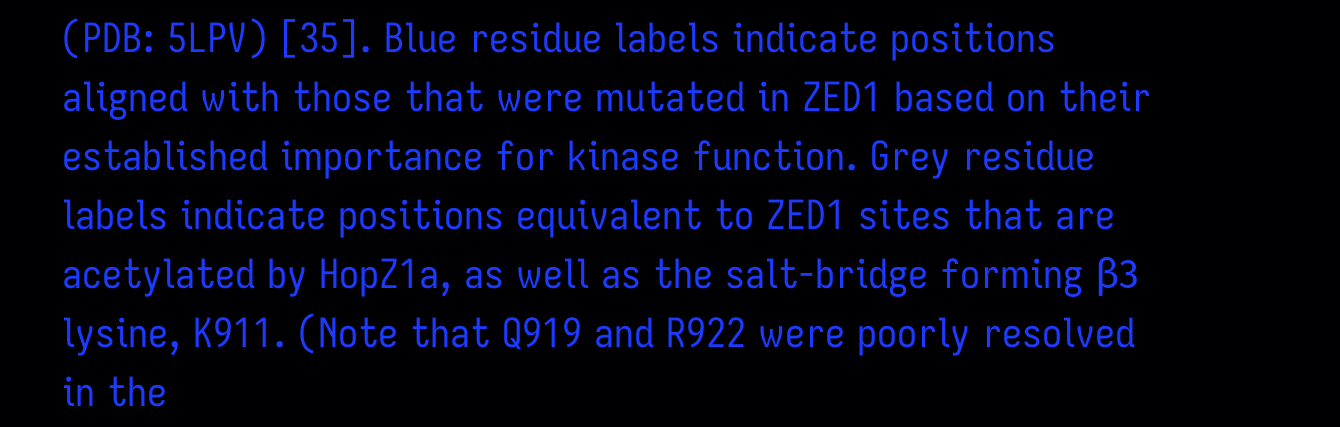(PDB: 5LPV) [35]. Blue residue labels indicate positions aligned with those that were mutated in ZED1 based on their established importance for kinase function. Grey residue labels indicate positions equivalent to ZED1 sites that are acetylated by HopZ1a, as well as the salt-bridge forming β3 lysine, K911. (Note that Q919 and R922 were poorly resolved in the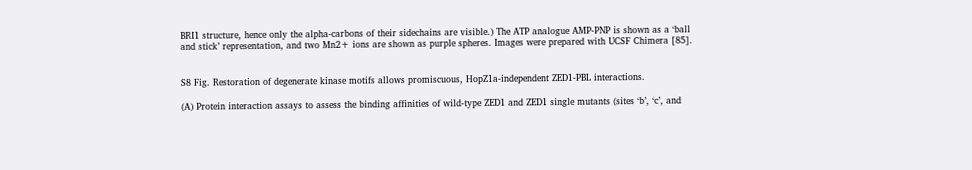BRI1 structure, hence only the alpha-carbons of their sidechains are visible.) The ATP analogue AMP-PNP is shown as a ‘ball and stick’ representation, and two Mn2+ ions are shown as purple spheres. Images were prepared with UCSF Chimera [85].


S8 Fig. Restoration of degenerate kinase motifs allows promiscuous, HopZ1a-independent ZED1-PBL interactions.

(A) Protein interaction assays to assess the binding affinities of wild-type ZED1 and ZED1 single mutants (sites ‘b’, ‘c’, and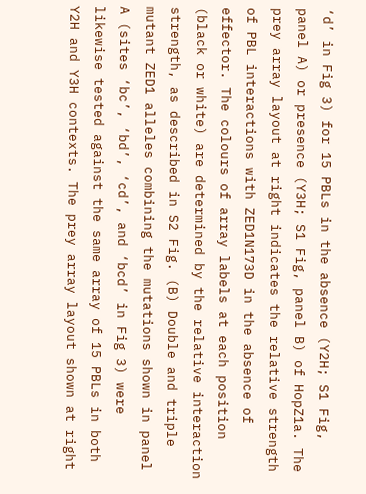‘d’ in Fig 3) for 15 PBLs in the absence (Y2H; S1 Fig, panel A) or presence (Y3H; S1 Fig, panel B) of HopZ1a. The prey array layout at right indicates the relative strength of PBL interactions with ZED1N173D in the absence of effector. The colours of array labels at each position (black or white) are determined by the relative interaction strength, as described in S2 Fig. (B) Double and triple mutant ZED1 alleles combining the mutations shown in panel A (sites ‘bc’, ‘bd’, ‘cd’, and ‘bcd’ in Fig 3) were likewise tested against the same array of 15 PBLs in both Y2H and Y3H contexts. The prey array layout shown at right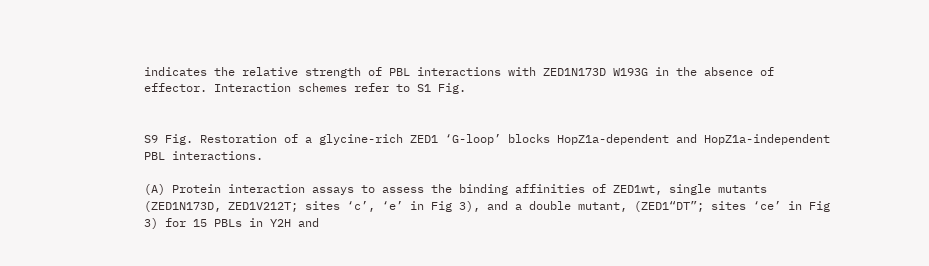indicates the relative strength of PBL interactions with ZED1N173D W193G in the absence of effector. Interaction schemes refer to S1 Fig.


S9 Fig. Restoration of a glycine-rich ZED1 ‘G-loop’ blocks HopZ1a-dependent and HopZ1a-independent PBL interactions.

(A) Protein interaction assays to assess the binding affinities of ZED1wt, single mutants (ZED1N173D, ZED1V212T; sites ‘c’, ‘e’ in Fig 3), and a double mutant, (ZED1“DT”; sites ‘ce’ in Fig 3) for 15 PBLs in Y2H and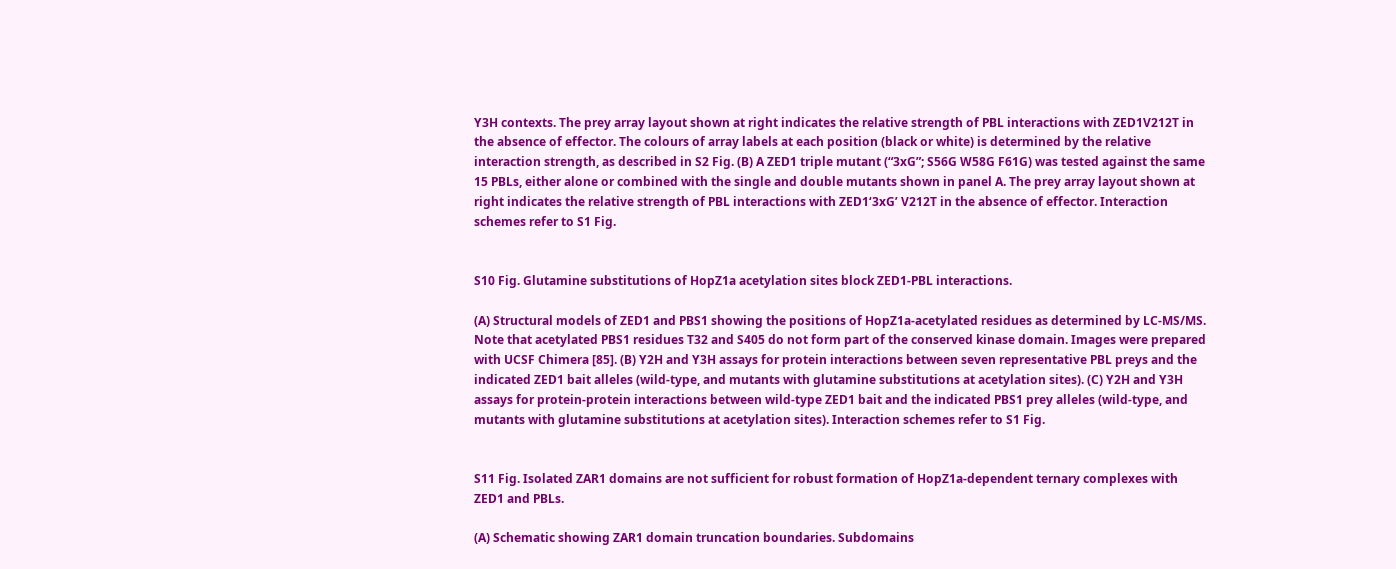Y3H contexts. The prey array layout shown at right indicates the relative strength of PBL interactions with ZED1V212T in the absence of effector. The colours of array labels at each position (black or white) is determined by the relative interaction strength, as described in S2 Fig. (B) A ZED1 triple mutant (“3xG”; S56G W58G F61G) was tested against the same 15 PBLs, either alone or combined with the single and double mutants shown in panel A. The prey array layout shown at right indicates the relative strength of PBL interactions with ZED1‘3xG’ V212T in the absence of effector. Interaction schemes refer to S1 Fig.


S10 Fig. Glutamine substitutions of HopZ1a acetylation sites block ZED1-PBL interactions.

(A) Structural models of ZED1 and PBS1 showing the positions of HopZ1a-acetylated residues as determined by LC-MS/MS. Note that acetylated PBS1 residues T32 and S405 do not form part of the conserved kinase domain. Images were prepared with UCSF Chimera [85]. (B) Y2H and Y3H assays for protein interactions between seven representative PBL preys and the indicated ZED1 bait alleles (wild-type, and mutants with glutamine substitutions at acetylation sites). (C) Y2H and Y3H assays for protein-protein interactions between wild-type ZED1 bait and the indicated PBS1 prey alleles (wild-type, and mutants with glutamine substitutions at acetylation sites). Interaction schemes refer to S1 Fig.


S11 Fig. Isolated ZAR1 domains are not sufficient for robust formation of HopZ1a-dependent ternary complexes with ZED1 and PBLs.

(A) Schematic showing ZAR1 domain truncation boundaries. Subdomains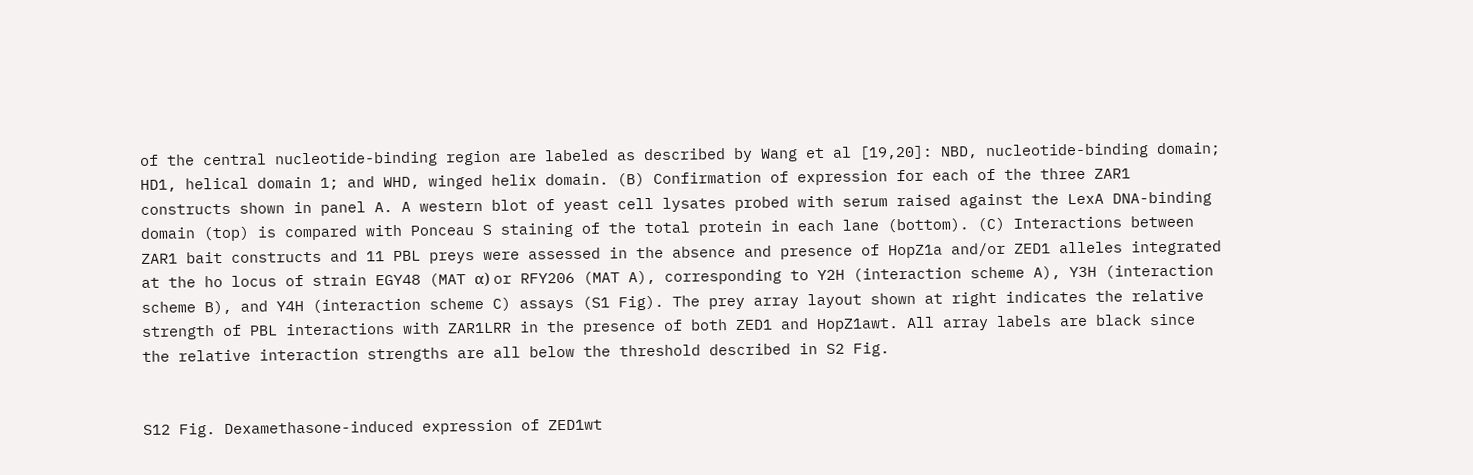of the central nucleotide-binding region are labeled as described by Wang et al [19,20]: NBD, nucleotide-binding domain; HD1, helical domain 1; and WHD, winged helix domain. (B) Confirmation of expression for each of the three ZAR1 constructs shown in panel A. A western blot of yeast cell lysates probed with serum raised against the LexA DNA-binding domain (top) is compared with Ponceau S staining of the total protein in each lane (bottom). (C) Interactions between ZAR1 bait constructs and 11 PBL preys were assessed in the absence and presence of HopZ1a and/or ZED1 alleles integrated at the ho locus of strain EGY48 (MAT α) or RFY206 (MAT A), corresponding to Y2H (interaction scheme A), Y3H (interaction scheme B), and Y4H (interaction scheme C) assays (S1 Fig). The prey array layout shown at right indicates the relative strength of PBL interactions with ZAR1LRR in the presence of both ZED1 and HopZ1awt. All array labels are black since the relative interaction strengths are all below the threshold described in S2 Fig.


S12 Fig. Dexamethasone-induced expression of ZED1wt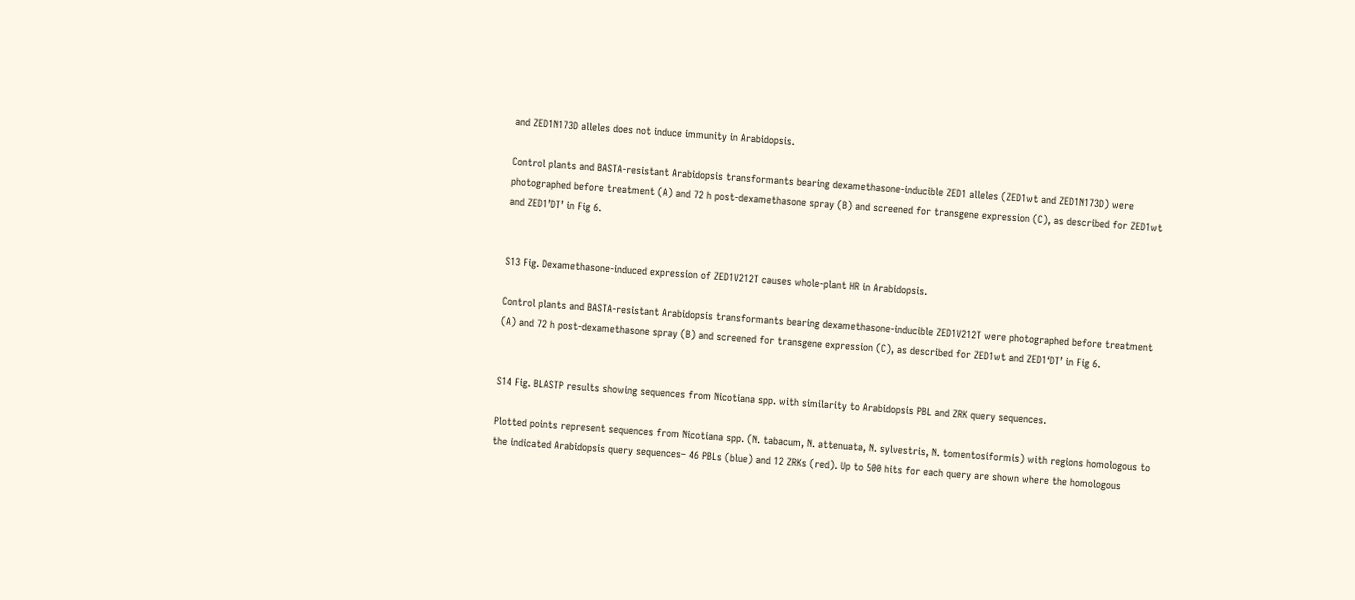and ZED1N173D alleles does not induce immunity in Arabidopsis.

Control plants and BASTA-resistant Arabidopsis transformants bearing dexamethasone-inducible ZED1 alleles (ZED1wt and ZED1N173D) were photographed before treatment (A) and 72 h post-dexamethasone spray (B) and screened for transgene expression (C), as described for ZED1wt and ZED1’DT’ in Fig 6.


S13 Fig. Dexamethasone-induced expression of ZED1V212T causes whole-plant HR in Arabidopsis.

Control plants and BASTA-resistant Arabidopsis transformants bearing dexamethasone-inducible ZED1V212T were photographed before treatment (A) and 72 h post-dexamethasone spray (B) and screened for transgene expression (C), as described for ZED1wt and ZED1‘DT’ in Fig 6.


S14 Fig. BLASTP results showing sequences from Nicotiana spp. with similarity to Arabidopsis PBL and ZRK query sequences.

Plotted points represent sequences from Nicotiana spp. (N. tabacum, N. attenuata, N. sylvestris, N. tomentosiformis) with regions homologous to the indicated Arabidopsis query sequences– 46 PBLs (blue) and 12 ZRKs (red). Up to 500 hits for each query are shown where the homologous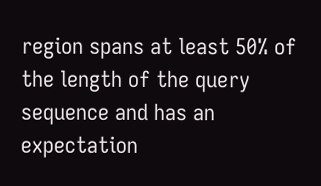region spans at least 50% of the length of the query sequence and has an expectation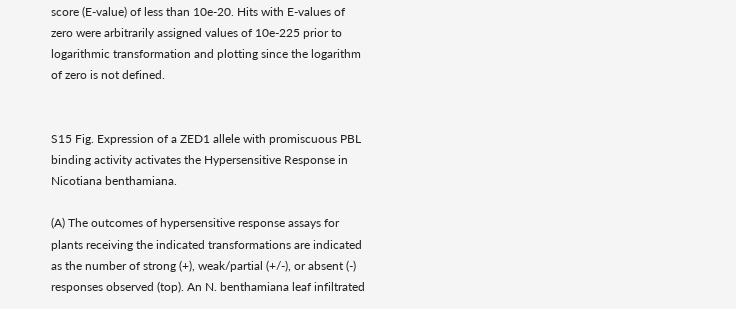score (E-value) of less than 10e-20. Hits with E-values of zero were arbitrarily assigned values of 10e-225 prior to logarithmic transformation and plotting since the logarithm of zero is not defined.


S15 Fig. Expression of a ZED1 allele with promiscuous PBL binding activity activates the Hypersensitive Response in Nicotiana benthamiana.

(A) The outcomes of hypersensitive response assays for plants receiving the indicated transformations are indicated as the number of strong (+), weak/partial (+/-), or absent (-) responses observed (top). An N. benthamiana leaf infiltrated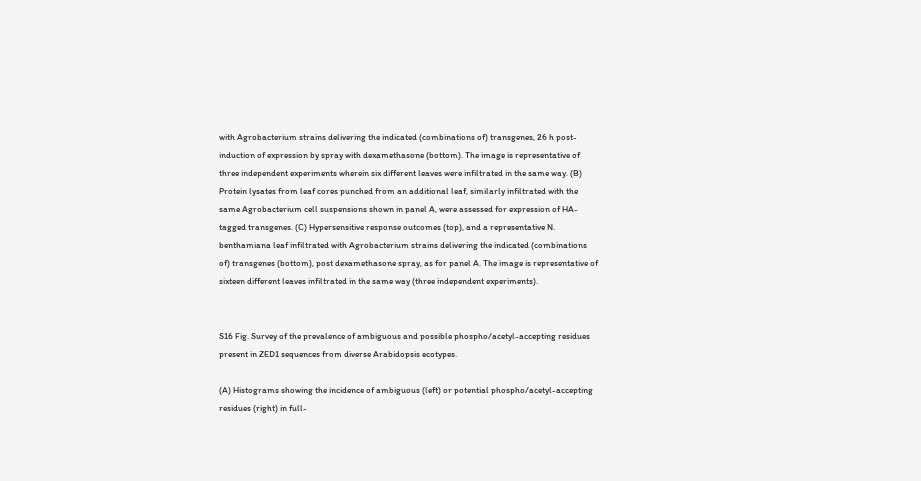with Agrobacterium strains delivering the indicated (combinations of) transgenes, 26 h post-induction of expression by spray with dexamethasone (bottom). The image is representative of three independent experiments wherein six different leaves were infiltrated in the same way. (B) Protein lysates from leaf cores punched from an additional leaf, similarly infiltrated with the same Agrobacterium cell suspensions shown in panel A, were assessed for expression of HA-tagged transgenes. (C) Hypersensitive response outcomes (top), and a representative N. benthamiana leaf infiltrated with Agrobacterium strains delivering the indicated (combinations of) transgenes (bottom), post dexamethasone spray, as for panel A. The image is representative of sixteen different leaves infiltrated in the same way (three independent experiments).


S16 Fig. Survey of the prevalence of ambiguous and possible phospho/acetyl-accepting residues present in ZED1 sequences from diverse Arabidopsis ecotypes.

(A) Histograms showing the incidence of ambiguous (left) or potential phospho/acetyl-accepting residues (right) in full-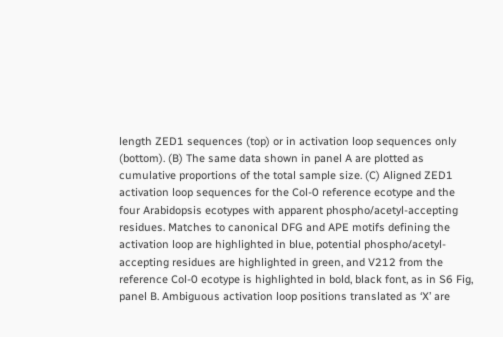length ZED1 sequences (top) or in activation loop sequences only (bottom). (B) The same data shown in panel A are plotted as cumulative proportions of the total sample size. (C) Aligned ZED1 activation loop sequences for the Col-0 reference ecotype and the four Arabidopsis ecotypes with apparent phospho/acetyl-accepting residues. Matches to canonical DFG and APE motifs defining the activation loop are highlighted in blue, potential phospho/acetyl-accepting residues are highlighted in green, and V212 from the reference Col-0 ecotype is highlighted in bold, black font, as in S6 Fig, panel B. Ambiguous activation loop positions translated as ‘X’ are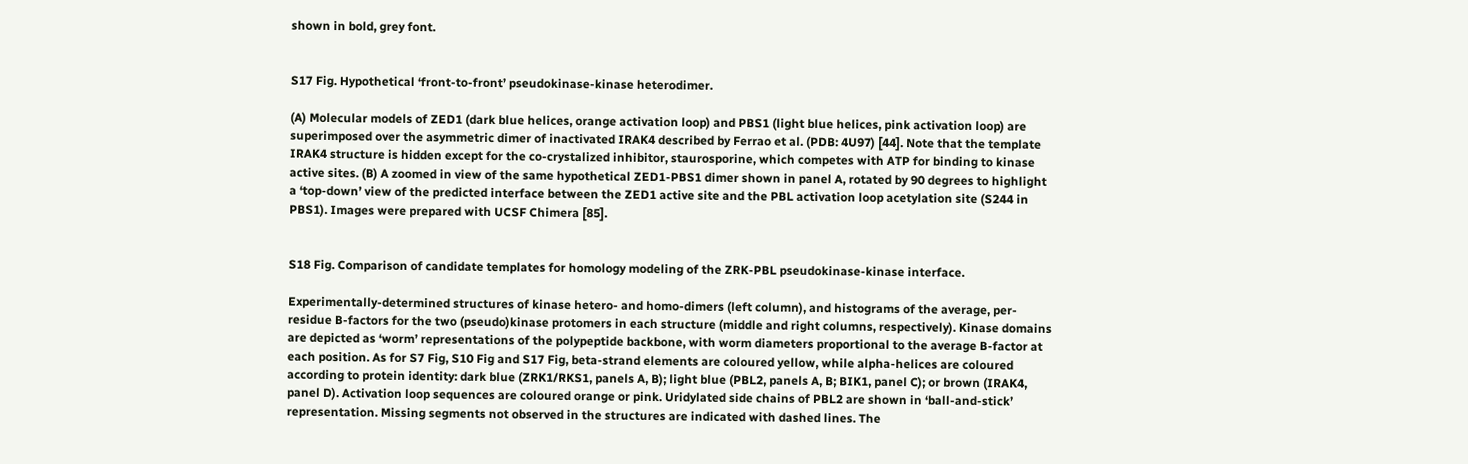shown in bold, grey font.


S17 Fig. Hypothetical ‘front-to-front’ pseudokinase-kinase heterodimer.

(A) Molecular models of ZED1 (dark blue helices, orange activation loop) and PBS1 (light blue helices, pink activation loop) are superimposed over the asymmetric dimer of inactivated IRAK4 described by Ferrao et al. (PDB: 4U97) [44]. Note that the template IRAK4 structure is hidden except for the co-crystalized inhibitor, staurosporine, which competes with ATP for binding to kinase active sites. (B) A zoomed in view of the same hypothetical ZED1-PBS1 dimer shown in panel A, rotated by 90 degrees to highlight a ‘top-down’ view of the predicted interface between the ZED1 active site and the PBL activation loop acetylation site (S244 in PBS1). Images were prepared with UCSF Chimera [85].


S18 Fig. Comparison of candidate templates for homology modeling of the ZRK-PBL pseudokinase-kinase interface.

Experimentally-determined structures of kinase hetero- and homo-dimers (left column), and histograms of the average, per-residue B-factors for the two (pseudo)kinase protomers in each structure (middle and right columns, respectively). Kinase domains are depicted as ‘worm’ representations of the polypeptide backbone, with worm diameters proportional to the average B-factor at each position. As for S7 Fig, S10 Fig and S17 Fig, beta-strand elements are coloured yellow, while alpha-helices are coloured according to protein identity: dark blue (ZRK1/RKS1, panels A, B); light blue (PBL2, panels A, B; BIK1, panel C); or brown (IRAK4, panel D). Activation loop sequences are coloured orange or pink. Uridylated side chains of PBL2 are shown in ‘ball-and-stick’ representation. Missing segments not observed in the structures are indicated with dashed lines. The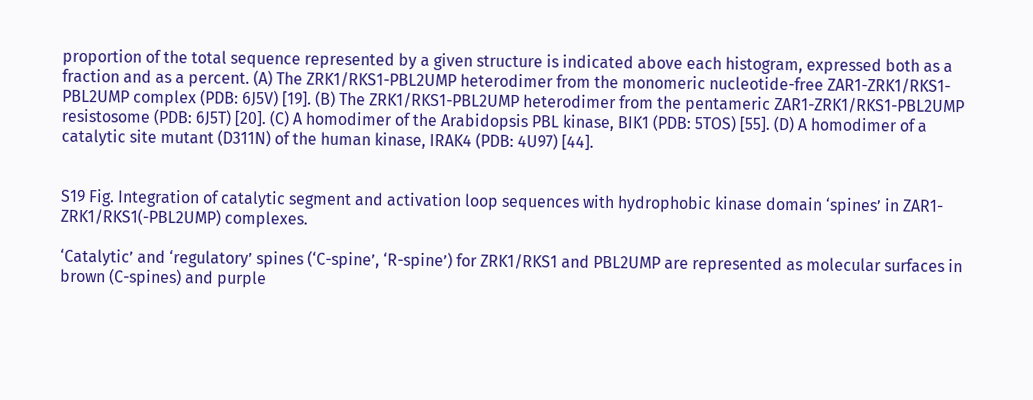proportion of the total sequence represented by a given structure is indicated above each histogram, expressed both as a fraction and as a percent. (A) The ZRK1/RKS1-PBL2UMP heterodimer from the monomeric nucleotide-free ZAR1-ZRK1/RKS1-PBL2UMP complex (PDB: 6J5V) [19]. (B) The ZRK1/RKS1-PBL2UMP heterodimer from the pentameric ZAR1-ZRK1/RKS1-PBL2UMP resistosome (PDB: 6J5T) [20]. (C) A homodimer of the Arabidopsis PBL kinase, BIK1 (PDB: 5TOS) [55]. (D) A homodimer of a catalytic site mutant (D311N) of the human kinase, IRAK4 (PDB: 4U97) [44].


S19 Fig. Integration of catalytic segment and activation loop sequences with hydrophobic kinase domain ‘spines’ in ZAR1-ZRK1/RKS1(-PBL2UMP) complexes.

‘Catalytic’ and ‘regulatory’ spines (‘C-spine’, ‘R-spine’) for ZRK1/RKS1 and PBL2UMP are represented as molecular surfaces in brown (C-spines) and purple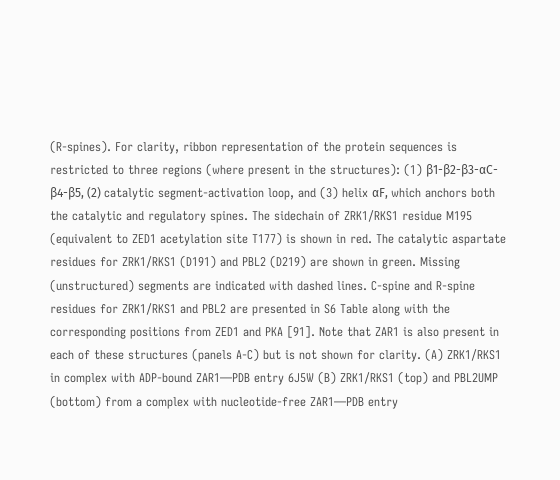(R-spines). For clarity, ribbon representation of the protein sequences is restricted to three regions (where present in the structures): (1) β1-β2-β3-αC-β4-β5, (2) catalytic segment-activation loop, and (3) helix αF, which anchors both the catalytic and regulatory spines. The sidechain of ZRK1/RKS1 residue M195 (equivalent to ZED1 acetylation site T177) is shown in red. The catalytic aspartate residues for ZRK1/RKS1 (D191) and PBL2 (D219) are shown in green. Missing (unstructured) segments are indicated with dashed lines. C-spine and R-spine residues for ZRK1/RKS1 and PBL2 are presented in S6 Table along with the corresponding positions from ZED1 and PKA [91]. Note that ZAR1 is also present in each of these structures (panels A-C) but is not shown for clarity. (A) ZRK1/RKS1 in complex with ADP-bound ZAR1—PDB entry 6J5W (B) ZRK1/RKS1 (top) and PBL2UMP (bottom) from a complex with nucleotide-free ZAR1—PDB entry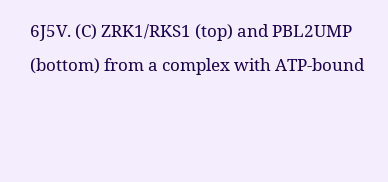6J5V. (C) ZRK1/RKS1 (top) and PBL2UMP (bottom) from a complex with ATP-bound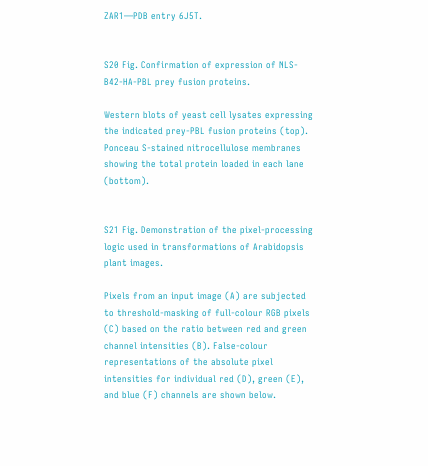ZAR1—PDB entry 6J5T.


S20 Fig. Confirmation of expression of NLS-B42-HA-PBL prey fusion proteins.

Western blots of yeast cell lysates expressing the indicated prey-PBL fusion proteins (top). Ponceau S-stained nitrocellulose membranes showing the total protein loaded in each lane (bottom).


S21 Fig. Demonstration of the pixel-processing logic used in transformations of Arabidopsis plant images.

Pixels from an input image (A) are subjected to threshold-masking of full-colour RGB pixels (C) based on the ratio between red and green channel intensities (B). False-colour representations of the absolute pixel intensities for individual red (D), green (E), and blue (F) channels are shown below.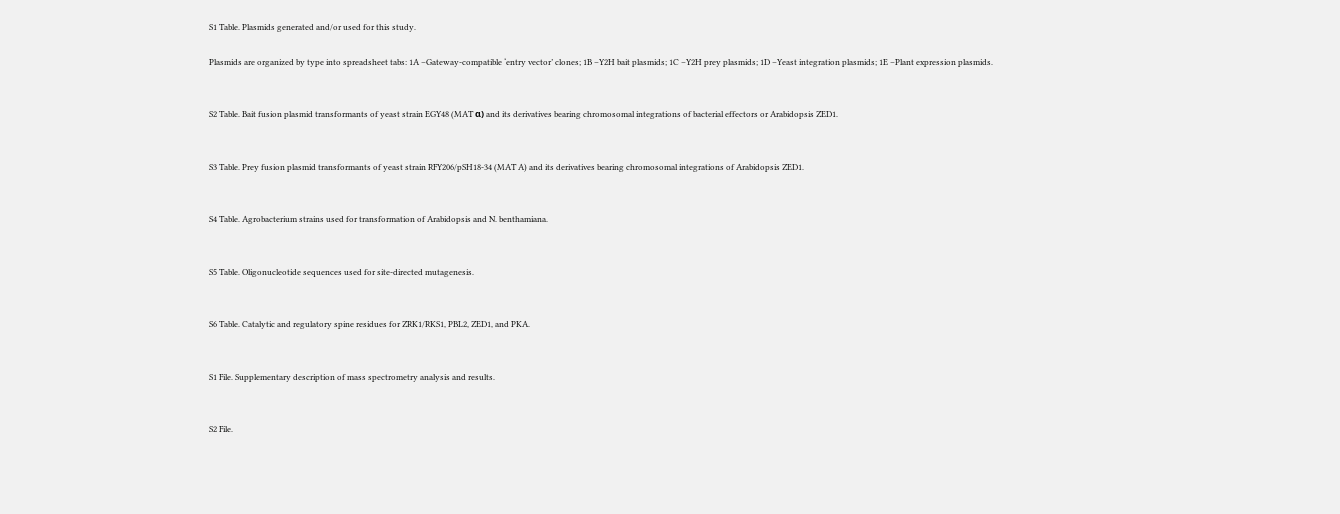S1 Table. Plasmids generated and/or used for this study.

Plasmids are organized by type into spreadsheet tabs: 1A –Gateway-compatible ‘entry vector’ clones; 1B –Y2H bait plasmids; 1C –Y2H prey plasmids; 1D –Yeast integration plasmids; 1E –Plant expression plasmids.


S2 Table. Bait fusion plasmid transformants of yeast strain EGY48 (MAT α) and its derivatives bearing chromosomal integrations of bacterial effectors or Arabidopsis ZED1.


S3 Table. Prey fusion plasmid transformants of yeast strain RFY206/pSH18-34 (MAT A) and its derivatives bearing chromosomal integrations of Arabidopsis ZED1.


S4 Table. Agrobacterium strains used for transformation of Arabidopsis and N. benthamiana.


S5 Table. Oligonucleotide sequences used for site-directed mutagenesis.


S6 Table. Catalytic and regulatory spine residues for ZRK1/RKS1, PBL2, ZED1, and PKA.


S1 File. Supplementary description of mass spectrometry analysis and results.


S2 File.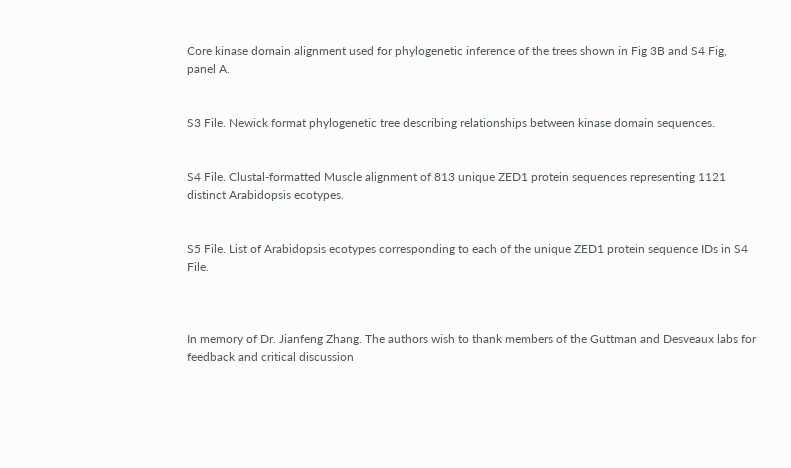Core kinase domain alignment used for phylogenetic inference of the trees shown in Fig 3B and S4 Fig, panel A.


S3 File. Newick format phylogenetic tree describing relationships between kinase domain sequences.


S4 File. Clustal-formatted Muscle alignment of 813 unique ZED1 protein sequences representing 1121 distinct Arabidopsis ecotypes.


S5 File. List of Arabidopsis ecotypes corresponding to each of the unique ZED1 protein sequence IDs in S4 File.



In memory of Dr. Jianfeng Zhang. The authors wish to thank members of the Guttman and Desveaux labs for feedback and critical discussion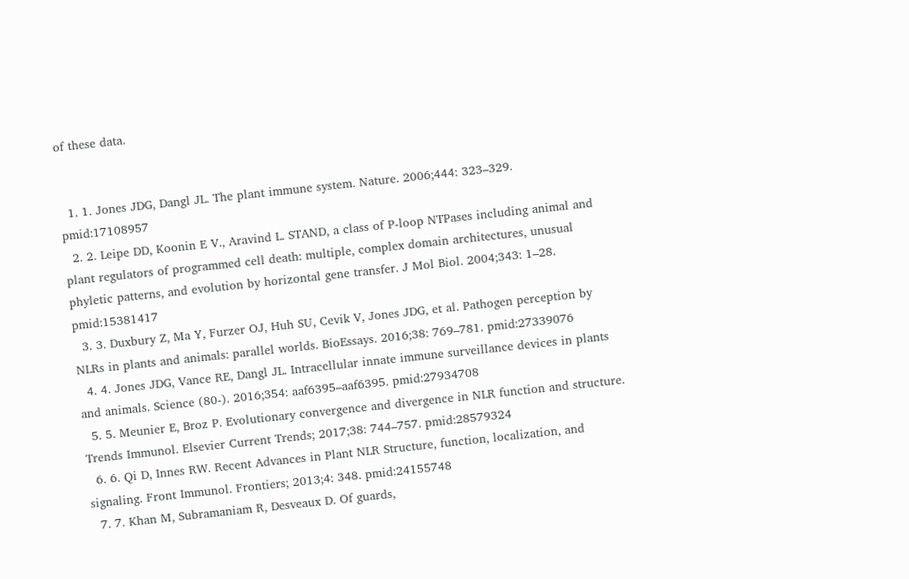of these data.


  1. 1. Jones JDG, Dangl JL. The plant immune system. Nature. 2006;444: 323–329. pmid:17108957
  2. 2. Leipe DD, Koonin E V., Aravind L. STAND, a class of P-loop NTPases including animal and plant regulators of programmed cell death: multiple, complex domain architectures, unusual phyletic patterns, and evolution by horizontal gene transfer. J Mol Biol. 2004;343: 1–28. pmid:15381417
  3. 3. Duxbury Z, Ma Y, Furzer OJ, Huh SU, Cevik V, Jones JDG, et al. Pathogen perception by NLRs in plants and animals: parallel worlds. BioEssays. 2016;38: 769–781. pmid:27339076
  4. 4. Jones JDG, Vance RE, Dangl JL. Intracellular innate immune surveillance devices in plants and animals. Science (80-). 2016;354: aaf6395–aaf6395. pmid:27934708
  5. 5. Meunier E, Broz P. Evolutionary convergence and divergence in NLR function and structure. Trends Immunol. Elsevier Current Trends; 2017;38: 744–757. pmid:28579324
  6. 6. Qi D, Innes RW. Recent Advances in Plant NLR Structure, function, localization, and signaling. Front Immunol. Frontiers; 2013;4: 348. pmid:24155748
  7. 7. Khan M, Subramaniam R, Desveaux D. Of guards,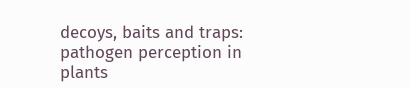decoys, baits and traps: pathogen perception in plants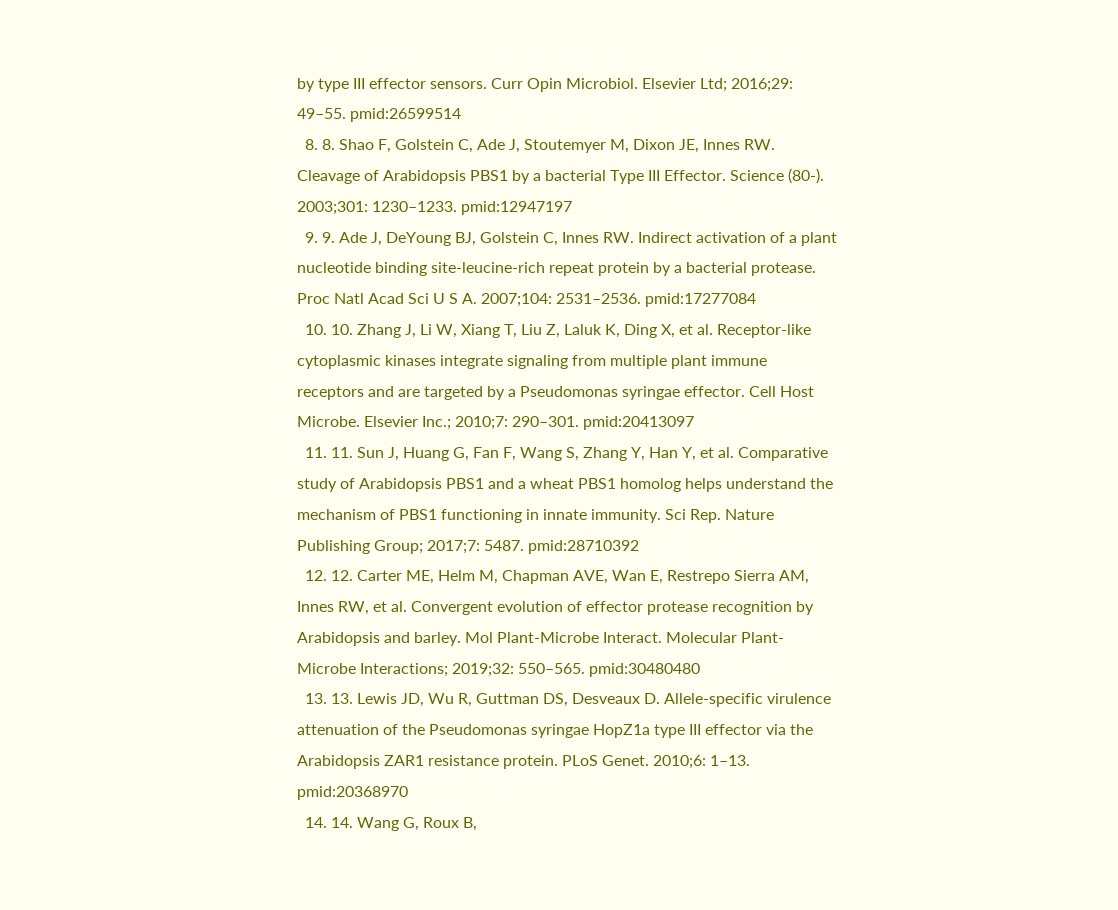by type III effector sensors. Curr Opin Microbiol. Elsevier Ltd; 2016;29: 49–55. pmid:26599514
  8. 8. Shao F, Golstein C, Ade J, Stoutemyer M, Dixon JE, Innes RW. Cleavage of Arabidopsis PBS1 by a bacterial Type III Effector. Science (80-). 2003;301: 1230–1233. pmid:12947197
  9. 9. Ade J, DeYoung BJ, Golstein C, Innes RW. Indirect activation of a plant nucleotide binding site-leucine-rich repeat protein by a bacterial protease. Proc Natl Acad Sci U S A. 2007;104: 2531–2536. pmid:17277084
  10. 10. Zhang J, Li W, Xiang T, Liu Z, Laluk K, Ding X, et al. Receptor-like cytoplasmic kinases integrate signaling from multiple plant immune receptors and are targeted by a Pseudomonas syringae effector. Cell Host Microbe. Elsevier Inc.; 2010;7: 290–301. pmid:20413097
  11. 11. Sun J, Huang G, Fan F, Wang S, Zhang Y, Han Y, et al. Comparative study of Arabidopsis PBS1 and a wheat PBS1 homolog helps understand the mechanism of PBS1 functioning in innate immunity. Sci Rep. Nature Publishing Group; 2017;7: 5487. pmid:28710392
  12. 12. Carter ME, Helm M, Chapman AVE, Wan E, Restrepo Sierra AM, Innes RW, et al. Convergent evolution of effector protease recognition by Arabidopsis and barley. Mol Plant-Microbe Interact. Molecular Plant-Microbe Interactions; 2019;32: 550–565. pmid:30480480
  13. 13. Lewis JD, Wu R, Guttman DS, Desveaux D. Allele-specific virulence attenuation of the Pseudomonas syringae HopZ1a type III effector via the Arabidopsis ZAR1 resistance protein. PLoS Genet. 2010;6: 1–13. pmid:20368970
  14. 14. Wang G, Roux B,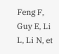Feng F, Guy E, Li L, Li N, et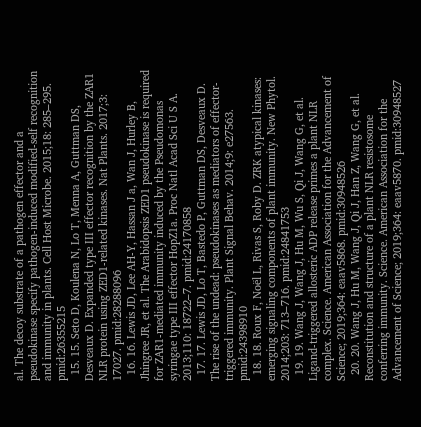al. The decoy substrate of a pathogen effector and a pseudokinase specify pathogen-induced modified-self recognition and immunity in plants. Cell Host Microbe. 2015;18: 285–295. pmid:26355215
  15. 15. Seto D, Koulena N, Lo T, Menna A, Guttman DS, Desveaux D. Expanded type III effector recognition by the ZAR1 NLR protein using ZED1-related kinases. Nat Plants. 2017;3: 17027. pmid:28288096
  16. 16. Lewis JD, Lee AH-Y, Hassan J a, Wan J, Hurley B, Jhingree JR, et al. The Arabidopsis ZED1 pseudokinase is required for ZAR1-mediated immunity induced by the Pseudomonas syringae type III effector HopZ1a. Proc Natl Acad Sci U S A. 2013;110: 18722–7. pmid:24170858
  17. 17. Lewis JD, Lo T, Bastedo P, Guttman DS, Desveaux D. The rise of the undead: pseudokinases as mediators of effector-triggered immunity. Plant Signal Behav. 2014;9: e27563. pmid:24398910
  18. 18. Roux F, Noël L, Rivas S, Roby D. ZRK atypical kinases: emerging signaling components of plant immunity. New Phytol. 2014;203: 713–716. pmid:24841753
  19. 19. Wang J, Wang J, Hu M, Wu S, Qi J, Wang G, et al. Ligand-triggered allosteric ADP release primes a plant NLR complex. Science. American Association for the Advancement of Science; 2019;364: eaav5868. pmid:30948526
  20. 20. Wang J, Hu M, Wang J, Qi J, Han Z, Wang G, et al. Reconstitution and structure of a plant NLR resistosome conferring immunity. Science. American Association for the Advancement of Science; 2019;364: eaav5870. pmid:30948527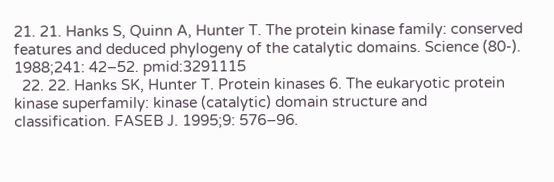21. 21. Hanks S, Quinn A, Hunter T. The protein kinase family: conserved features and deduced phylogeny of the catalytic domains. Science (80-). 1988;241: 42–52. pmid:3291115
  22. 22. Hanks SK, Hunter T. Protein kinases 6. The eukaryotic protein kinase superfamily: kinase (catalytic) domain structure and classification. FASEB J. 1995;9: 576–96.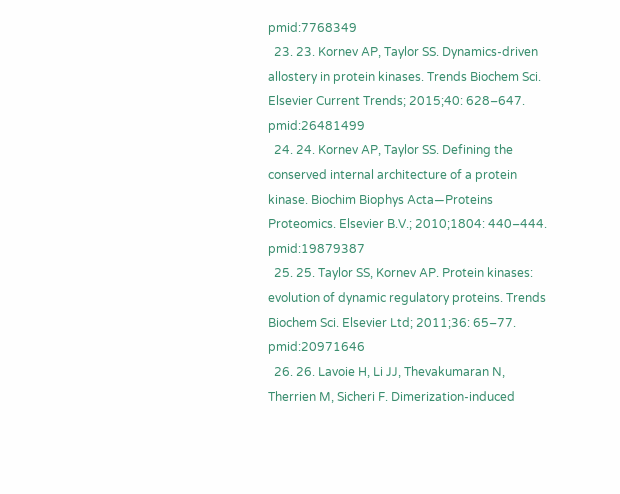pmid:7768349
  23. 23. Kornev AP, Taylor SS. Dynamics-driven allostery in protein kinases. Trends Biochem Sci. Elsevier Current Trends; 2015;40: 628–647. pmid:26481499
  24. 24. Kornev AP, Taylor SS. Defining the conserved internal architecture of a protein kinase. Biochim Biophys Acta—Proteins Proteomics. Elsevier B.V.; 2010;1804: 440–444. pmid:19879387
  25. 25. Taylor SS, Kornev AP. Protein kinases: evolution of dynamic regulatory proteins. Trends Biochem Sci. Elsevier Ltd; 2011;36: 65–77. pmid:20971646
  26. 26. Lavoie H, Li JJ, Thevakumaran N, Therrien M, Sicheri F. Dimerization-induced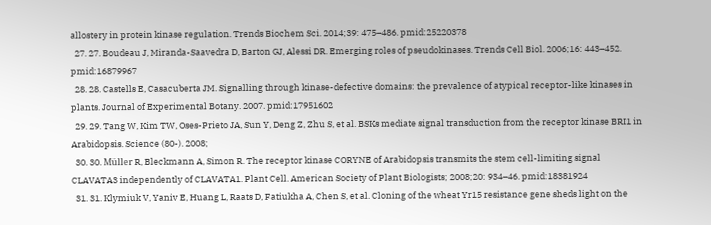allostery in protein kinase regulation. Trends Biochem Sci. 2014;39: 475–486. pmid:25220378
  27. 27. Boudeau J, Miranda-Saavedra D, Barton GJ, Alessi DR. Emerging roles of pseudokinases. Trends Cell Biol. 2006;16: 443–452. pmid:16879967
  28. 28. Castells E, Casacuberta JM. Signalling through kinase-defective domains: the prevalence of atypical receptor-like kinases in plants. Journal of Experimental Botany. 2007. pmid:17951602
  29. 29. Tang W, Kim TW, Oses-Prieto JA, Sun Y, Deng Z, Zhu S, et al. BSKs mediate signal transduction from the receptor kinase BRI1 in Arabidopsis. Science (80-). 2008;
  30. 30. Müller R, Bleckmann A, Simon R. The receptor kinase CORYNE of Arabidopsis transmits the stem cell-limiting signal CLAVATA3 independently of CLAVATA1. Plant Cell. American Society of Plant Biologists; 2008;20: 934–46. pmid:18381924
  31. 31. Klymiuk V, Yaniv E, Huang L, Raats D, Fatiukha A, Chen S, et al. Cloning of the wheat Yr15 resistance gene sheds light on the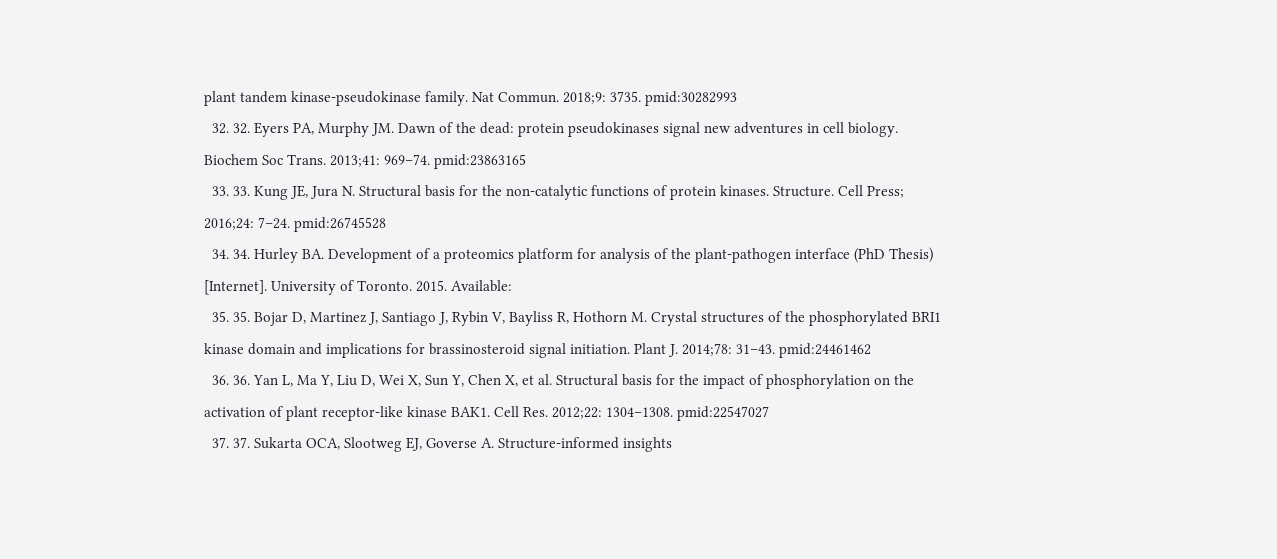plant tandem kinase-pseudokinase family. Nat Commun. 2018;9: 3735. pmid:30282993
  32. 32. Eyers PA, Murphy JM. Dawn of the dead: protein pseudokinases signal new adventures in cell biology. Biochem Soc Trans. 2013;41: 969–74. pmid:23863165
  33. 33. Kung JE, Jura N. Structural basis for the non-catalytic functions of protein kinases. Structure. Cell Press; 2016;24: 7–24. pmid:26745528
  34. 34. Hurley BA. Development of a proteomics platform for analysis of the plant-pathogen interface (PhD Thesis) [Internet]. University of Toronto. 2015. Available:
  35. 35. Bojar D, Martinez J, Santiago J, Rybin V, Bayliss R, Hothorn M. Crystal structures of the phosphorylated BRI1 kinase domain and implications for brassinosteroid signal initiation. Plant J. 2014;78: 31–43. pmid:24461462
  36. 36. Yan L, Ma Y, Liu D, Wei X, Sun Y, Chen X, et al. Structural basis for the impact of phosphorylation on the activation of plant receptor-like kinase BAK1. Cell Res. 2012;22: 1304–1308. pmid:22547027
  37. 37. Sukarta OCA, Slootweg EJ, Goverse A. Structure-informed insights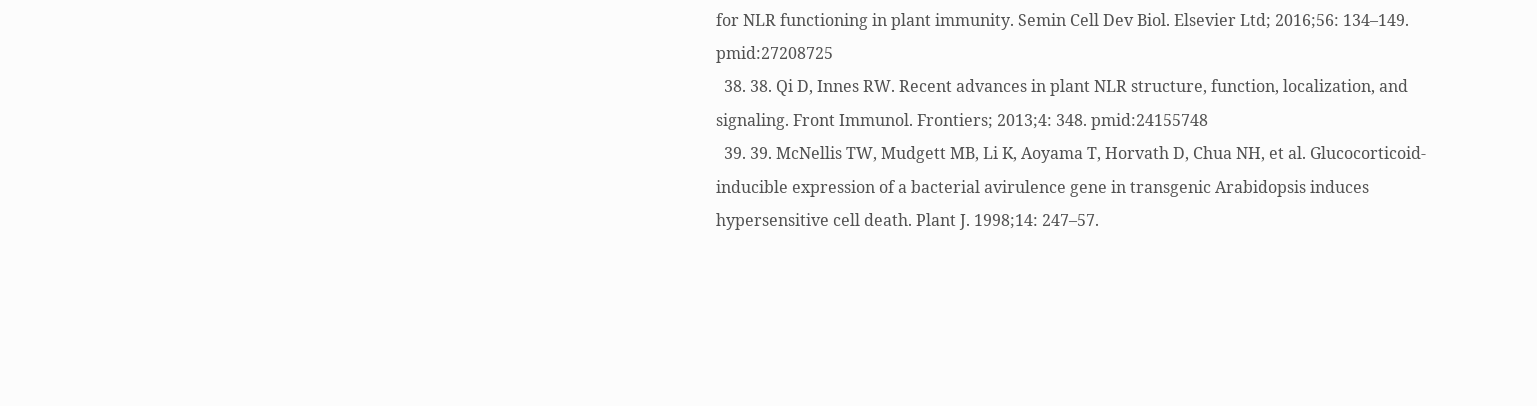for NLR functioning in plant immunity. Semin Cell Dev Biol. Elsevier Ltd; 2016;56: 134–149. pmid:27208725
  38. 38. Qi D, Innes RW. Recent advances in plant NLR structure, function, localization, and signaling. Front Immunol. Frontiers; 2013;4: 348. pmid:24155748
  39. 39. McNellis TW, Mudgett MB, Li K, Aoyama T, Horvath D, Chua NH, et al. Glucocorticoid-inducible expression of a bacterial avirulence gene in transgenic Arabidopsis induces hypersensitive cell death. Plant J. 1998;14: 247–57.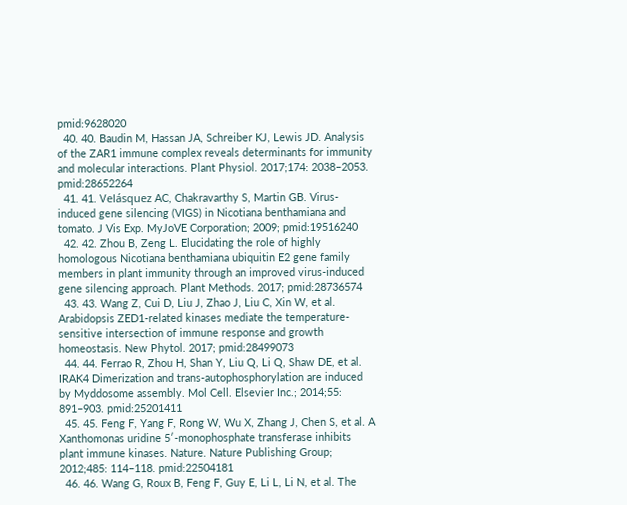pmid:9628020
  40. 40. Baudin M, Hassan JA, Schreiber KJ, Lewis JD. Analysis of the ZAR1 immune complex reveals determinants for immunity and molecular interactions. Plant Physiol. 2017;174: 2038–2053. pmid:28652264
  41. 41. Velásquez AC, Chakravarthy S, Martin GB. Virus-induced gene silencing (VIGS) in Nicotiana benthamiana and tomato. J Vis Exp. MyJoVE Corporation; 2009; pmid:19516240
  42. 42. Zhou B, Zeng L. Elucidating the role of highly homologous Nicotiana benthamiana ubiquitin E2 gene family members in plant immunity through an improved virus-induced gene silencing approach. Plant Methods. 2017; pmid:28736574
  43. 43. Wang Z, Cui D, Liu J, Zhao J, Liu C, Xin W, et al. Arabidopsis ZED1-related kinases mediate the temperature-sensitive intersection of immune response and growth homeostasis. New Phytol. 2017; pmid:28499073
  44. 44. Ferrao R, Zhou H, Shan Y, Liu Q, Li Q, Shaw DE, et al. IRAK4 Dimerization and trans-autophosphorylation are induced by Myddosome assembly. Mol Cell. Elsevier Inc.; 2014;55: 891–903. pmid:25201411
  45. 45. Feng F, Yang F, Rong W, Wu X, Zhang J, Chen S, et al. A Xanthomonas uridine 5′-monophosphate transferase inhibits plant immune kinases. Nature. Nature Publishing Group; 2012;485: 114–118. pmid:22504181
  46. 46. Wang G, Roux B, Feng F, Guy E, Li L, Li N, et al. The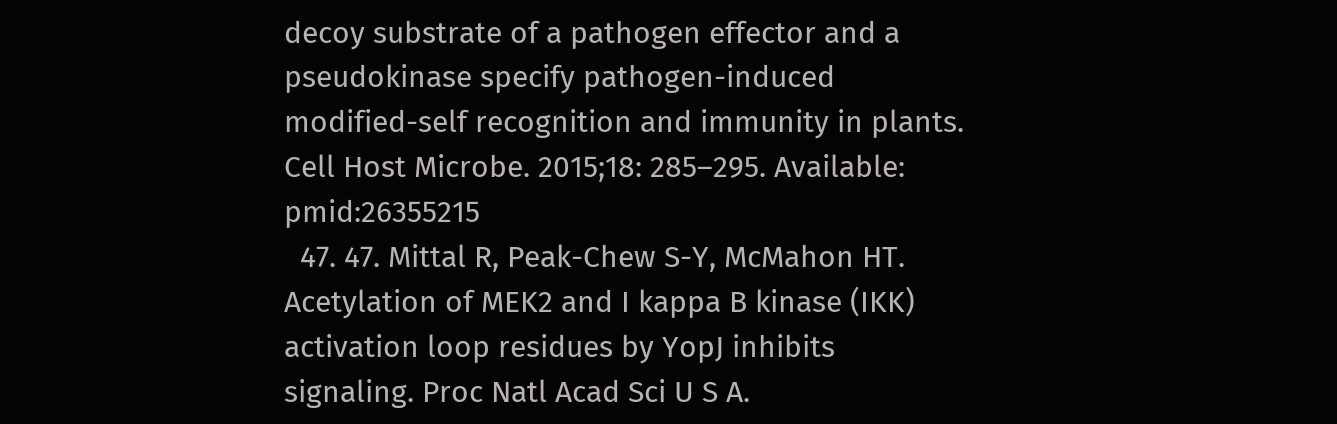decoy substrate of a pathogen effector and a pseudokinase specify pathogen-induced modified-self recognition and immunity in plants. Cell Host Microbe. 2015;18: 285–295. Available: pmid:26355215
  47. 47. Mittal R, Peak-Chew S-Y, McMahon HT. Acetylation of MEK2 and I kappa B kinase (IKK) activation loop residues by YopJ inhibits signaling. Proc Natl Acad Sci U S A.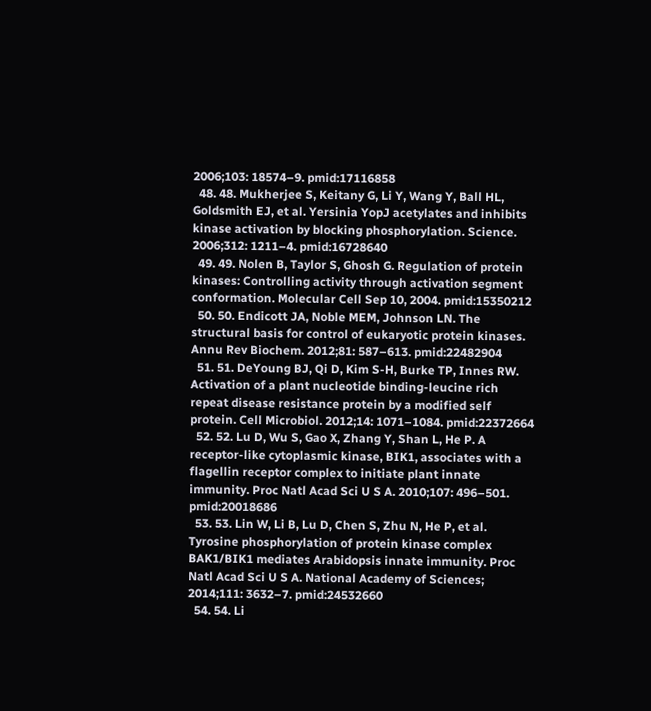2006;103: 18574–9. pmid:17116858
  48. 48. Mukherjee S, Keitany G, Li Y, Wang Y, Ball HL, Goldsmith EJ, et al. Yersinia YopJ acetylates and inhibits kinase activation by blocking phosphorylation. Science. 2006;312: 1211–4. pmid:16728640
  49. 49. Nolen B, Taylor S, Ghosh G. Regulation of protein kinases: Controlling activity through activation segment conformation. Molecular Cell Sep 10, 2004. pmid:15350212
  50. 50. Endicott JA, Noble MEM, Johnson LN. The structural basis for control of eukaryotic protein kinases. Annu Rev Biochem. 2012;81: 587–613. pmid:22482904
  51. 51. DeYoung BJ, Qi D, Kim S-H, Burke TP, Innes RW. Activation of a plant nucleotide binding-leucine rich repeat disease resistance protein by a modified self protein. Cell Microbiol. 2012;14: 1071–1084. pmid:22372664
  52. 52. Lu D, Wu S, Gao X, Zhang Y, Shan L, He P. A receptor-like cytoplasmic kinase, BIK1, associates with a flagellin receptor complex to initiate plant innate immunity. Proc Natl Acad Sci U S A. 2010;107: 496–501. pmid:20018686
  53. 53. Lin W, Li B, Lu D, Chen S, Zhu N, He P, et al. Tyrosine phosphorylation of protein kinase complex BAK1/BIK1 mediates Arabidopsis innate immunity. Proc Natl Acad Sci U S A. National Academy of Sciences; 2014;111: 3632–7. pmid:24532660
  54. 54. Li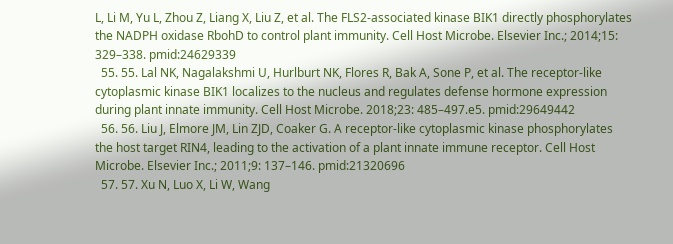L, Li M, Yu L, Zhou Z, Liang X, Liu Z, et al. The FLS2-associated kinase BIK1 directly phosphorylates the NADPH oxidase RbohD to control plant immunity. Cell Host Microbe. Elsevier Inc.; 2014;15: 329–338. pmid:24629339
  55. 55. Lal NK, Nagalakshmi U, Hurlburt NK, Flores R, Bak A, Sone P, et al. The receptor-like cytoplasmic kinase BIK1 localizes to the nucleus and regulates defense hormone expression during plant innate immunity. Cell Host Microbe. 2018;23: 485–497.e5. pmid:29649442
  56. 56. Liu J, Elmore JM, Lin ZJD, Coaker G. A receptor-like cytoplasmic kinase phosphorylates the host target RIN4, leading to the activation of a plant innate immune receptor. Cell Host Microbe. Elsevier Inc.; 2011;9: 137–146. pmid:21320696
  57. 57. Xu N, Luo X, Li W, Wang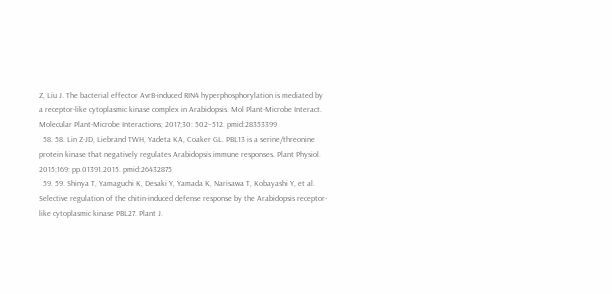Z, Liu J. The bacterial effector AvrB-induced RIN4 hyperphosphorylation is mediated by a receptor-like cytoplasmic kinase complex in Arabidopsis. Mol Plant-Microbe Interact. Molecular Plant-Microbe Interactions; 2017;30: 502–512. pmid:28353399
  58. 58. Lin Z-JD, Liebrand TWH, Yadeta KA, Coaker GL. PBL13 is a serine/threonine protein kinase that negatively regulates Arabidopsis immune responses. Plant Physiol. 2015;169: pp.01391.2015. pmid:26432875
  59. 59. Shinya T, Yamaguchi K, Desaki Y, Yamada K, Narisawa T, Kobayashi Y, et al. Selective regulation of the chitin-induced defense response by the Arabidopsis receptor-like cytoplasmic kinase PBL27. Plant J.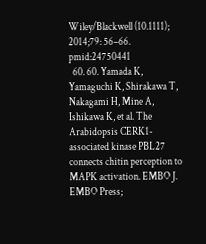Wiley/Blackwell (10.1111); 2014;79: 56–66. pmid:24750441
  60. 60. Yamada K, Yamaguchi K, Shirakawa T, Nakagami H, Mine A, Ishikawa K, et al. The Arabidopsis CERK1-associated kinase PBL27 connects chitin perception to MAPK activation. EMBO J. EMBO Press;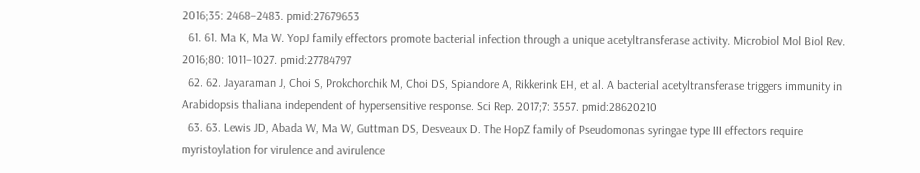2016;35: 2468–2483. pmid:27679653
  61. 61. Ma K, Ma W. YopJ family effectors promote bacterial infection through a unique acetyltransferase activity. Microbiol Mol Biol Rev. 2016;80: 1011–1027. pmid:27784797
  62. 62. Jayaraman J, Choi S, Prokchorchik M, Choi DS, Spiandore A, Rikkerink EH, et al. A bacterial acetyltransferase triggers immunity in Arabidopsis thaliana independent of hypersensitive response. Sci Rep. 2017;7: 3557. pmid:28620210
  63. 63. Lewis JD, Abada W, Ma W, Guttman DS, Desveaux D. The HopZ family of Pseudomonas syringae type III effectors require myristoylation for virulence and avirulence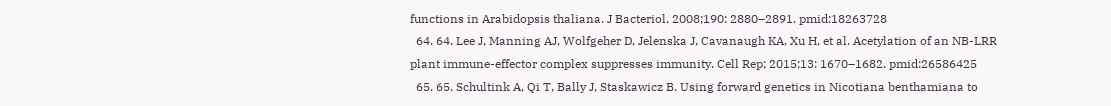functions in Arabidopsis thaliana. J Bacteriol. 2008;190: 2880–2891. pmid:18263728
  64. 64. Lee J, Manning AJ, Wolfgeher D, Jelenska J, Cavanaugh KA, Xu H, et al. Acetylation of an NB-LRR plant immune-effector complex suppresses immunity. Cell Rep; 2015;13: 1670–1682. pmid:26586425
  65. 65. Schultink A, Qi T, Bally J, Staskawicz B. Using forward genetics in Nicotiana benthamiana to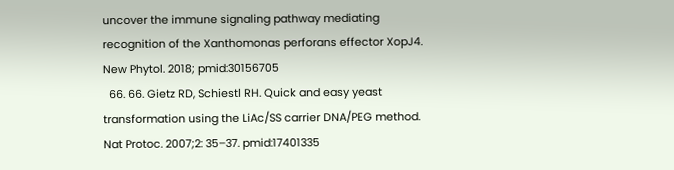uncover the immune signaling pathway mediating recognition of the Xanthomonas perforans effector XopJ4. New Phytol. 2018; pmid:30156705
  66. 66. Gietz RD, Schiestl RH. Quick and easy yeast transformation using the LiAc/SS carrier DNA/PEG method. Nat Protoc. 2007;2: 35–37. pmid:17401335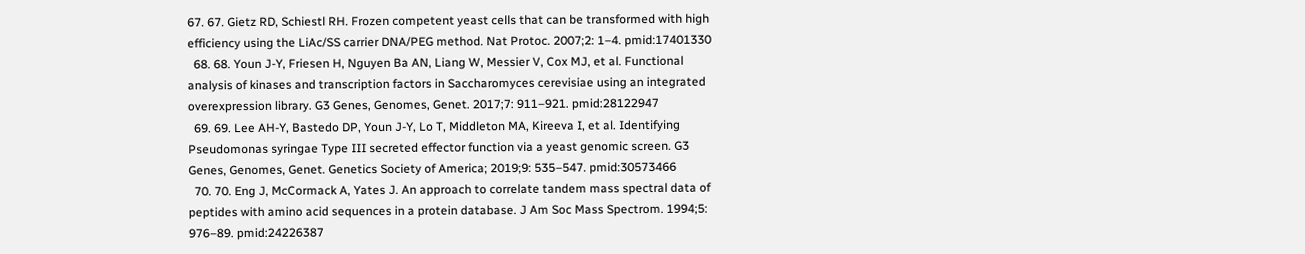67. 67. Gietz RD, Schiestl RH. Frozen competent yeast cells that can be transformed with high efficiency using the LiAc/SS carrier DNA/PEG method. Nat Protoc. 2007;2: 1–4. pmid:17401330
  68. 68. Youn J-Y, Friesen H, Nguyen Ba AN, Liang W, Messier V, Cox MJ, et al. Functional analysis of kinases and transcription factors in Saccharomyces cerevisiae using an integrated overexpression library. G3 Genes, Genomes, Genet. 2017;7: 911–921. pmid:28122947
  69. 69. Lee AH-Y, Bastedo DP, Youn J-Y, Lo T, Middleton MA, Kireeva I, et al. Identifying Pseudomonas syringae Type III secreted effector function via a yeast genomic screen. G3 Genes, Genomes, Genet. Genetics Society of America; 2019;9: 535–547. pmid:30573466
  70. 70. Eng J, McCormack A, Yates J. An approach to correlate tandem mass spectral data of peptides with amino acid sequences in a protein database. J Am Soc Mass Spectrom. 1994;5: 976–89. pmid:24226387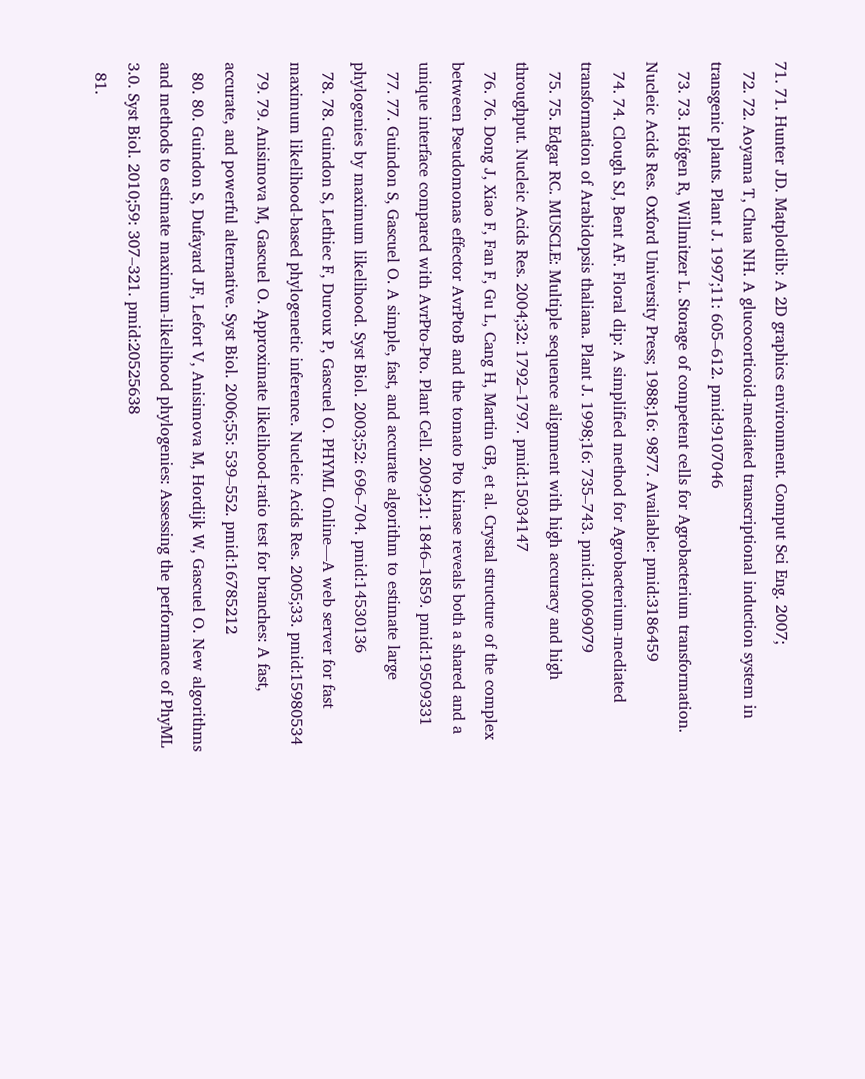71. 71. Hunter JD. Matplotlib: A 2D graphics environment. Comput Sci Eng. 2007;
  72. 72. Aoyama T, Chua NH. A glucocorticoid-mediated transcriptional induction system in transgenic plants. Plant J. 1997;11: 605–612. pmid:9107046
  73. 73. Höfgen R, Willmitzer L. Storage of competent cells for Agrobacterium transformation. Nucleic Acids Res. Oxford University Press; 1988;16: 9877. Available: pmid:3186459
  74. 74. Clough SJ, Bent AF. Floral dip: A simplified method for Agrobacterium-mediated transformation of Arabidopsis thaliana. Plant J. 1998;16: 735–743. pmid:10069079
  75. 75. Edgar RC. MUSCLE: Multiple sequence alignment with high accuracy and high throughput. Nucleic Acids Res. 2004;32: 1792–1797. pmid:15034147
  76. 76. Dong J, Xiao F, Fan F, Gu L, Cang H, Martin GB, et al. Crystal structure of the complex between Pseudomonas effector AvrPtoB and the tomato Pto kinase reveals both a shared and a unique interface compared with AvrPto-Pto. Plant Cell. 2009;21: 1846–1859. pmid:19509331
  77. 77. Guindon S, Gascuel O. A simple, fast, and accurate algorithm to estimate large phylogenies by maximum likelihood. Syst Biol. 2003;52: 696–704. pmid:14530136
  78. 78. Guindon S, Lethiec F, Duroux P, Gascuel O. PHYML Online—A web server for fast maximum likelihood-based phylogenetic inference. Nucleic Acids Res. 2005;33. pmid:15980534
  79. 79. Anisimova M, Gascuel O. Approximate likelihood-ratio test for branches: A fast, accurate, and powerful alternative. Syst Biol. 2006;55: 539–552. pmid:16785212
  80. 80. Guindon S, Dufayard JF, Lefort V, Anisimova M, Hordijk W, Gascuel O. New algorithms and methods to estimate maximum-likelihood phylogenies: Assessing the performance of PhyML 3.0. Syst Biol. 2010;59: 307–321. pmid:20525638
  81.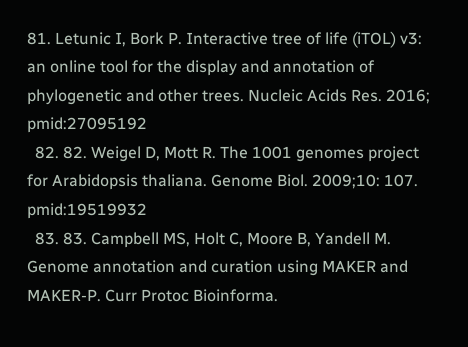81. Letunic I, Bork P. Interactive tree of life (iTOL) v3: an online tool for the display and annotation of phylogenetic and other trees. Nucleic Acids Res. 2016; pmid:27095192
  82. 82. Weigel D, Mott R. The 1001 genomes project for Arabidopsis thaliana. Genome Biol. 2009;10: 107. pmid:19519932
  83. 83. Campbell MS, Holt C, Moore B, Yandell M. Genome annotation and curation using MAKER and MAKER-P. Curr Protoc Bioinforma.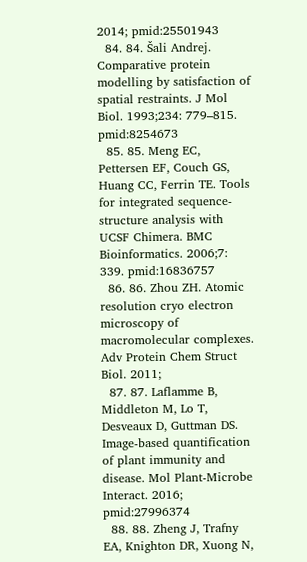2014; pmid:25501943
  84. 84. Šali Andrej. Comparative protein modelling by satisfaction of spatial restraints. J Mol Biol. 1993;234: 779–815. pmid:8254673
  85. 85. Meng EC, Pettersen EF, Couch GS, Huang CC, Ferrin TE. Tools for integrated sequence-structure analysis with UCSF Chimera. BMC Bioinformatics. 2006;7: 339. pmid:16836757
  86. 86. Zhou ZH. Atomic resolution cryo electron microscopy of macromolecular complexes. Adv Protein Chem Struct Biol. 2011;
  87. 87. Laflamme B, Middleton M, Lo T, Desveaux D, Guttman DS. Image-based quantification of plant immunity and disease. Mol Plant-Microbe Interact. 2016; pmid:27996374
  88. 88. Zheng J, Trafny EA, Knighton DR, Xuong N,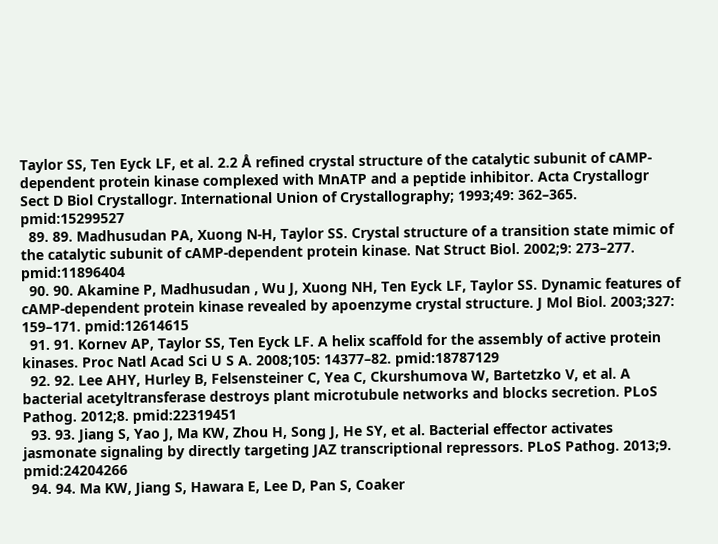Taylor SS, Ten Eyck LF, et al. 2.2 Å refined crystal structure of the catalytic subunit of cAMP-dependent protein kinase complexed with MnATP and a peptide inhibitor. Acta Crystallogr Sect D Biol Crystallogr. International Union of Crystallography; 1993;49: 362–365. pmid:15299527
  89. 89. Madhusudan PA, Xuong N-H, Taylor SS. Crystal structure of a transition state mimic of the catalytic subunit of cAMP-dependent protein kinase. Nat Struct Biol. 2002;9: 273–277. pmid:11896404
  90. 90. Akamine P, Madhusudan , Wu J, Xuong NH, Ten Eyck LF, Taylor SS. Dynamic features of cAMP-dependent protein kinase revealed by apoenzyme crystal structure. J Mol Biol. 2003;327: 159–171. pmid:12614615
  91. 91. Kornev AP, Taylor SS, Ten Eyck LF. A helix scaffold for the assembly of active protein kinases. Proc Natl Acad Sci U S A. 2008;105: 14377–82. pmid:18787129
  92. 92. Lee AHY, Hurley B, Felsensteiner C, Yea C, Ckurshumova W, Bartetzko V, et al. A bacterial acetyltransferase destroys plant microtubule networks and blocks secretion. PLoS Pathog. 2012;8. pmid:22319451
  93. 93. Jiang S, Yao J, Ma KW, Zhou H, Song J, He SY, et al. Bacterial effector activates jasmonate signaling by directly targeting JAZ transcriptional repressors. PLoS Pathog. 2013;9. pmid:24204266
  94. 94. Ma KW, Jiang S, Hawara E, Lee D, Pan S, Coaker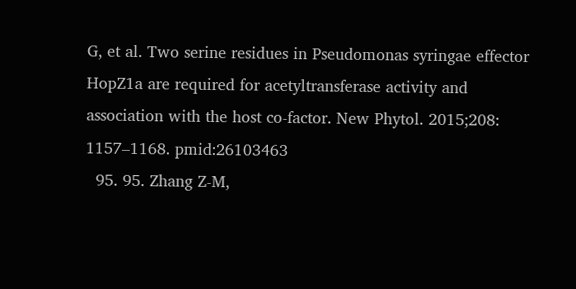G, et al. Two serine residues in Pseudomonas syringae effector HopZ1a are required for acetyltransferase activity and association with the host co-factor. New Phytol. 2015;208: 1157–1168. pmid:26103463
  95. 95. Zhang Z-M,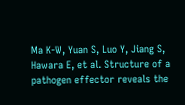Ma K-W, Yuan S, Luo Y, Jiang S, Hawara E, et al. Structure of a pathogen effector reveals the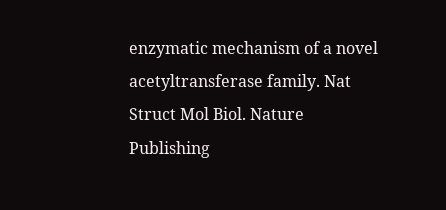enzymatic mechanism of a novel acetyltransferase family. Nat Struct Mol Biol. Nature Publishing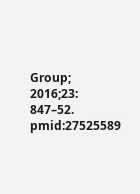Group; 2016;23: 847–52. pmid:27525589